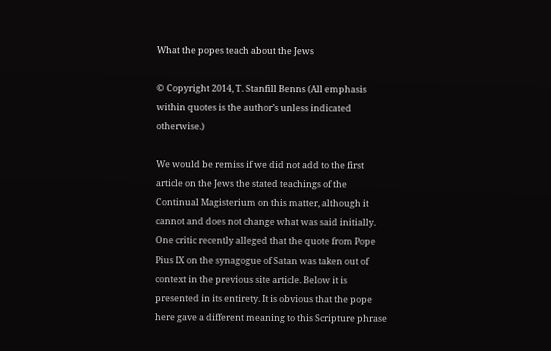What the popes teach about the Jews

© Copyright 2014, T. Stanfill Benns (All emphasis within quotes is the author’s unless indicated otherwise.)

We would be remiss if we did not add to the first article on the Jews the stated teachings of the Continual Magisterium on this matter, although it cannot and does not change what was said initially. One critic recently alleged that the quote from Pope Pius IX on the synagogue of Satan was taken out of context in the previous site article. Below it is presented in its entirety. It is obvious that the pope here gave a different meaning to this Scripture phrase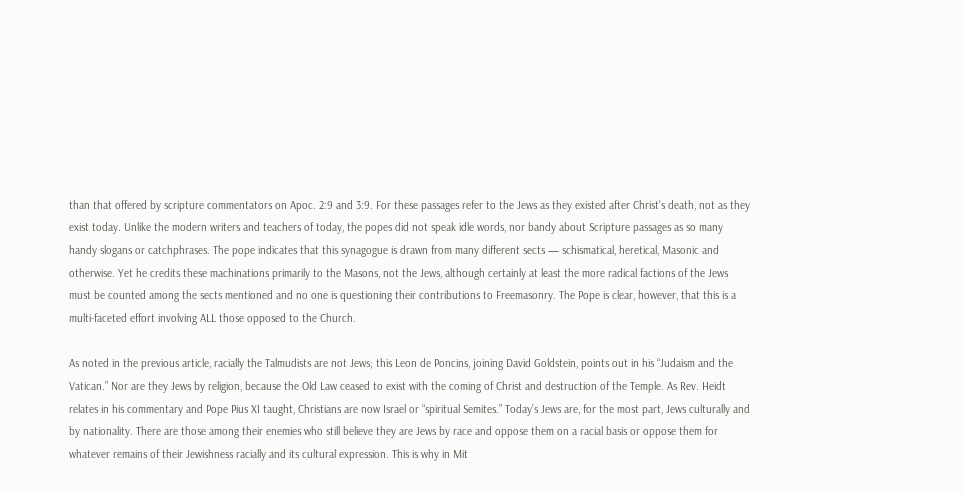than that offered by scripture commentators on Apoc. 2:9 and 3:9. For these passages refer to the Jews as they existed after Christ’s death, not as they exist today. Unlike the modern writers and teachers of today, the popes did not speak idle words, nor bandy about Scripture passages as so many handy slogans or catchphrases. The pope indicates that this synagogue is drawn from many different sects — schismatical, heretical, Masonic and otherwise. Yet he credits these machinations primarily to the Masons, not the Jews, although certainly at least the more radical factions of the Jews must be counted among the sects mentioned and no one is questioning their contributions to Freemasonry. The Pope is clear, however, that this is a multi-faceted effort involving ALL those opposed to the Church.

As noted in the previous article, racially the Talmudists are not Jews; this Leon de Poncins, joining David Goldstein, points out in his “Judaism and the Vatican.” Nor are they Jews by religion, because the Old Law ceased to exist with the coming of Christ and destruction of the Temple. As Rev. Heidt relates in his commentary and Pope Pius XI taught, Christians are now Israel or “spiritual Semites.” Today’s Jews are, for the most part, Jews culturally and by nationality. There are those among their enemies who still believe they are Jews by race and oppose them on a racial basis or oppose them for whatever remains of their Jewishness racially and its cultural expression. This is why in Mit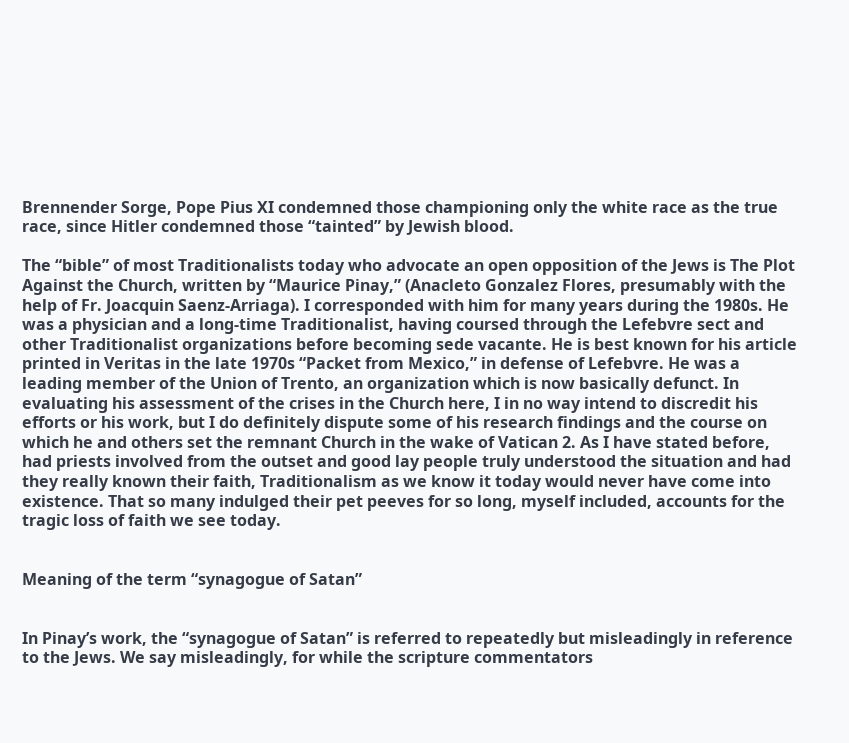Brennender Sorge, Pope Pius XI condemned those championing only the white race as the true race, since Hitler condemned those “tainted” by Jewish blood.

The “bible” of most Traditionalists today who advocate an open opposition of the Jews is The Plot Against the Church, written by “Maurice Pinay,” (Anacleto Gonzalez Flores, presumably with the help of Fr. Joacquin Saenz-Arriaga). I corresponded with him for many years during the 1980s. He was a physician and a long-time Traditionalist, having coursed through the Lefebvre sect and other Traditionalist organizations before becoming sede vacante. He is best known for his article printed in Veritas in the late 1970s “Packet from Mexico,” in defense of Lefebvre. He was a leading member of the Union of Trento, an organization which is now basically defunct. In evaluating his assessment of the crises in the Church here, I in no way intend to discredit his efforts or his work, but I do definitely dispute some of his research findings and the course on which he and others set the remnant Church in the wake of Vatican 2. As I have stated before, had priests involved from the outset and good lay people truly understood the situation and had they really known their faith, Traditionalism as we know it today would never have come into existence. That so many indulged their pet peeves for so long, myself included, accounts for the tragic loss of faith we see today.


Meaning of the term “synagogue of Satan”


In Pinay’s work, the “synagogue of Satan” is referred to repeatedly but misleadingly in reference to the Jews. We say misleadingly, for while the scripture commentators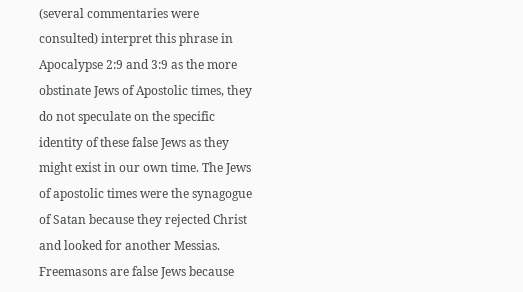(several commentaries were consulted) interpret this phrase in Apocalypse 2:9 and 3:9 as the more obstinate Jews of Apostolic times, they do not speculate on the specific identity of these false Jews as they might exist in our own time. The Jews of apostolic times were the synagogue of Satan because they rejected Christ and looked for another Messias. Freemasons are false Jews because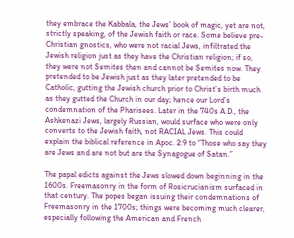they embrace the Kabbala, the Jews’ book of magic, yet are not, strictly speaking, of the Jewish faith or race. Some believe pre-Christian gnostics, who were not racial Jews, infiltrated the Jewish religion just as they have the Christian religion; if so, they were not Semites then and cannot be Semites now. They pretended to be Jewish just as they later pretended to be Catholic, gutting the Jewish church prior to Christ’s birth much as they gutted the Church in our day; hence our Lord’s condemnation of the Pharisees. Later in the 740s A.D., the Ashkenazi Jews, largely Russian, would surface who were only converts to the Jewish faith, not RACIAL Jews. This could explain the biblical reference in Apoc. 2:9 to “Those who say they are Jews and are not but are the Synagogue of Satan.”

The papal edicts against the Jews slowed down beginning in the 1600s. Freemasonry in the form of Rosicrucianism surfaced in that century. The popes began issuing their condemnations of Freemasonry in the 1700s; things were becoming much clearer, especially following the American and French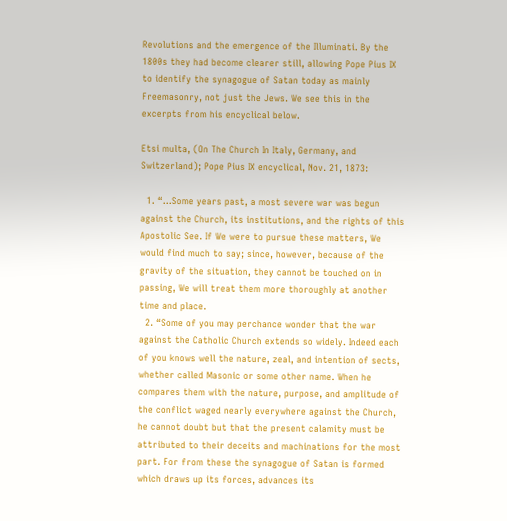Revolutions and the emergence of the Illuminati. By the 1800s they had become clearer still, allowing Pope Pius IX to identify the synagogue of Satan today as mainly Freemasonry, not just the Jews. We see this in the excerpts from his encyclical below.

Etsi multa, (On The Church In Italy, Germany, and Switzerland); Pope Pius IX encyclical, Nov. 21, 1873:

  1. “…Some years past, a most severe war was begun against the Church, its institutions, and the rights of this Apostolic See. If We were to pursue these matters, We would find much to say; since, however, because of the gravity of the situation, they cannot be touched on in passing, We will treat them more thoroughly at another time and place.
  2. “Some of you may perchance wonder that the war against the Catholic Church extends so widely. Indeed each of you knows well the nature, zeal, and intention of sects, whether called Masonic or some other name. When he compares them with the nature, purpose, and amplitude of the conflict waged nearly everywhere against the Church, he cannot doubt but that the present calamity must be attributed to their deceits and machinations for the most part. For from these the synagogue of Satan is formed which draws up its forces, advances its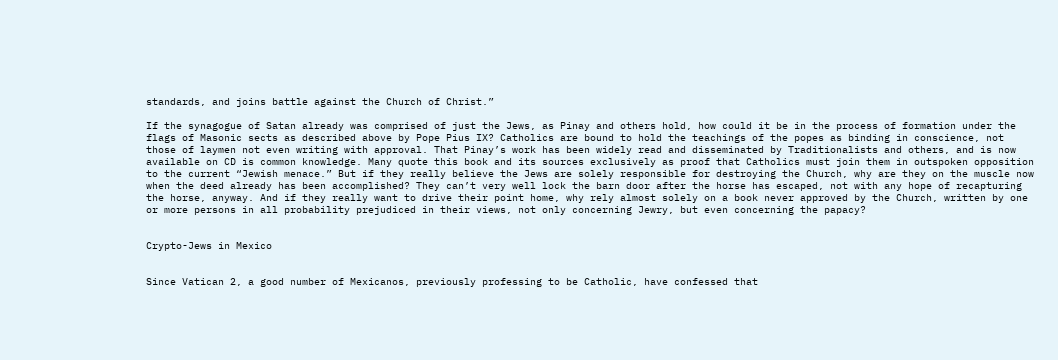standards, and joins battle against the Church of Christ.”

If the synagogue of Satan already was comprised of just the Jews, as Pinay and others hold, how could it be in the process of formation under the flags of Masonic sects as described above by Pope Pius IX? Catholics are bound to hold the teachings of the popes as binding in conscience, not those of laymen not even writing with approval. That Pinay’s work has been widely read and disseminated by Traditionalists and others, and is now available on CD is common knowledge. Many quote this book and its sources exclusively as proof that Catholics must join them in outspoken opposition to the current “Jewish menace.” But if they really believe the Jews are solely responsible for destroying the Church, why are they on the muscle now when the deed already has been accomplished? They can’t very well lock the barn door after the horse has escaped, not with any hope of recapturing the horse, anyway. And if they really want to drive their point home, why rely almost solely on a book never approved by the Church, written by one or more persons in all probability prejudiced in their views, not only concerning Jewry, but even concerning the papacy?


Crypto-Jews in Mexico


Since Vatican 2, a good number of Mexicanos, previously professing to be Catholic, have confessed that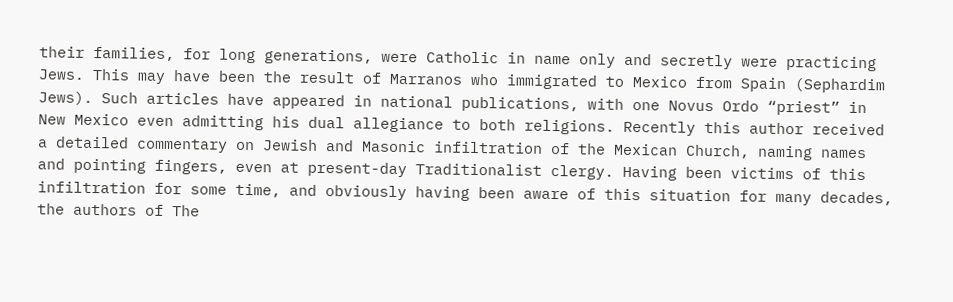their families, for long generations, were Catholic in name only and secretly were practicing Jews. This may have been the result of Marranos who immigrated to Mexico from Spain (Sephardim Jews). Such articles have appeared in national publications, with one Novus Ordo “priest” in New Mexico even admitting his dual allegiance to both religions. Recently this author received a detailed commentary on Jewish and Masonic infiltration of the Mexican Church, naming names and pointing fingers, even at present-day Traditionalist clergy. Having been victims of this infiltration for some time, and obviously having been aware of this situation for many decades, the authors of The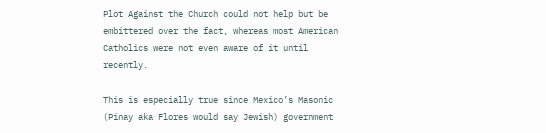Plot Against the Church could not help but be embittered over the fact, whereas most American Catholics were not even aware of it until recently.

This is especially true since Mexico’s Masonic (Pinay aka Flores would say Jewish) government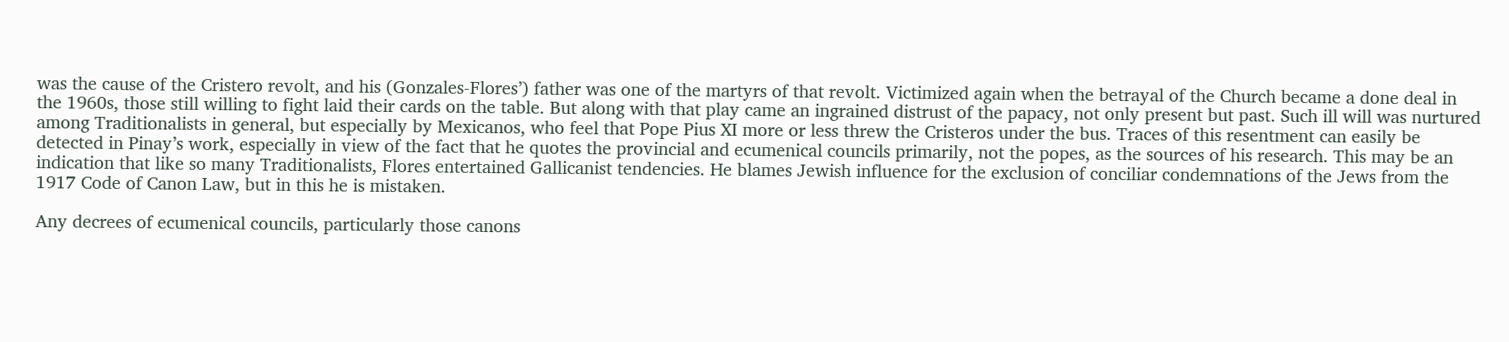was the cause of the Cristero revolt, and his (Gonzales-Flores’) father was one of the martyrs of that revolt. Victimized again when the betrayal of the Church became a done deal in the 1960s, those still willing to fight laid their cards on the table. But along with that play came an ingrained distrust of the papacy, not only present but past. Such ill will was nurtured among Traditionalists in general, but especially by Mexicanos, who feel that Pope Pius XI more or less threw the Cristeros under the bus. Traces of this resentment can easily be detected in Pinay’s work, especially in view of the fact that he quotes the provincial and ecumenical councils primarily, not the popes, as the sources of his research. This may be an indication that like so many Traditionalists, Flores entertained Gallicanist tendencies. He blames Jewish influence for the exclusion of conciliar condemnations of the Jews from the 1917 Code of Canon Law, but in this he is mistaken.

Any decrees of ecumenical councils, particularly those canons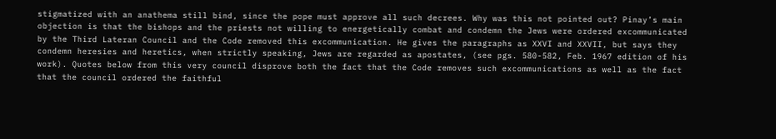stigmatized with an anathema still bind, since the pope must approve all such decrees. Why was this not pointed out? Pinay’s main objection is that the bishops and the priests not willing to energetically combat and condemn the Jews were ordered excommunicated by the Third Lateran Council and the Code removed this excommunication. He gives the paragraphs as XXVI and XXVII, but says they condemn heresies and heretics, when strictly speaking, Jews are regarded as apostates, (see pgs. 580-582, Feb. 1967 edition of his work). Quotes below from this very council disprove both the fact that the Code removes such excommunications as well as the fact that the council ordered the faithful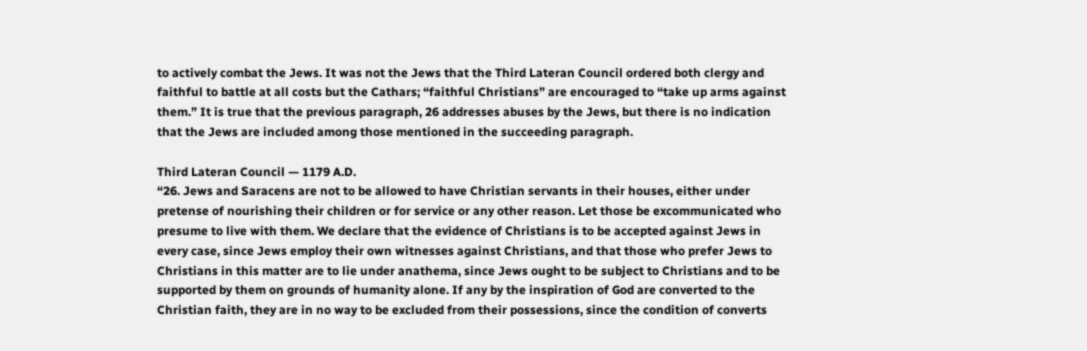to actively combat the Jews. It was not the Jews that the Third Lateran Council ordered both clergy and faithful to battle at all costs but the Cathars; “faithful Christians” are encouraged to “take up arms against them.” It is true that the previous paragraph, 26 addresses abuses by the Jews, but there is no indication that the Jews are included among those mentioned in the succeeding paragraph.

Third Lateran Council — 1179 A.D.
“26. Jews and Saracens are not to be allowed to have Christian servants in their houses, either under pretense of nourishing their children or for service or any other reason. Let those be excommunicated who presume to live with them. We declare that the evidence of Christians is to be accepted against Jews in every case, since Jews employ their own witnesses against Christians, and that those who prefer Jews to Christians in this matter are to lie under anathema, since Jews ought to be subject to Christians and to be supported by them on grounds of humanity alone. If any by the inspiration of God are converted to the Christian faith, they are in no way to be excluded from their possessions, since the condition of converts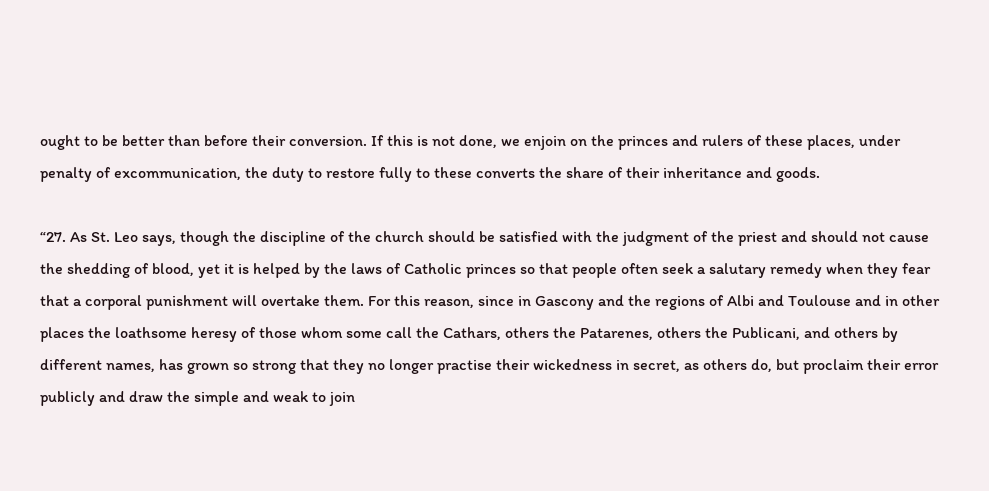ought to be better than before their conversion. If this is not done, we enjoin on the princes and rulers of these places, under penalty of excommunication, the duty to restore fully to these converts the share of their inheritance and goods.

“27. As St. Leo says, though the discipline of the church should be satisfied with the judgment of the priest and should not cause the shedding of blood, yet it is helped by the laws of Catholic princes so that people often seek a salutary remedy when they fear that a corporal punishment will overtake them. For this reason, since in Gascony and the regions of Albi and Toulouse and in other places the loathsome heresy of those whom some call the Cathars, others the Patarenes, others the Publicani, and others by different names, has grown so strong that they no longer practise their wickedness in secret, as others do, but proclaim their error publicly and draw the simple and weak to join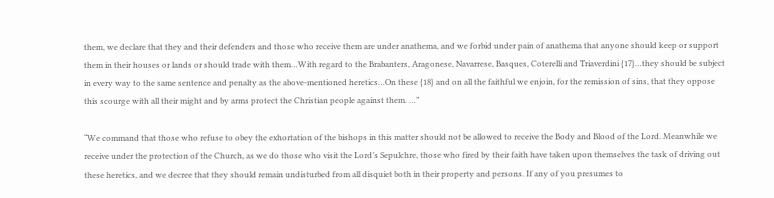them, we declare that they and their defenders and those who receive them are under anathema, and we forbid under pain of anathema that anyone should keep or support them in their houses or lands or should trade with them…With regard to the Brabanters, Aragonese, Navarrese, Basques, Coterelli and Triaverdini {17}…they should be subject in every way to the same sentence and penalty as the above-mentioned heretics…On these {18} and on all the faithful we enjoin, for the remission of sins, that they oppose this scourge with all their might and by arms protect the Christian people against them. …”

“We command that those who refuse to obey the exhortation of the bishops in this matter should not be allowed to receive the Body and Blood of the Lord. Meanwhile we receive under the protection of the Church, as we do those who visit the Lord’s Sepulchre, those who fired by their faith have taken upon themselves the task of driving out these heretics, and we decree that they should remain undisturbed from all disquiet both in their property and persons. If any of you presumes to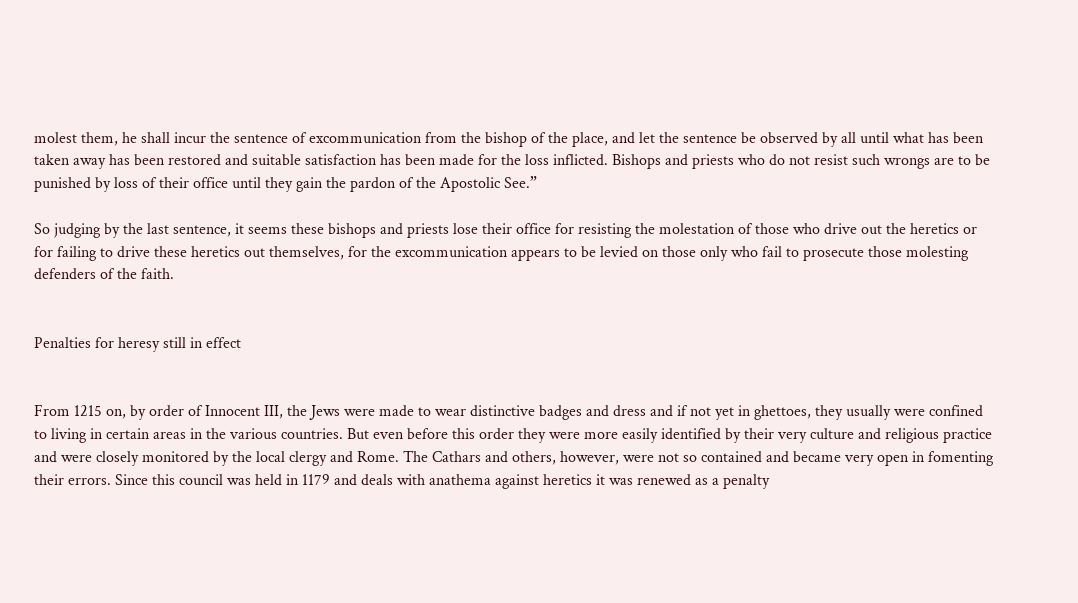molest them, he shall incur the sentence of excommunication from the bishop of the place, and let the sentence be observed by all until what has been taken away has been restored and suitable satisfaction has been made for the loss inflicted. Bishops and priests who do not resist such wrongs are to be punished by loss of their office until they gain the pardon of the Apostolic See.”

So judging by the last sentence, it seems these bishops and priests lose their office for resisting the molestation of those who drive out the heretics or for failing to drive these heretics out themselves, for the excommunication appears to be levied on those only who fail to prosecute those molesting defenders of the faith.


Penalties for heresy still in effect


From 1215 on, by order of Innocent III, the Jews were made to wear distinctive badges and dress and if not yet in ghettoes, they usually were confined to living in certain areas in the various countries. But even before this order they were more easily identified by their very culture and religious practice and were closely monitored by the local clergy and Rome. The Cathars and others, however, were not so contained and became very open in fomenting their errors. Since this council was held in 1179 and deals with anathema against heretics it was renewed as a penalty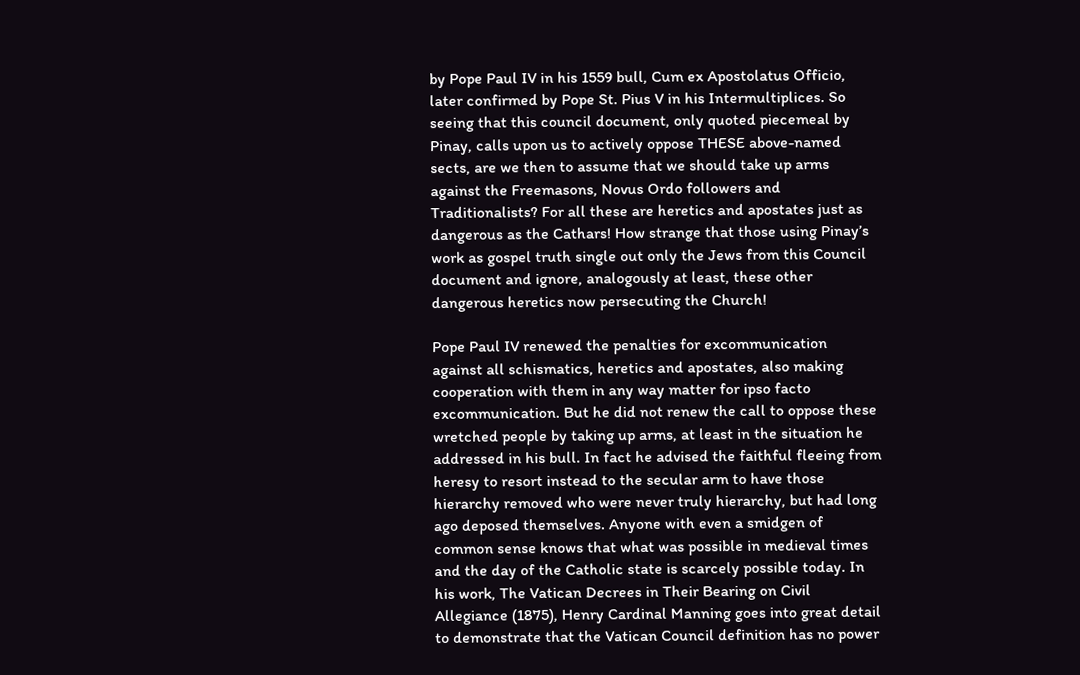by Pope Paul IV in his 1559 bull, Cum ex Apostolatus Officio, later confirmed by Pope St. Pius V in his Intermultiplices. So seeing that this council document, only quoted piecemeal by Pinay, calls upon us to actively oppose THESE above-named sects, are we then to assume that we should take up arms against the Freemasons, Novus Ordo followers and Traditionalists? For all these are heretics and apostates just as dangerous as the Cathars! How strange that those using Pinay’s work as gospel truth single out only the Jews from this Council document and ignore, analogously at least, these other dangerous heretics now persecuting the Church!

Pope Paul IV renewed the penalties for excommunication against all schismatics, heretics and apostates, also making cooperation with them in any way matter for ipso facto excommunication. But he did not renew the call to oppose these wretched people by taking up arms, at least in the situation he addressed in his bull. In fact he advised the faithful fleeing from heresy to resort instead to the secular arm to have those hierarchy removed who were never truly hierarchy, but had long ago deposed themselves. Anyone with even a smidgen of common sense knows that what was possible in medieval times and the day of the Catholic state is scarcely possible today. In his work, The Vatican Decrees in Their Bearing on Civil Allegiance (1875), Henry Cardinal Manning goes into great detail to demonstrate that the Vatican Council definition has no power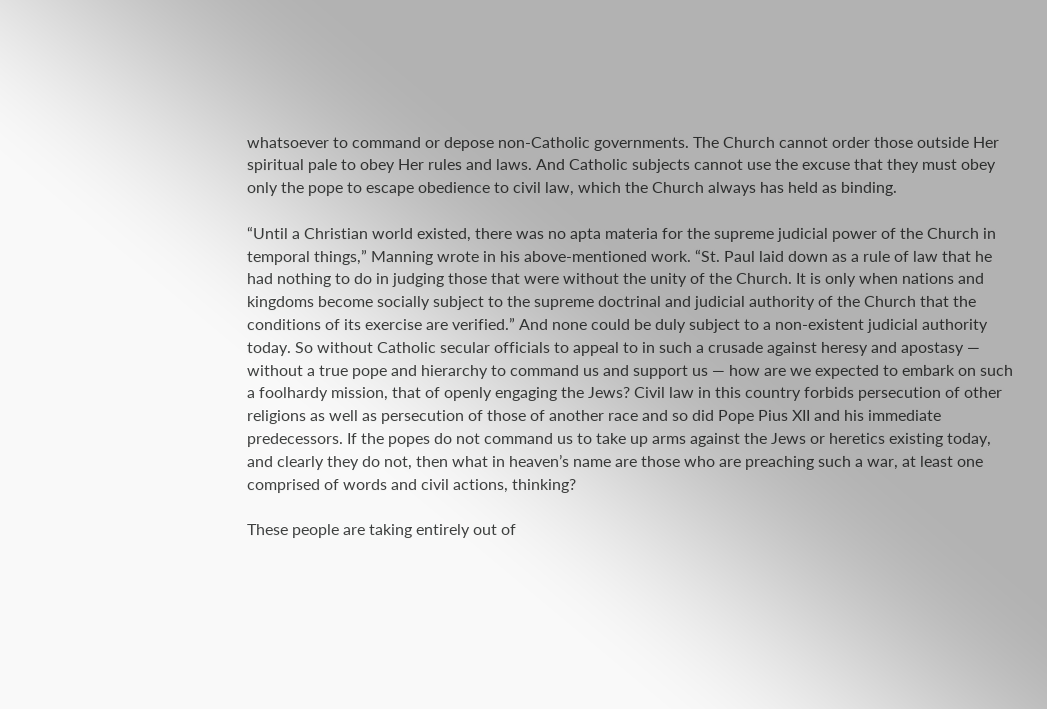whatsoever to command or depose non-Catholic governments. The Church cannot order those outside Her spiritual pale to obey Her rules and laws. And Catholic subjects cannot use the excuse that they must obey only the pope to escape obedience to civil law, which the Church always has held as binding.

“Until a Christian world existed, there was no apta materia for the supreme judicial power of the Church in temporal things,” Manning wrote in his above-mentioned work. “St. Paul laid down as a rule of law that he had nothing to do in judging those that were without the unity of the Church. It is only when nations and kingdoms become socially subject to the supreme doctrinal and judicial authority of the Church that the conditions of its exercise are verified.” And none could be duly subject to a non-existent judicial authority today. So without Catholic secular officials to appeal to in such a crusade against heresy and apostasy — without a true pope and hierarchy to command us and support us — how are we expected to embark on such a foolhardy mission, that of openly engaging the Jews? Civil law in this country forbids persecution of other religions as well as persecution of those of another race and so did Pope Pius XII and his immediate predecessors. If the popes do not command us to take up arms against the Jews or heretics existing today, and clearly they do not, then what in heaven’s name are those who are preaching such a war, at least one comprised of words and civil actions, thinking?

These people are taking entirely out of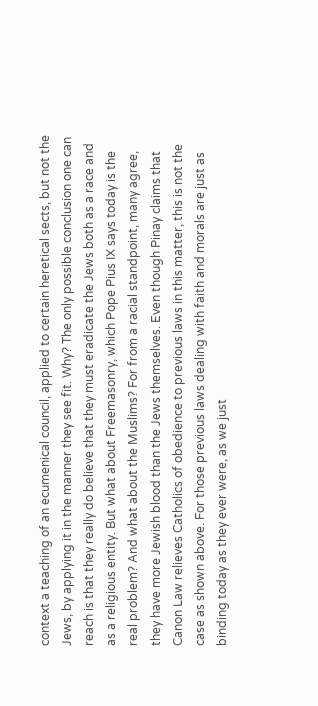context a teaching of an ecumenical council, applied to certain heretical sects, but not the Jews, by applying it in the manner they see fit. Why? The only possible conclusion one can reach is that they really do believe that they must eradicate the Jews both as a race and as a religious entity. But what about Freemasonry, which Pope Pius IX says today is the real problem? And what about the Muslims? For from a racial standpoint, many agree, they have more Jewish blood than the Jews themselves. Even though Pinay claims that Canon Law relieves Catholics of obedience to previous laws in this matter, this is not the case as shown above. For those previous laws dealing with faith and morals are just as binding today as they ever were, as we just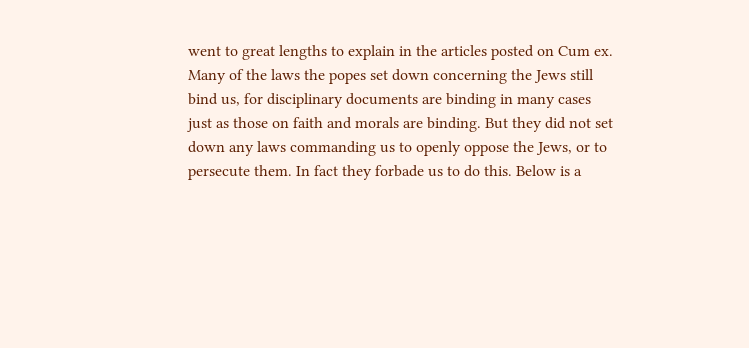went to great lengths to explain in the articles posted on Cum ex. Many of the laws the popes set down concerning the Jews still bind us, for disciplinary documents are binding in many cases just as those on faith and morals are binding. But they did not set down any laws commanding us to openly oppose the Jews, or to persecute them. In fact they forbade us to do this. Below is a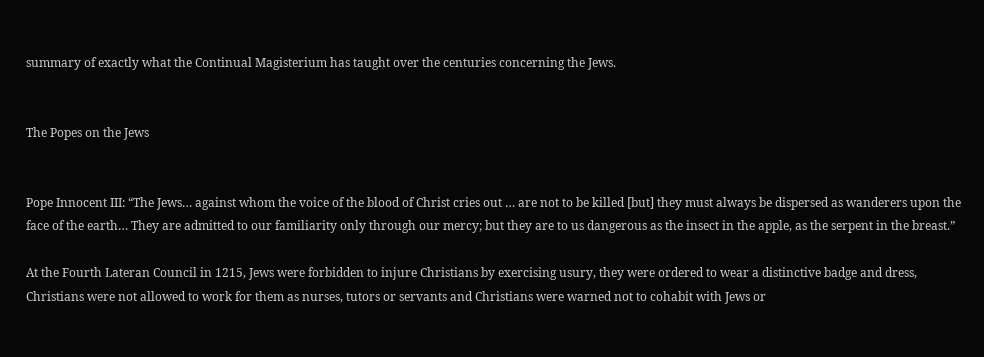summary of exactly what the Continual Magisterium has taught over the centuries concerning the Jews.


The Popes on the Jews


Pope Innocent III: “The Jews… against whom the voice of the blood of Christ cries out … are not to be killed [but] they must always be dispersed as wanderers upon the face of the earth… They are admitted to our familiarity only through our mercy; but they are to us dangerous as the insect in the apple, as the serpent in the breast.”

At the Fourth Lateran Council in 1215, Jews were forbidden to injure Christians by exercising usury, they were ordered to wear a distinctive badge and dress, Christians were not allowed to work for them as nurses, tutors or servants and Christians were warned not to cohabit with Jews or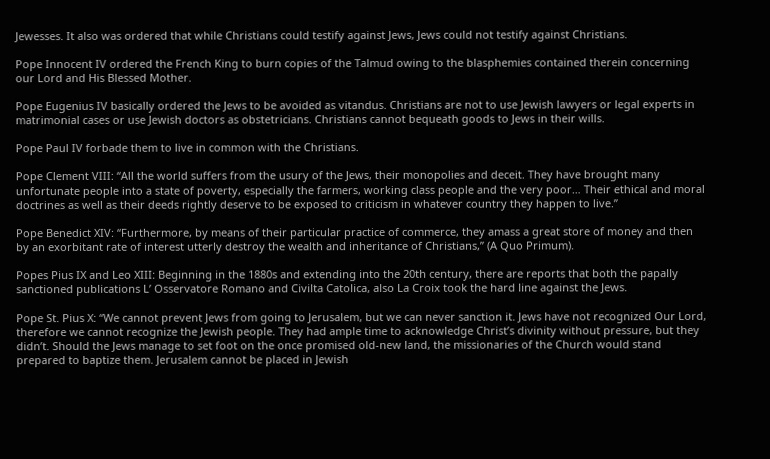Jewesses. It also was ordered that while Christians could testify against Jews, Jews could not testify against Christians.

Pope Innocent IV ordered the French King to burn copies of the Talmud owing to the blasphemies contained therein concerning our Lord and His Blessed Mother.

Pope Eugenius IV basically ordered the Jews to be avoided as vitandus. Christians are not to use Jewish lawyers or legal experts in matrimonial cases or use Jewish doctors as obstetricians. Christians cannot bequeath goods to Jews in their wills.

Pope Paul IV forbade them to live in common with the Christians.

Pope Clement VIII: “All the world suffers from the usury of the Jews, their monopolies and deceit. They have brought many unfortunate people into a state of poverty, especially the farmers, working class people and the very poor… Their ethical and moral doctrines as well as their deeds rightly deserve to be exposed to criticism in whatever country they happen to live.”

Pope Benedict XIV: “Furthermore, by means of their particular practice of commerce, they amass a great store of money and then by an exorbitant rate of interest utterly destroy the wealth and inheritance of Christians,” (A Quo Primum).

Popes Pius IX and Leo XIII: Beginning in the 1880s and extending into the 20th century, there are reports that both the papally sanctioned publications L’ Osservatore Romano and Civilta Catolica, also La Croix took the hard line against the Jews.

Pope St. Pius X: “We cannot prevent Jews from going to Jerusalem, but we can never sanction it. Jews have not recognized Our Lord, therefore we cannot recognize the Jewish people. They had ample time to acknowledge Christ’s divinity without pressure, but they didn’t. Should the Jews manage to set foot on the once promised old-new land, the missionaries of the Church would stand prepared to baptize them. Jerusalem cannot be placed in Jewish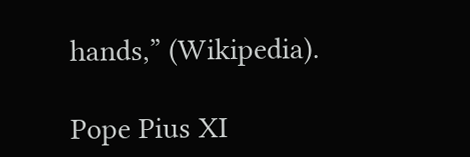hands,” (Wikipedia).

Pope Pius XI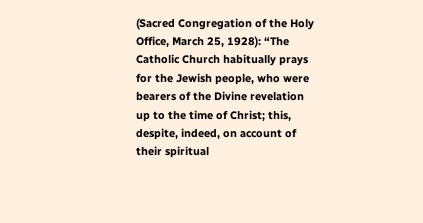(Sacred Congregation of the Holy Office, March 25, 1928): “The Catholic Church habitually prays for the Jewish people, who were bearers of the Divine revelation up to the time of Christ; this, despite, indeed, on account of their spiritual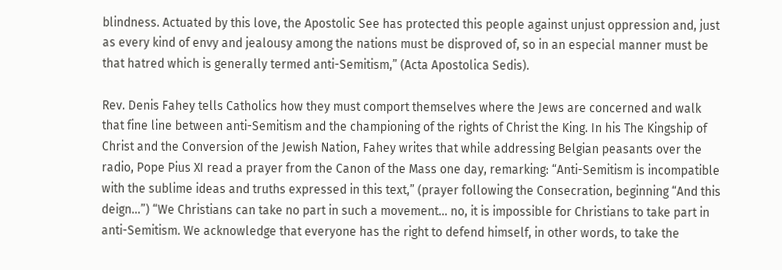blindness. Actuated by this love, the Apostolic See has protected this people against unjust oppression and, just as every kind of envy and jealousy among the nations must be disproved of, so in an especial manner must be that hatred which is generally termed anti-Semitism,” (Acta Apostolica Sedis).

Rev. Denis Fahey tells Catholics how they must comport themselves where the Jews are concerned and walk that fine line between anti-Semitism and the championing of the rights of Christ the King. In his The Kingship of Christ and the Conversion of the Jewish Nation, Fahey writes that while addressing Belgian peasants over the radio, Pope Pius XI read a prayer from the Canon of the Mass one day, remarking: “Anti-Semitism is incompatible with the sublime ideas and truths expressed in this text,” (prayer following the Consecration, beginning “And this deign…”) “We Christians can take no part in such a movement… no, it is impossible for Christians to take part in anti-Semitism. We acknowledge that everyone has the right to defend himself, in other words, to take the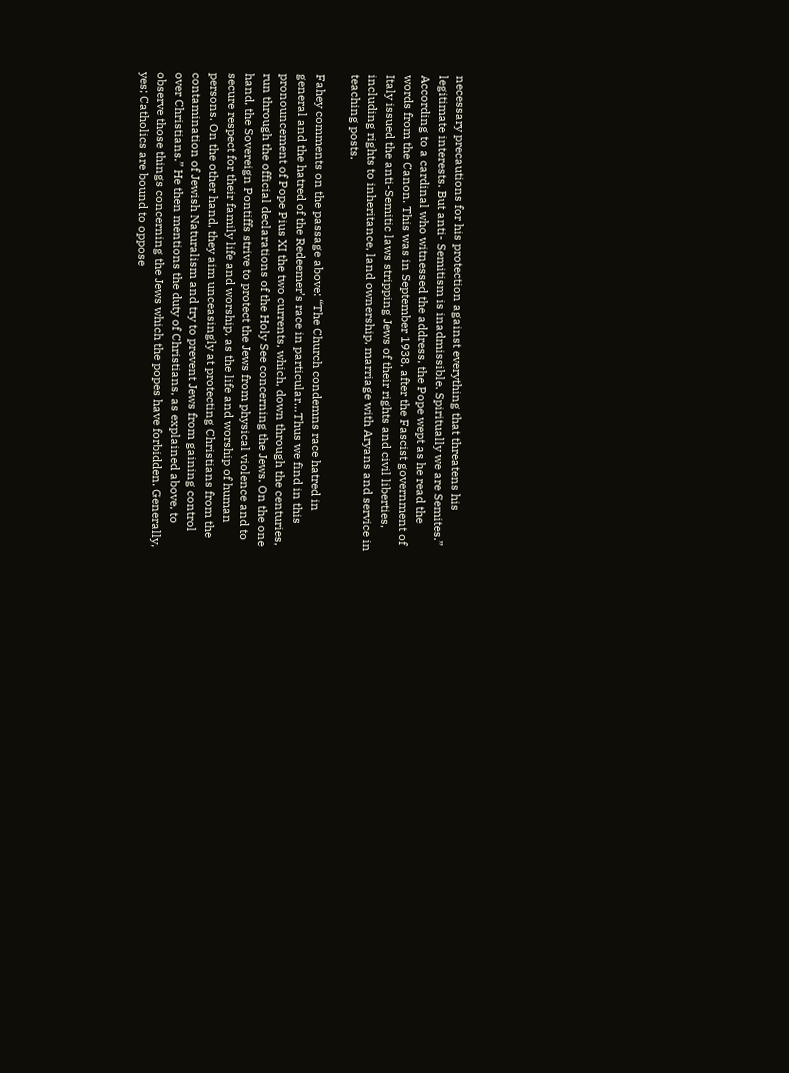necessary precautions for his protection against everything that threatens his legitimate interests. But anti- Semitism is inadmissible. Spiritually we are Semites.” According to a cardinal who witnessed the address, the Pope wept as he read the words from the Canon. This was in September 1938, after the Fascist government of Italy issued the anti-Semitic laws stripping Jews of their rights and civil liberties, including rights to inheritance, land ownership, marriage with Aryans and service in teaching posts.

Fahey comments on the passage above: “The Church condemns race hatred in general and the hatred of the Redeemer’s race in particular…Thus we find in this pronouncement of Pope Pius XI the two currents, which, down through the centuries, run through the official declarations of the Holy See concerning the Jews. On the one hand, the Sovereign Pontiffs strive to protect the Jews from physical violence and to secure respect for their family life and worship, as the life and worship of human persons. On the other hand, they aim unceasingly at protecting Christians from the contamination of Jewish Naturalism and try to prevent Jews from gaining control over Christians.” He then mentions the duty of Christians, as explained above, to observe those things concerning the Jews which the popes have forbidden. Generally, yes; Catholics are bound to oppose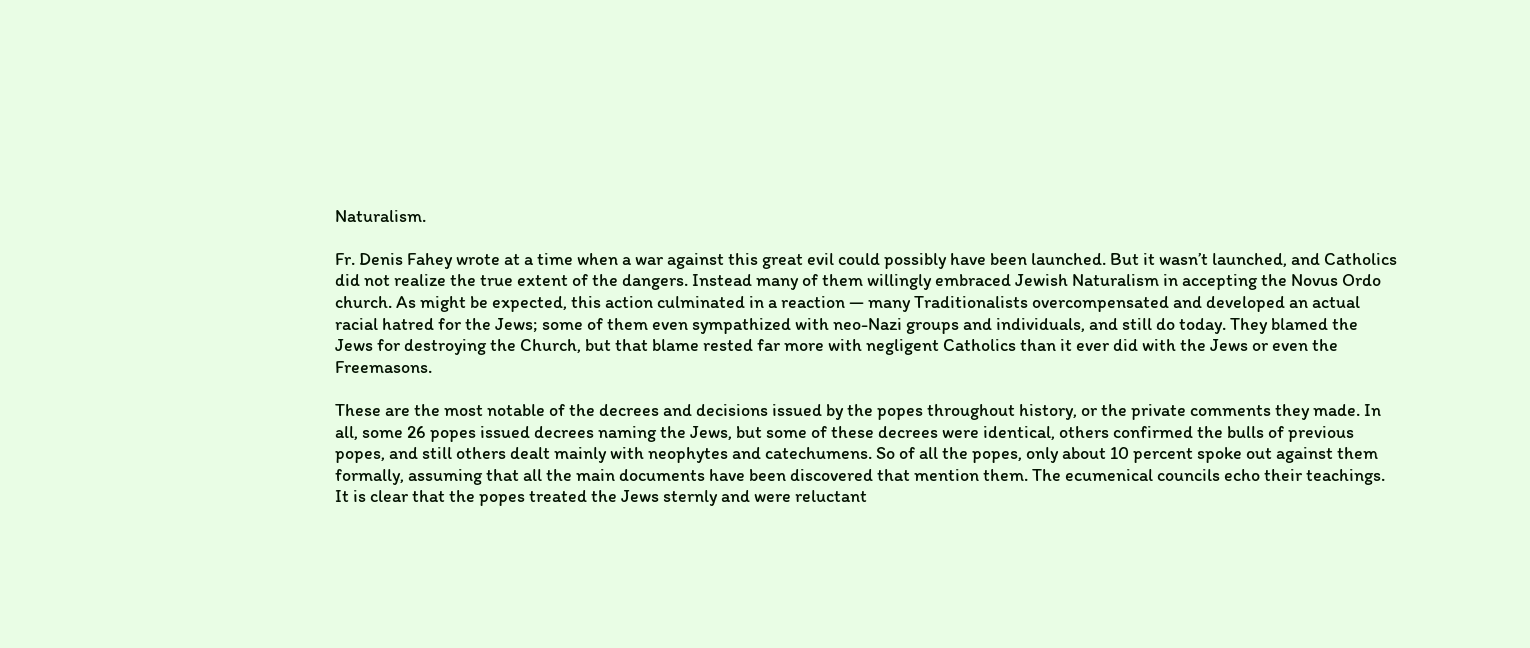Naturalism.

Fr. Denis Fahey wrote at a time when a war against this great evil could possibly have been launched. But it wasn’t launched, and Catholics did not realize the true extent of the dangers. Instead many of them willingly embraced Jewish Naturalism in accepting the Novus Ordo church. As might be expected, this action culminated in a reaction — many Traditionalists overcompensated and developed an actual racial hatred for the Jews; some of them even sympathized with neo-Nazi groups and individuals, and still do today. They blamed the Jews for destroying the Church, but that blame rested far more with negligent Catholics than it ever did with the Jews or even the Freemasons.

These are the most notable of the decrees and decisions issued by the popes throughout history, or the private comments they made. In all, some 26 popes issued decrees naming the Jews, but some of these decrees were identical, others confirmed the bulls of previous popes, and still others dealt mainly with neophytes and catechumens. So of all the popes, only about 10 percent spoke out against them formally, assuming that all the main documents have been discovered that mention them. The ecumenical councils echo their teachings. It is clear that the popes treated the Jews sternly and were reluctant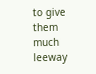to give them much leeway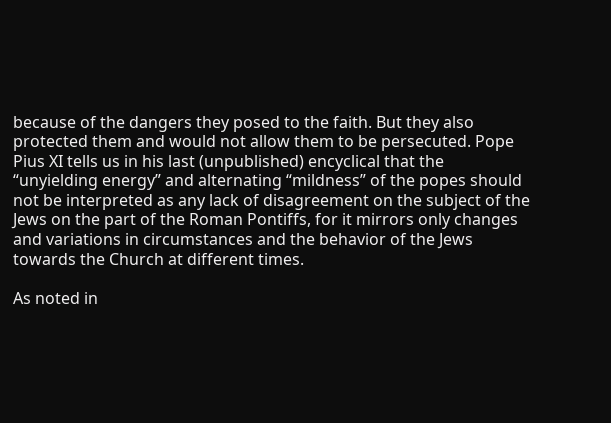because of the dangers they posed to the faith. But they also protected them and would not allow them to be persecuted. Pope Pius XI tells us in his last (unpublished) encyclical that the “unyielding energy” and alternating “mildness” of the popes should not be interpreted as any lack of disagreement on the subject of the Jews on the part of the Roman Pontiffs, for it mirrors only changes and variations in circumstances and the behavior of the Jews towards the Church at different times.

As noted in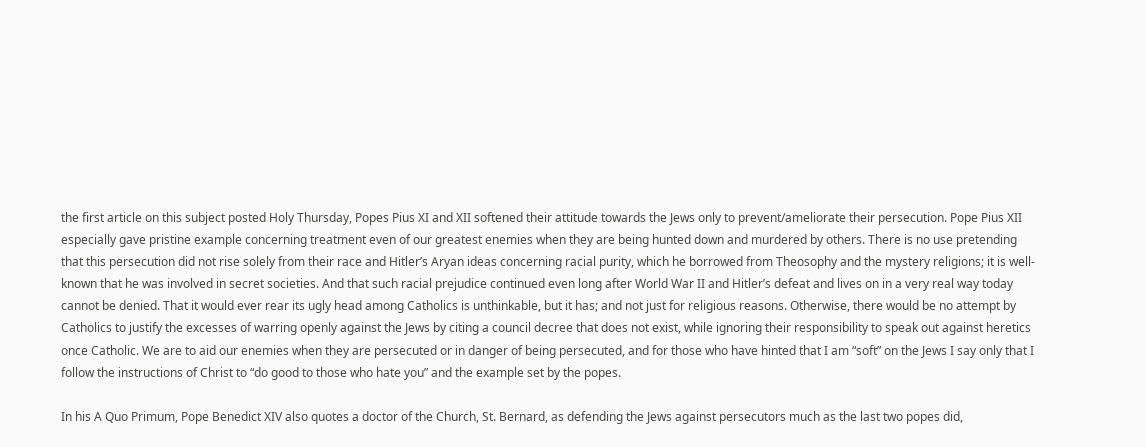the first article on this subject posted Holy Thursday, Popes Pius XI and XII softened their attitude towards the Jews only to prevent/ameliorate their persecution. Pope Pius XII especially gave pristine example concerning treatment even of our greatest enemies when they are being hunted down and murdered by others. There is no use pretending that this persecution did not rise solely from their race and Hitler’s Aryan ideas concerning racial purity, which he borrowed from Theosophy and the mystery religions; it is well-known that he was involved in secret societies. And that such racial prejudice continued even long after World War II and Hitler’s defeat and lives on in a very real way today cannot be denied. That it would ever rear its ugly head among Catholics is unthinkable, but it has; and not just for religious reasons. Otherwise, there would be no attempt by Catholics to justify the excesses of warring openly against the Jews by citing a council decree that does not exist, while ignoring their responsibility to speak out against heretics once Catholic. We are to aid our enemies when they are persecuted or in danger of being persecuted, and for those who have hinted that I am “soft” on the Jews I say only that I follow the instructions of Christ to “do good to those who hate you” and the example set by the popes.

In his A Quo Primum, Pope Benedict XIV also quotes a doctor of the Church, St. Bernard, as defending the Jews against persecutors much as the last two popes did,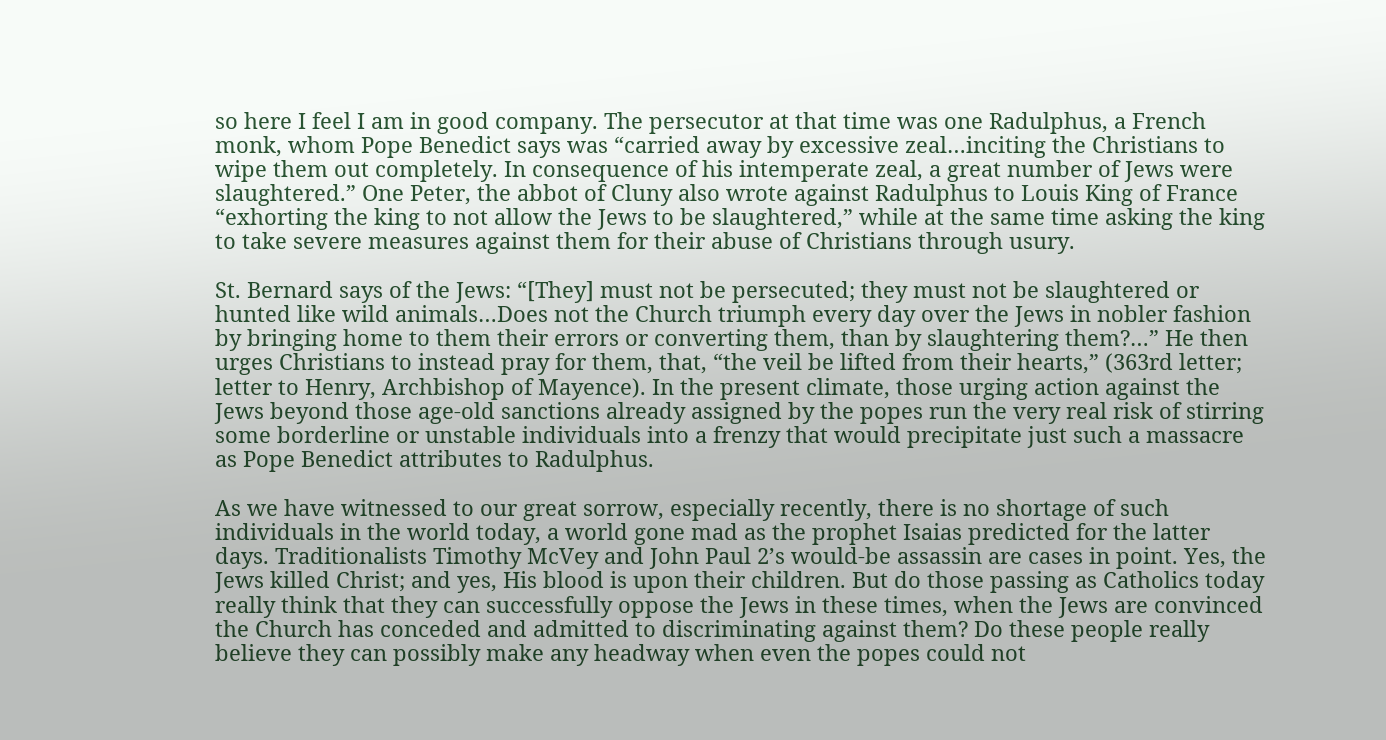so here I feel I am in good company. The persecutor at that time was one Radulphus, a French monk, whom Pope Benedict says was “carried away by excessive zeal…inciting the Christians to wipe them out completely. In consequence of his intemperate zeal, a great number of Jews were slaughtered.” One Peter, the abbot of Cluny also wrote against Radulphus to Louis King of France “exhorting the king to not allow the Jews to be slaughtered,” while at the same time asking the king to take severe measures against them for their abuse of Christians through usury.

St. Bernard says of the Jews: “[They] must not be persecuted; they must not be slaughtered or hunted like wild animals…Does not the Church triumph every day over the Jews in nobler fashion by bringing home to them their errors or converting them, than by slaughtering them?…” He then urges Christians to instead pray for them, that, “the veil be lifted from their hearts,” (363rd letter; letter to Henry, Archbishop of Mayence). In the present climate, those urging action against the Jews beyond those age-old sanctions already assigned by the popes run the very real risk of stirring some borderline or unstable individuals into a frenzy that would precipitate just such a massacre as Pope Benedict attributes to Radulphus.

As we have witnessed to our great sorrow, especially recently, there is no shortage of such individuals in the world today, a world gone mad as the prophet Isaias predicted for the latter days. Traditionalists Timothy McVey and John Paul 2’s would-be assassin are cases in point. Yes, the Jews killed Christ; and yes, His blood is upon their children. But do those passing as Catholics today really think that they can successfully oppose the Jews in these times, when the Jews are convinced the Church has conceded and admitted to discriminating against them? Do these people really believe they can possibly make any headway when even the popes could not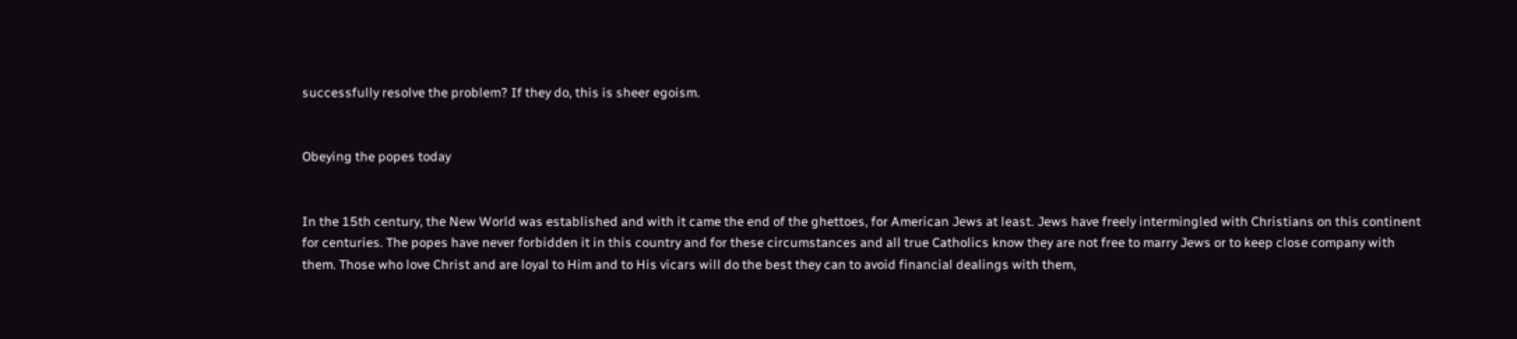successfully resolve the problem? If they do, this is sheer egoism.


Obeying the popes today


In the 15th century, the New World was established and with it came the end of the ghettoes, for American Jews at least. Jews have freely intermingled with Christians on this continent for centuries. The popes have never forbidden it in this country and for these circumstances and all true Catholics know they are not free to marry Jews or to keep close company with them. Those who love Christ and are loyal to Him and to His vicars will do the best they can to avoid financial dealings with them,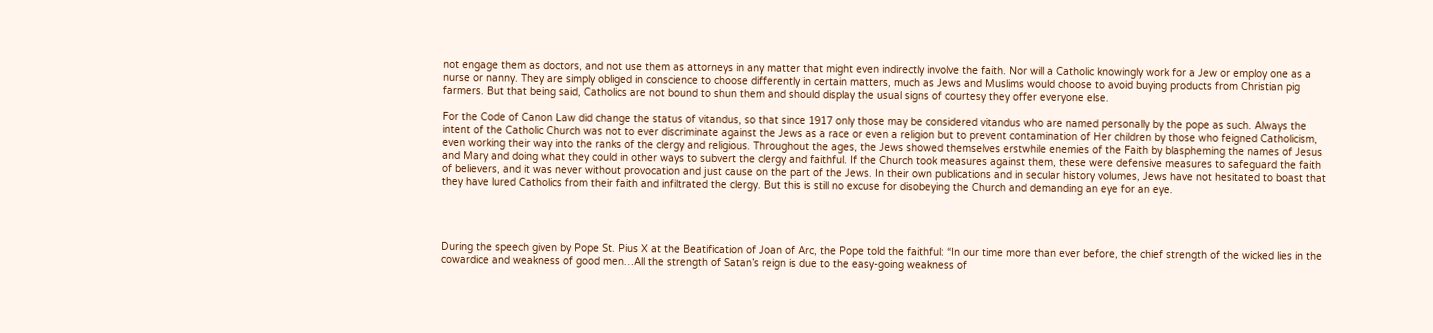not engage them as doctors, and not use them as attorneys in any matter that might even indirectly involve the faith. Nor will a Catholic knowingly work for a Jew or employ one as a nurse or nanny. They are simply obliged in conscience to choose differently in certain matters, much as Jews and Muslims would choose to avoid buying products from Christian pig farmers. But that being said, Catholics are not bound to shun them and should display the usual signs of courtesy they offer everyone else.

For the Code of Canon Law did change the status of vitandus, so that since 1917 only those may be considered vitandus who are named personally by the pope as such. Always the intent of the Catholic Church was not to ever discriminate against the Jews as a race or even a religion but to prevent contamination of Her children by those who feigned Catholicism, even working their way into the ranks of the clergy and religious. Throughout the ages, the Jews showed themselves erstwhile enemies of the Faith by blaspheming the names of Jesus and Mary and doing what they could in other ways to subvert the clergy and faithful. If the Church took measures against them, these were defensive measures to safeguard the faith of believers, and it was never without provocation and just cause on the part of the Jews. In their own publications and in secular history volumes, Jews have not hesitated to boast that they have lured Catholics from their faith and infiltrated the clergy. But this is still no excuse for disobeying the Church and demanding an eye for an eye.




During the speech given by Pope St. Pius X at the Beatification of Joan of Arc, the Pope told the faithful: “In our time more than ever before, the chief strength of the wicked lies in the cowardice and weakness of good men…All the strength of Satan’s reign is due to the easy-going weakness of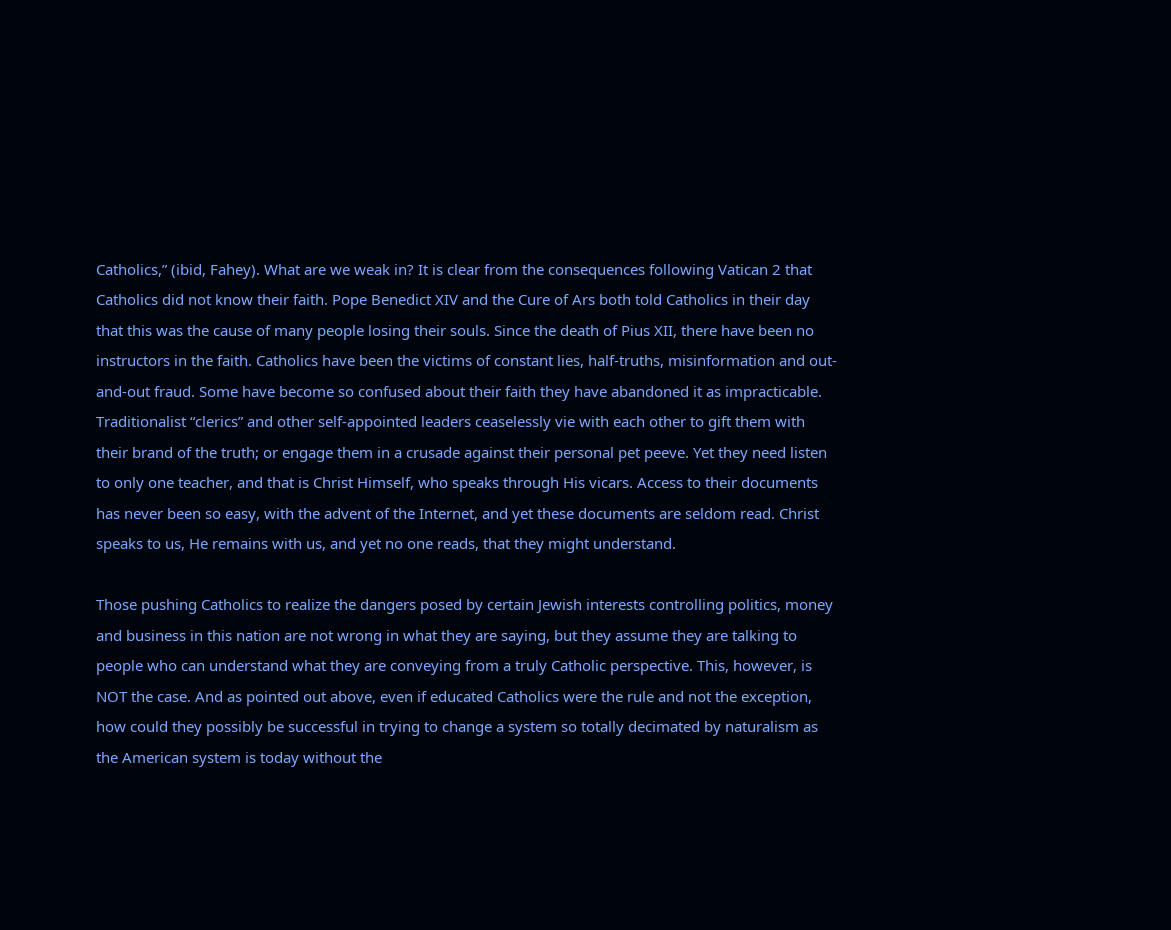Catholics,” (ibid, Fahey). What are we weak in? It is clear from the consequences following Vatican 2 that Catholics did not know their faith. Pope Benedict XIV and the Cure of Ars both told Catholics in their day that this was the cause of many people losing their souls. Since the death of Pius XII, there have been no instructors in the faith. Catholics have been the victims of constant lies, half-truths, misinformation and out-and-out fraud. Some have become so confused about their faith they have abandoned it as impracticable. Traditionalist “clerics” and other self-appointed leaders ceaselessly vie with each other to gift them with their brand of the truth; or engage them in a crusade against their personal pet peeve. Yet they need listen to only one teacher, and that is Christ Himself, who speaks through His vicars. Access to their documents has never been so easy, with the advent of the Internet, and yet these documents are seldom read. Christ speaks to us, He remains with us, and yet no one reads, that they might understand.

Those pushing Catholics to realize the dangers posed by certain Jewish interests controlling politics, money and business in this nation are not wrong in what they are saying, but they assume they are talking to people who can understand what they are conveying from a truly Catholic perspective. This, however, is NOT the case. And as pointed out above, even if educated Catholics were the rule and not the exception, how could they possibly be successful in trying to change a system so totally decimated by naturalism as the American system is today without the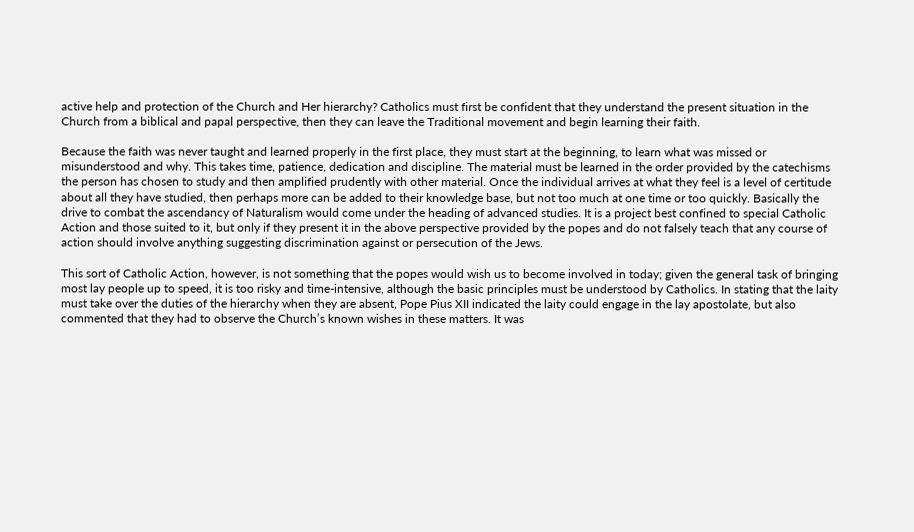active help and protection of the Church and Her hierarchy? Catholics must first be confident that they understand the present situation in the Church from a biblical and papal perspective, then they can leave the Traditional movement and begin learning their faith.

Because the faith was never taught and learned properly in the first place, they must start at the beginning, to learn what was missed or misunderstood and why. This takes time, patience, dedication and discipline. The material must be learned in the order provided by the catechisms the person has chosen to study and then amplified prudently with other material. Once the individual arrives at what they feel is a level of certitude about all they have studied, then perhaps more can be added to their knowledge base, but not too much at one time or too quickly. Basically the drive to combat the ascendancy of Naturalism would come under the heading of advanced studies. It is a project best confined to special Catholic Action and those suited to it, but only if they present it in the above perspective provided by the popes and do not falsely teach that any course of action should involve anything suggesting discrimination against or persecution of the Jews.

This sort of Catholic Action, however, is not something that the popes would wish us to become involved in today; given the general task of bringing most lay people up to speed, it is too risky and time-intensive, although the basic principles must be understood by Catholics. In stating that the laity must take over the duties of the hierarchy when they are absent, Pope Pius XII indicated the laity could engage in the lay apostolate, but also commented that they had to observe the Church’s known wishes in these matters. It was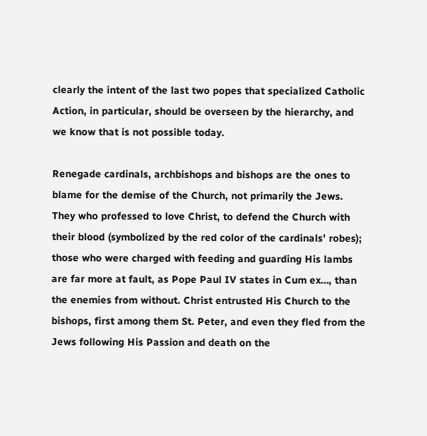clearly the intent of the last two popes that specialized Catholic Action, in particular, should be overseen by the hierarchy, and we know that is not possible today.

Renegade cardinals, archbishops and bishops are the ones to blame for the demise of the Church, not primarily the Jews. They who professed to love Christ, to defend the Church with their blood (symbolized by the red color of the cardinals’ robes); those who were charged with feeding and guarding His lambs are far more at fault, as Pope Paul IV states in Cum ex…, than the enemies from without. Christ entrusted His Church to the bishops, first among them St. Peter, and even they fled from the Jews following His Passion and death on the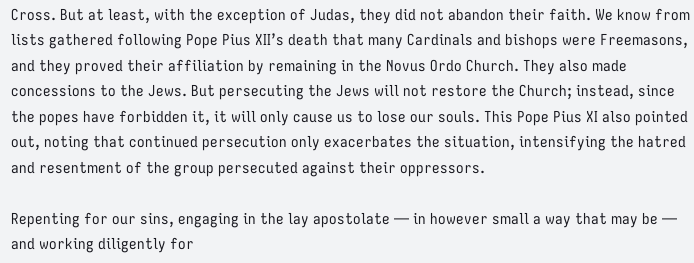Cross. But at least, with the exception of Judas, they did not abandon their faith. We know from lists gathered following Pope Pius XII’s death that many Cardinals and bishops were Freemasons, and they proved their affiliation by remaining in the Novus Ordo Church. They also made concessions to the Jews. But persecuting the Jews will not restore the Church; instead, since the popes have forbidden it, it will only cause us to lose our souls. This Pope Pius XI also pointed out, noting that continued persecution only exacerbates the situation, intensifying the hatred and resentment of the group persecuted against their oppressors.

Repenting for our sins, engaging in the lay apostolate — in however small a way that may be — and working diligently for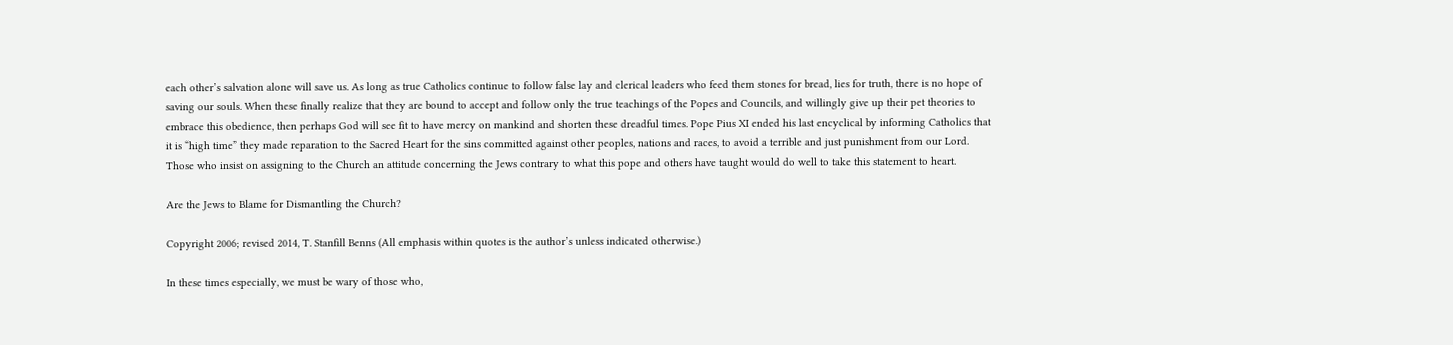each other’s salvation alone will save us. As long as true Catholics continue to follow false lay and clerical leaders who feed them stones for bread, lies for truth, there is no hope of saving our souls. When these finally realize that they are bound to accept and follow only the true teachings of the Popes and Councils, and willingly give up their pet theories to embrace this obedience, then perhaps God will see fit to have mercy on mankind and shorten these dreadful times. Pope Pius XI ended his last encyclical by informing Catholics that it is “high time” they made reparation to the Sacred Heart for the sins committed against other peoples, nations and races, to avoid a terrible and just punishment from our Lord. Those who insist on assigning to the Church an attitude concerning the Jews contrary to what this pope and others have taught would do well to take this statement to heart.

Are the Jews to Blame for Dismantling the Church?

Copyright 2006; revised 2014, T. Stanfill Benns (All emphasis within quotes is the author’s unless indicated otherwise.)

In these times especially, we must be wary of those who,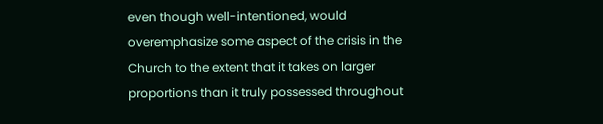even though well-intentioned, would overemphasize some aspect of the crisis in the Church to the extent that it takes on larger proportions than it truly possessed throughout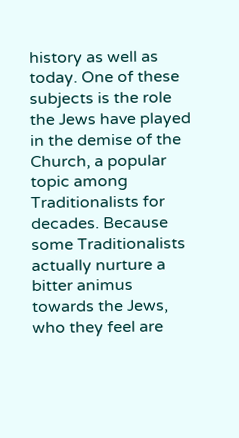history as well as today. One of these subjects is the role the Jews have played in the demise of the Church, a popular topic among Traditionalists for decades. Because some Traditionalists actually nurture a bitter animus towards the Jews, who they feel are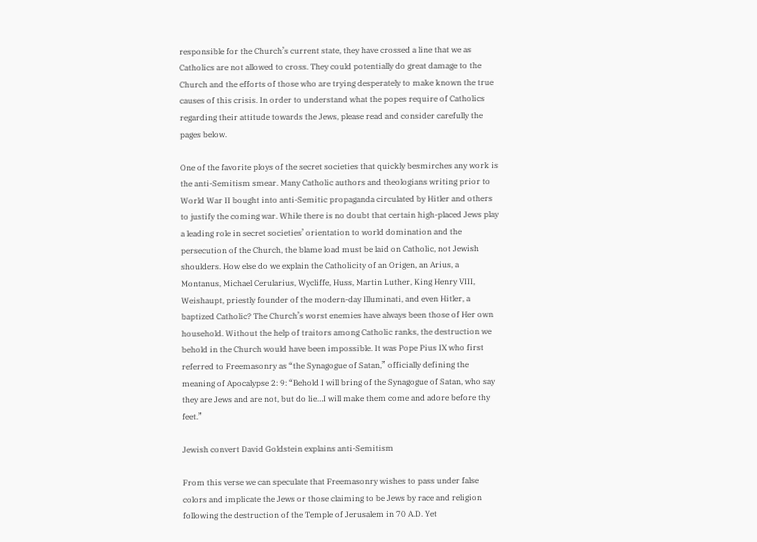responsible for the Church’s current state, they have crossed a line that we as Catholics are not allowed to cross. They could potentially do great damage to the Church and the efforts of those who are trying desperately to make known the true causes of this crisis. In order to understand what the popes require of Catholics regarding their attitude towards the Jews, please read and consider carefully the pages below.

One of the favorite ploys of the secret societies that quickly besmirches any work is the anti-Semitism smear. Many Catholic authors and theologians writing prior to World War II bought into anti-Semitic propaganda circulated by Hitler and others to justify the coming war. While there is no doubt that certain high-placed Jews play a leading role in secret societies’ orientation to world domination and the persecution of the Church, the blame load must be laid on Catholic, not Jewish shoulders. How else do we explain the Catholicity of an Origen, an Arius, a Montanus, Michael Cerularius, Wycliffe, Huss, Martin Luther, King Henry VIII, Weishaupt, priestly founder of the modern-day Illuminati, and even Hitler, a baptized Catholic? The Church’s worst enemies have always been those of Her own household. Without the help of traitors among Catholic ranks, the destruction we behold in the Church would have been impossible. It was Pope Pius IX who first referred to Freemasonry as “the Synagogue of Satan,” officially defining the meaning of Apocalypse 2: 9: “Behold I will bring of the Synagogue of Satan, who say they are Jews and are not, but do lie…I will make them come and adore before thy feet.”

Jewish convert David Goldstein explains anti-Semitism

From this verse we can speculate that Freemasonry wishes to pass under false colors and implicate the Jews or those claiming to be Jews by race and religion following the destruction of the Temple of Jerusalem in 70 A.D. Yet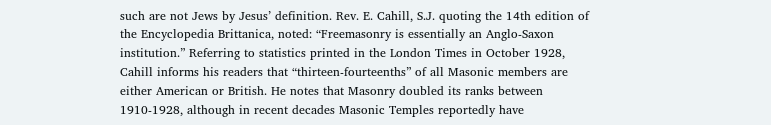such are not Jews by Jesus’ definition. Rev. E. Cahill, S.J. quoting the 14th edition of the Encyclopedia Brittanica, noted: “Freemasonry is essentially an Anglo-Saxon institution.” Referring to statistics printed in the London Times in October 1928, Cahill informs his readers that “thirteen-fourteenths” of all Masonic members are either American or British. He notes that Masonry doubled its ranks between 1910-1928, although in recent decades Masonic Temples reportedly have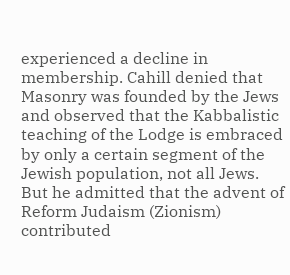experienced a decline in membership. Cahill denied that Masonry was founded by the Jews and observed that the Kabbalistic teaching of the Lodge is embraced by only a certain segment of the Jewish population, not all Jews. But he admitted that the advent of Reform Judaism (Zionism) contributed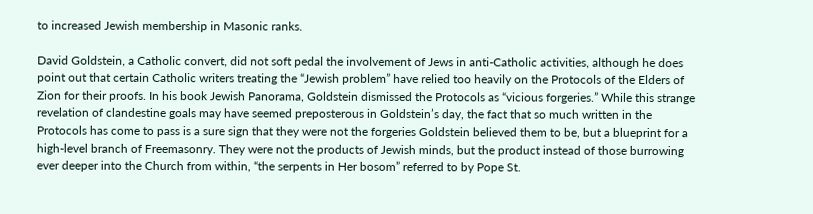to increased Jewish membership in Masonic ranks.

David Goldstein, a Catholic convert, did not soft pedal the involvement of Jews in anti-Catholic activities, although he does point out that certain Catholic writers treating the “Jewish problem” have relied too heavily on the Protocols of the Elders of Zion for their proofs. In his book Jewish Panorama, Goldstein dismissed the Protocols as “vicious forgeries.” While this strange revelation of clandestine goals may have seemed preposterous in Goldstein’s day, the fact that so much written in the Protocols has come to pass is a sure sign that they were not the forgeries Goldstein believed them to be, but a blueprint for a high-level branch of Freemasonry. They were not the products of Jewish minds, but the product instead of those burrowing ever deeper into the Church from within, “the serpents in Her bosom” referred to by Pope St.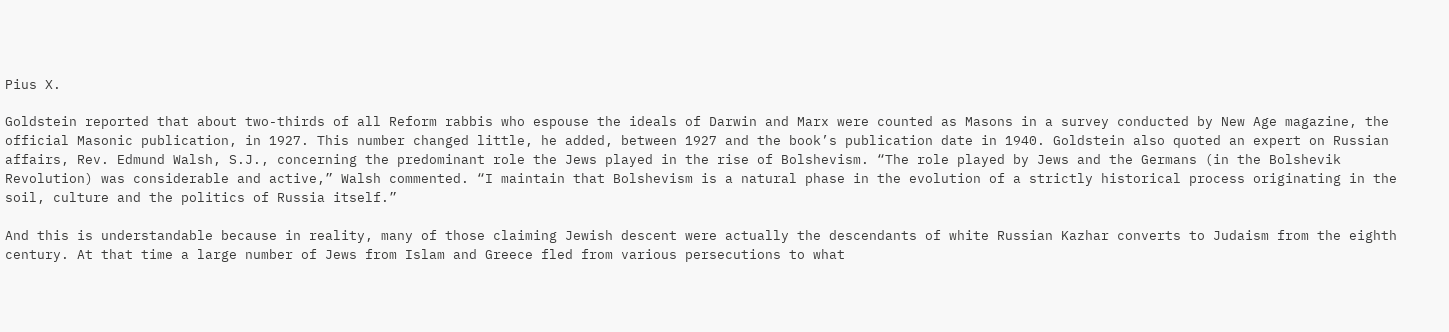Pius X.

Goldstein reported that about two-thirds of all Reform rabbis who espouse the ideals of Darwin and Marx were counted as Masons in a survey conducted by New Age magazine, the official Masonic publication, in 1927. This number changed little, he added, between 1927 and the book’s publication date in 1940. Goldstein also quoted an expert on Russian affairs, Rev. Edmund Walsh, S.J., concerning the predominant role the Jews played in the rise of Bolshevism. “The role played by Jews and the Germans (in the Bolshevik Revolution) was considerable and active,” Walsh commented. “I maintain that Bolshevism is a natural phase in the evolution of a strictly historical process originating in the soil, culture and the politics of Russia itself.”

And this is understandable because in reality, many of those claiming Jewish descent were actually the descendants of white Russian Kazhar converts to Judaism from the eighth century. At that time a large number of Jews from Islam and Greece fled from various persecutions to what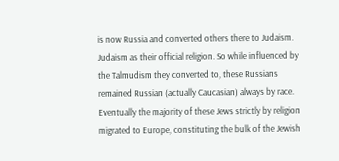is now Russia and converted others there to Judaism. Judaism as their official religion. So while influenced by the Talmudism they converted to, these Russians remained Russian (actually Caucasian) always by race. Eventually the majority of these Jews strictly by religion migrated to Europe, constituting the bulk of the Jewish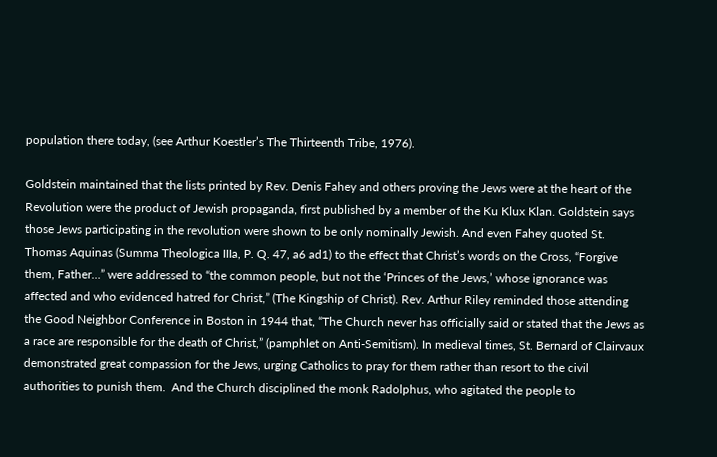population there today, (see Arthur Koestler’s The Thirteenth Tribe, 1976).

Goldstein maintained that the lists printed by Rev. Denis Fahey and others proving the Jews were at the heart of the Revolution were the product of Jewish propaganda, first published by a member of the Ku Klux Klan. Goldstein says those Jews participating in the revolution were shown to be only nominally Jewish. And even Fahey quoted St. Thomas Aquinas (Summa Theologica IIIa, P. Q. 47, a6 ad1) to the effect that Christ’s words on the Cross, “Forgive them, Father…” were addressed to “the common people, but not the ‘Princes of the Jews,’ whose ignorance was affected and who evidenced hatred for Christ,” (The Kingship of Christ). Rev. Arthur Riley reminded those attending the Good Neighbor Conference in Boston in 1944 that, “The Church never has officially said or stated that the Jews as a race are responsible for the death of Christ,” (pamphlet on Anti-Semitism). In medieval times, St. Bernard of Clairvaux demonstrated great compassion for the Jews, urging Catholics to pray for them rather than resort to the civil authorities to punish them.  And the Church disciplined the monk Radolphus, who agitated the people to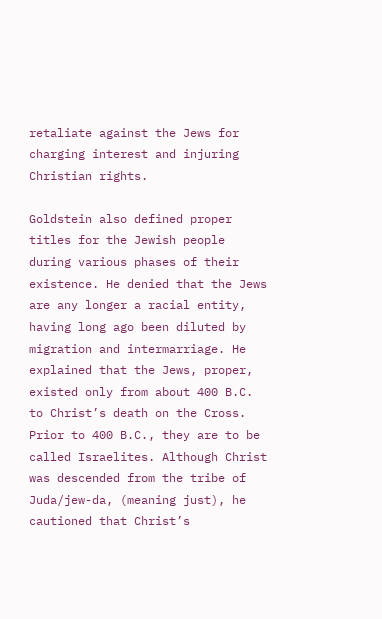retaliate against the Jews for charging interest and injuring Christian rights.

Goldstein also defined proper titles for the Jewish people during various phases of their existence. He denied that the Jews are any longer a racial entity, having long ago been diluted by migration and intermarriage. He explained that the Jews, proper, existed only from about 400 B.C. to Christ’s death on the Cross. Prior to 400 B.C., they are to be called Israelites. Although Christ was descended from the tribe of Juda/jew-da, (meaning just), he cautioned that Christ’s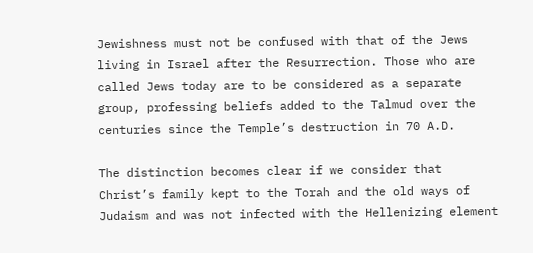Jewishness must not be confused with that of the Jews living in Israel after the Resurrection. Those who are called Jews today are to be considered as a separate group, professing beliefs added to the Talmud over the centuries since the Temple’s destruction in 70 A.D.

The distinction becomes clear if we consider that Christ’s family kept to the Torah and the old ways of Judaism and was not infected with the Hellenizing element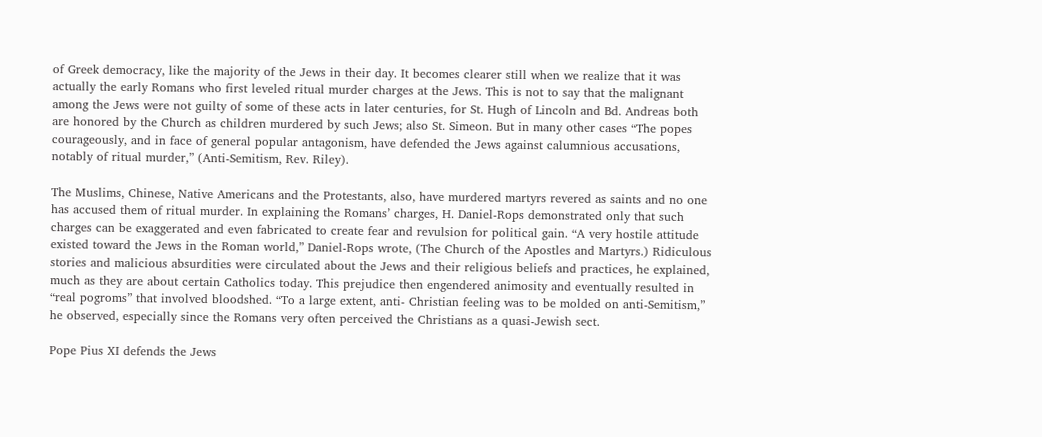of Greek democracy, like the majority of the Jews in their day. It becomes clearer still when we realize that it was actually the early Romans who first leveled ritual murder charges at the Jews. This is not to say that the malignant among the Jews were not guilty of some of these acts in later centuries, for St. Hugh of Lincoln and Bd. Andreas both are honored by the Church as children murdered by such Jews; also St. Simeon. But in many other cases “The popes courageously, and in face of general popular antagonism, have defended the Jews against calumnious accusations, notably of ritual murder,” (Anti-Semitism, Rev. Riley).

The Muslims, Chinese, Native Americans and the Protestants, also, have murdered martyrs revered as saints and no one has accused them of ritual murder. In explaining the Romans’ charges, H. Daniel-Rops demonstrated only that such charges can be exaggerated and even fabricated to create fear and revulsion for political gain. “A very hostile attitude existed toward the Jews in the Roman world,” Daniel-Rops wrote, (The Church of the Apostles and Martyrs.) Ridiculous stories and malicious absurdities were circulated about the Jews and their religious beliefs and practices, he explained, much as they are about certain Catholics today. This prejudice then engendered animosity and eventually resulted in “real pogroms” that involved bloodshed. “To a large extent, anti- Christian feeling was to be molded on anti-Semitism,” he observed, especially since the Romans very often perceived the Christians as a quasi-Jewish sect.

Pope Pius XI defends the Jews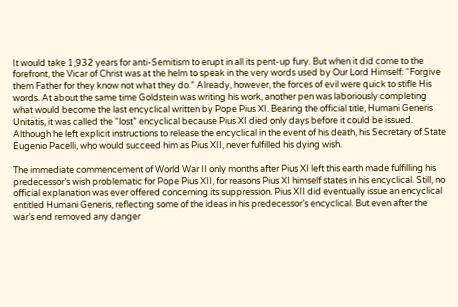It would take 1,932 years for anti-Semitism to erupt in all its pent-up fury. But when it did come to the forefront, the Vicar of Christ was at the helm to speak in the very words used by Our Lord Himself: “Forgive them Father for they know not what they do.” Already, however, the forces of evil were quick to stifle His words. At about the same time Goldstein was writing his work, another pen was laboriously completing what would become the last encyclical written by Pope Pius XI. Bearing the official title, Humani Generis Unitatis, it was called the “lost” encyclical because Pius XI died only days before it could be issued. Although he left explicit instructions to release the encyclical in the event of his death, his Secretary of State Eugenio Pacelli, who would succeed him as Pius XII, never fulfilled his dying wish.

The immediate commencement of World War II only months after Pius XI left this earth made fulfilling his predecessor’s wish problematic for Pope Pius XII, for reasons Pius XI himself states in his encyclical. Still, no official explanation was ever offered concerning its suppression. Pius XII did eventually issue an encyclical entitled Humani Generis, reflecting some of the ideas in his predecessor’s encyclical. But even after the war’s end removed any danger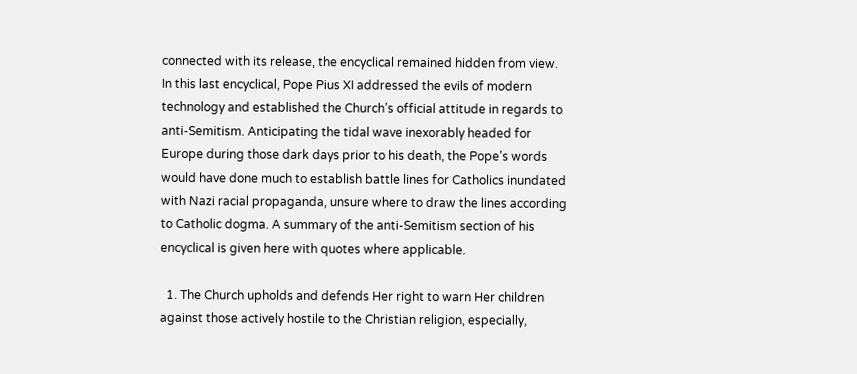connected with its release, the encyclical remained hidden from view. In this last encyclical, Pope Pius XI addressed the evils of modern technology and established the Church’s official attitude in regards to anti-Semitism. Anticipating the tidal wave inexorably headed for Europe during those dark days prior to his death, the Pope’s words would have done much to establish battle lines for Catholics inundated with Nazi racial propaganda, unsure where to draw the lines according to Catholic dogma. A summary of the anti-Semitism section of his encyclical is given here with quotes where applicable.

  1. The Church upholds and defends Her right to warn Her children against those actively hostile to the Christian religion, especially,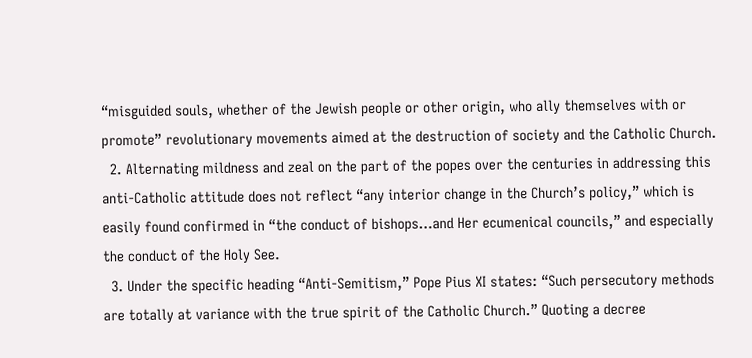“misguided souls, whether of the Jewish people or other origin, who ally themselves with or promote” revolutionary movements aimed at the destruction of society and the Catholic Church.
  2. Alternating mildness and zeal on the part of the popes over the centuries in addressing this anti-Catholic attitude does not reflect “any interior change in the Church’s policy,” which is easily found confirmed in “the conduct of bishops…and Her ecumenical councils,” and especially the conduct of the Holy See.
  3. Under the specific heading “Anti-Semitism,” Pope Pius XI states: “Such persecutory methods are totally at variance with the true spirit of the Catholic Church.” Quoting a decree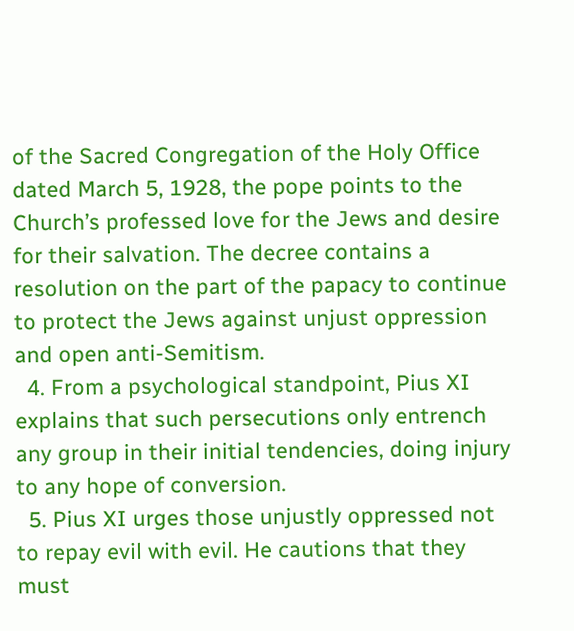of the Sacred Congregation of the Holy Office dated March 5, 1928, the pope points to the Church’s professed love for the Jews and desire for their salvation. The decree contains a resolution on the part of the papacy to continue to protect the Jews against unjust oppression and open anti-Semitism.
  4. From a psychological standpoint, Pius XI explains that such persecutions only entrench any group in their initial tendencies, doing injury to any hope of conversion.
  5. Pius XI urges those unjustly oppressed not to repay evil with evil. He cautions that they must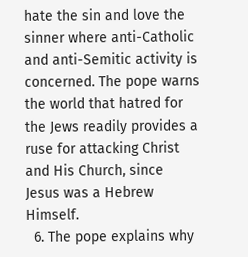hate the sin and love the sinner where anti-Catholic and anti-Semitic activity is concerned. The pope warns the world that hatred for the Jews readily provides a ruse for attacking Christ and His Church, since Jesus was a Hebrew Himself.
  6. The pope explains why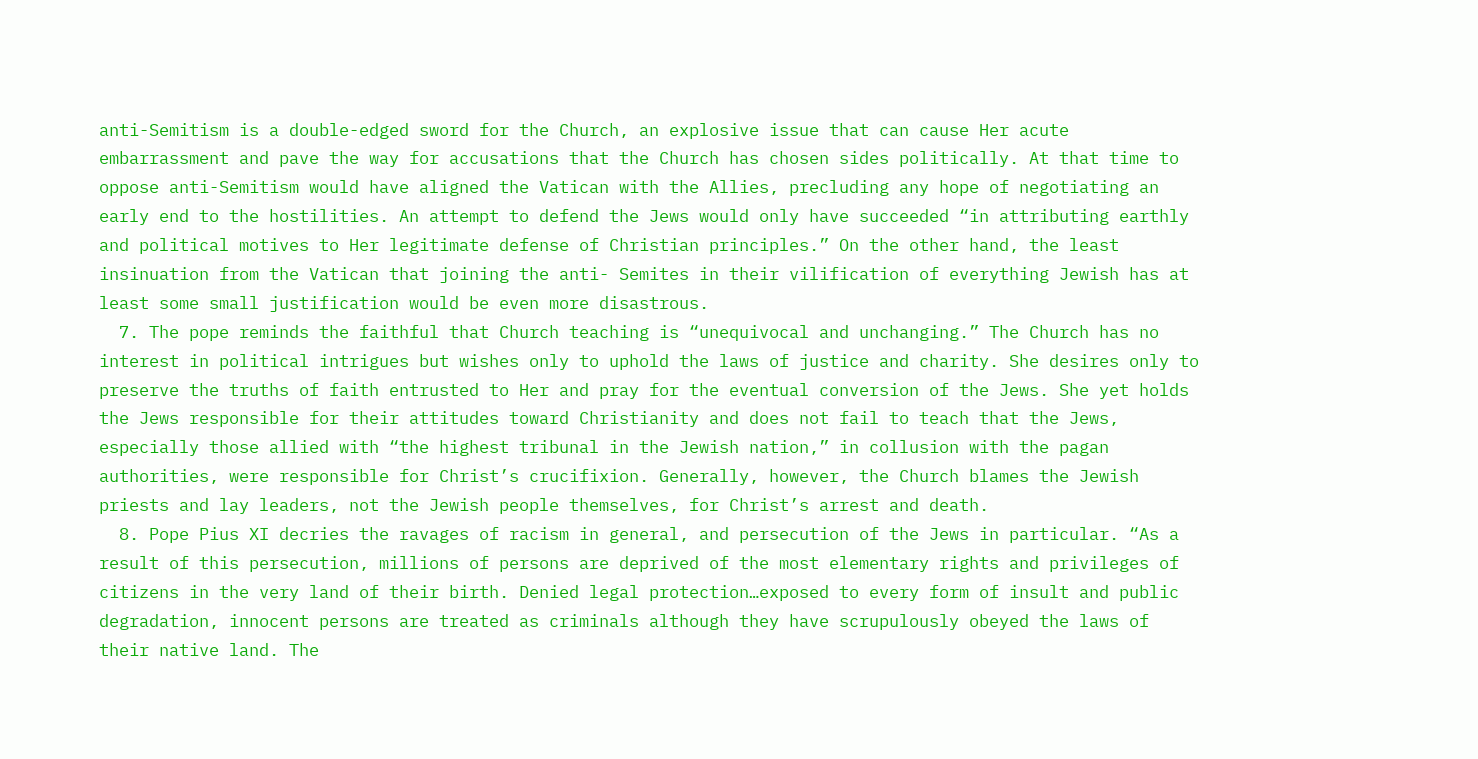anti-Semitism is a double-edged sword for the Church, an explosive issue that can cause Her acute embarrassment and pave the way for accusations that the Church has chosen sides politically. At that time to oppose anti-Semitism would have aligned the Vatican with the Allies, precluding any hope of negotiating an early end to the hostilities. An attempt to defend the Jews would only have succeeded “in attributing earthly and political motives to Her legitimate defense of Christian principles.” On the other hand, the least insinuation from the Vatican that joining the anti- Semites in their vilification of everything Jewish has at least some small justification would be even more disastrous.
  7. The pope reminds the faithful that Church teaching is “unequivocal and unchanging.” The Church has no interest in political intrigues but wishes only to uphold the laws of justice and charity. She desires only to preserve the truths of faith entrusted to Her and pray for the eventual conversion of the Jews. She yet holds the Jews responsible for their attitudes toward Christianity and does not fail to teach that the Jews, especially those allied with “the highest tribunal in the Jewish nation,” in collusion with the pagan authorities, were responsible for Christ’s crucifixion. Generally, however, the Church blames the Jewish priests and lay leaders, not the Jewish people themselves, for Christ’s arrest and death.
  8. Pope Pius XI decries the ravages of racism in general, and persecution of the Jews in particular. “As a result of this persecution, millions of persons are deprived of the most elementary rights and privileges of citizens in the very land of their birth. Denied legal protection…exposed to every form of insult and public degradation, innocent persons are treated as criminals although they have scrupulously obeyed the laws of their native land. The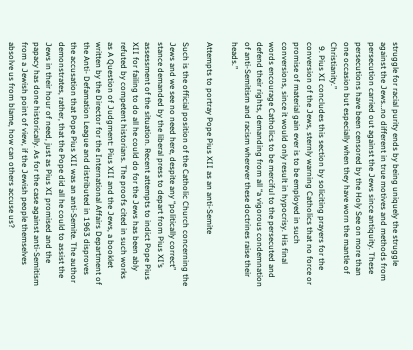struggle for racial purity ends by being uniquely the struggle against the Jews…no different in true motives and methods from persecution carried out against the Jews since antiquity. These persecutions have been censored by the Holy See on more than one occasion but especially when they have worn the mantle of Christianity.”
  9. Pius XI concludes this section by soliciting prayers for the conversion of the Jews, sternly warning Catholics that no force or promise of material gain ever is to be employed in such conversions, since it would only result in hypocrisy. His final words encourage Catholics to be merciful to the persecuted and defend their rights, demanding from all “a vigorous condemnation of anti-Semitism and racism wherever these doctrines raise their heads.”

Attempts to portray Pope Pius XII as an anti-Semite

Such is the official position of the Catholic Church concerning the Jews and we see no need here, despite any “politically correct” stance demanded by the liberal press to depart from Pius XI’s assessment of the situation. Recent attempts to indict Pope Pius XII for failing to do all he could do for the Jews has been ably refuted by competent historians. The proofs cited in such works as A Question of Judgment: Pius XII and the Jews, a booklet written by the Director for the International Affairs Department of the Anti- Defamation League and distributed in 1963 disproves the accusation that Pope Pius XII was an anti-Semite. The author demonstrates, rather, that the Pope did all he could to assist the Jews in their hour of need, just as Pius XI promised and the papacy has done historically. As for the case against anti-Semitism from a Jewish point of view, if the Jewish people themselves absolve us from blame, how can others accuse us?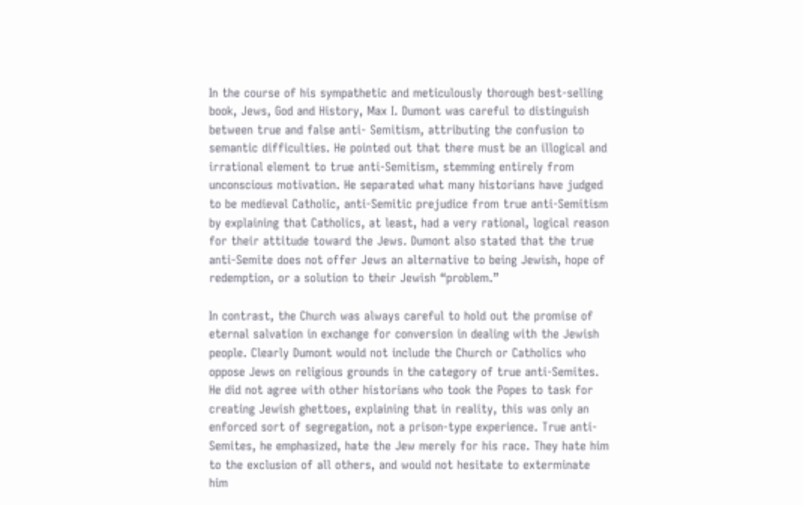In the course of his sympathetic and meticulously thorough best-selling book, Jews, God and History, Max I. Dumont was careful to distinguish between true and false anti- Semitism, attributing the confusion to semantic difficulties. He pointed out that there must be an illogical and irrational element to true anti-Semitism, stemming entirely from unconscious motivation. He separated what many historians have judged to be medieval Catholic, anti-Semitic prejudice from true anti-Semitism by explaining that Catholics, at least, had a very rational, logical reason for their attitude toward the Jews. Dumont also stated that the true anti-Semite does not offer Jews an alternative to being Jewish, hope of redemption, or a solution to their Jewish “problem.”

In contrast, the Church was always careful to hold out the promise of eternal salvation in exchange for conversion in dealing with the Jewish people. Clearly Dumont would not include the Church or Catholics who oppose Jews on religious grounds in the category of true anti-Semites. He did not agree with other historians who took the Popes to task for creating Jewish ghettoes, explaining that in reality, this was only an enforced sort of segregation, not a prison-type experience. True anti-Semites, he emphasized, hate the Jew merely for his race. They hate him to the exclusion of all others, and would not hesitate to exterminate him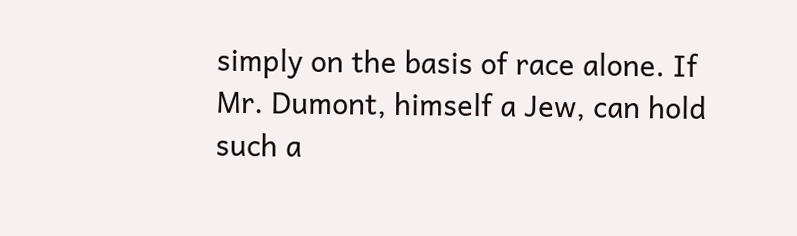simply on the basis of race alone. If Mr. Dumont, himself a Jew, can hold such a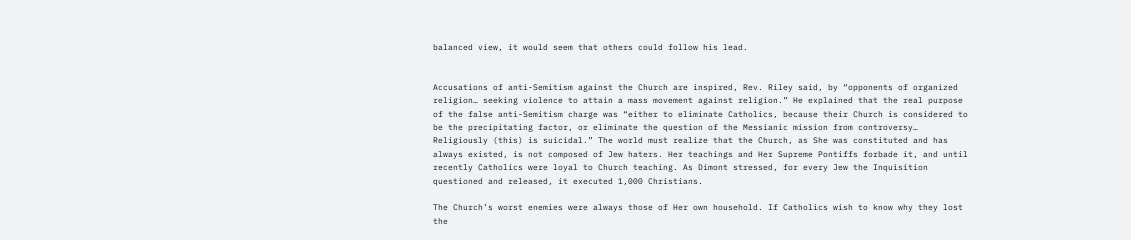balanced view, it would seem that others could follow his lead.


Accusations of anti-Semitism against the Church are inspired, Rev. Riley said, by “opponents of organized religion… seeking violence to attain a mass movement against religion.” He explained that the real purpose of the false anti-Semitism charge was “either to eliminate Catholics, because their Church is considered to be the precipitating factor, or eliminate the question of the Messianic mission from controversy… Religiously (this) is suicidal.” The world must realize that the Church, as She was constituted and has always existed, is not composed of Jew haters. Her teachings and Her Supreme Pontiffs forbade it, and until recently Catholics were loyal to Church teaching. As Dimont stressed, for every Jew the Inquisition questioned and released, it executed 1,000 Christians.

The Church’s worst enemies were always those of Her own household. If Catholics wish to know why they lost the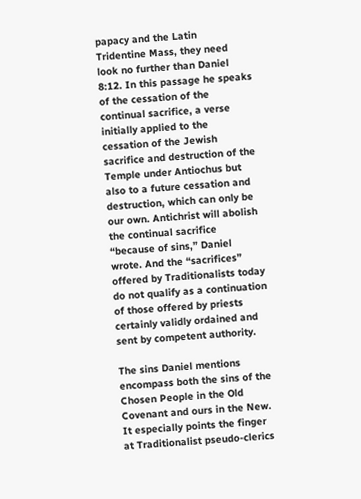papacy and the Latin Tridentine Mass, they need look no further than Daniel 8:12. In this passage he speaks of the cessation of the continual sacrifice, a verse initially applied to the cessation of the Jewish sacrifice and destruction of the Temple under Antiochus but also to a future cessation and destruction, which can only be our own. Antichrist will abolish the continual sacrifice “because of sins,” Daniel wrote. And the “sacrifices” offered by Traditionalists today do not qualify as a continuation of those offered by priests certainly validly ordained and sent by competent authority.

The sins Daniel mentions encompass both the sins of the Chosen People in the Old Covenant and ours in the New. It especially points the finger at Traditionalist pseudo-clerics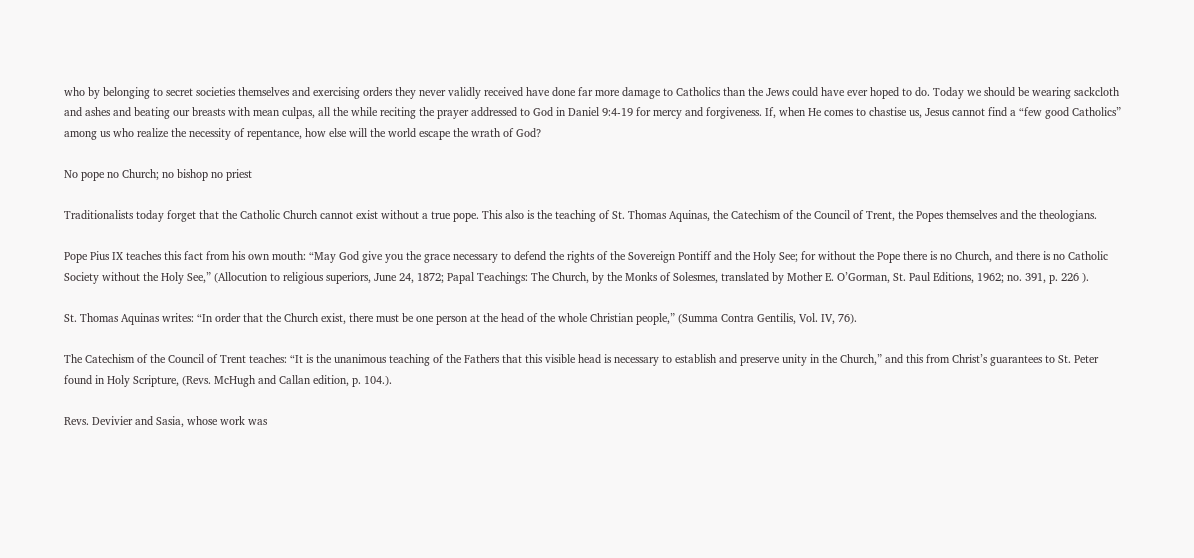who by belonging to secret societies themselves and exercising orders they never validly received have done far more damage to Catholics than the Jews could have ever hoped to do. Today we should be wearing sackcloth and ashes and beating our breasts with mean culpas, all the while reciting the prayer addressed to God in Daniel 9:4-19 for mercy and forgiveness. If, when He comes to chastise us, Jesus cannot find a “few good Catholics” among us who realize the necessity of repentance, how else will the world escape the wrath of God?

No pope no Church; no bishop no priest

Traditionalists today forget that the Catholic Church cannot exist without a true pope. This also is the teaching of St. Thomas Aquinas, the Catechism of the Council of Trent, the Popes themselves and the theologians.

Pope Pius IX teaches this fact from his own mouth: “May God give you the grace necessary to defend the rights of the Sovereign Pontiff and the Holy See; for without the Pope there is no Church, and there is no Catholic Society without the Holy See,” (Allocution to religious superiors, June 24, 1872; Papal Teachings: The Church, by the Monks of Solesmes, translated by Mother E. O’Gorman, St. Paul Editions, 1962; no. 391, p. 226 ).

St. Thomas Aquinas writes: “In order that the Church exist, there must be one person at the head of the whole Christian people,” (Summa Contra Gentilis, Vol. IV, 76).

The Catechism of the Council of Trent teaches: “It is the unanimous teaching of the Fathers that this visible head is necessary to establish and preserve unity in the Church,” and this from Christ’s guarantees to St. Peter found in Holy Scripture, (Revs. McHugh and Callan edition, p. 104.).

Revs. Devivier and Sasia, whose work was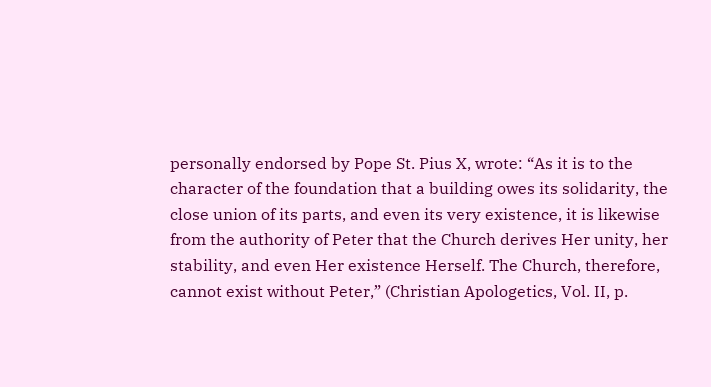personally endorsed by Pope St. Pius X, wrote: “As it is to the character of the foundation that a building owes its solidarity, the close union of its parts, and even its very existence, it is likewise from the authority of Peter that the Church derives Her unity, her stability, and even Her existence Herself. The Church, therefore, cannot exist without Peter,” (Christian Apologetics, Vol. II, p.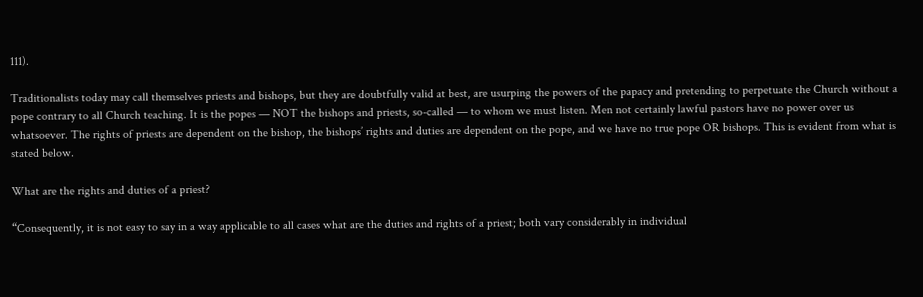111).

Traditionalists today may call themselves priests and bishops, but they are doubtfully valid at best, are usurping the powers of the papacy and pretending to perpetuate the Church without a pope contrary to all Church teaching. It is the popes — NOT the bishops and priests, so-called — to whom we must listen. Men not certainly lawful pastors have no power over us whatsoever. The rights of priests are dependent on the bishop, the bishops’ rights and duties are dependent on the pope, and we have no true pope OR bishops. This is evident from what is stated below.

What are the rights and duties of a priest?

“Consequently, it is not easy to say in a way applicable to all cases what are the duties and rights of a priest; both vary considerably in individual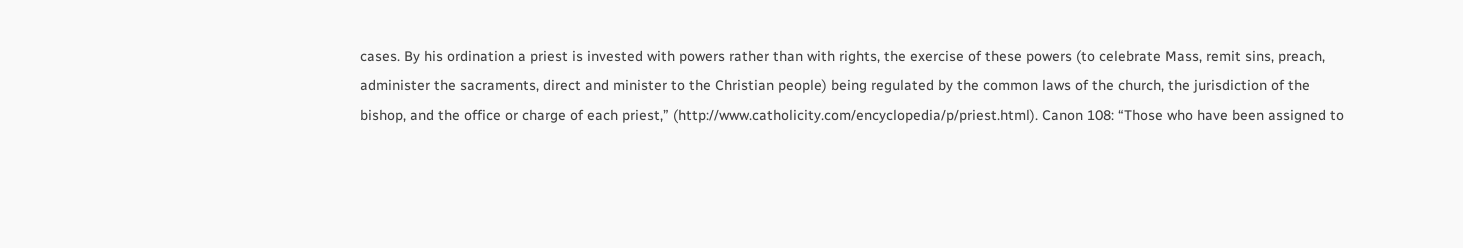cases. By his ordination a priest is invested with powers rather than with rights, the exercise of these powers (to celebrate Mass, remit sins, preach, administer the sacraments, direct and minister to the Christian people) being regulated by the common laws of the church, the jurisdiction of the bishop, and the office or charge of each priest,” (http://www.catholicity.com/encyclopedia/p/priest.html). Canon 108: “Those who have been assigned to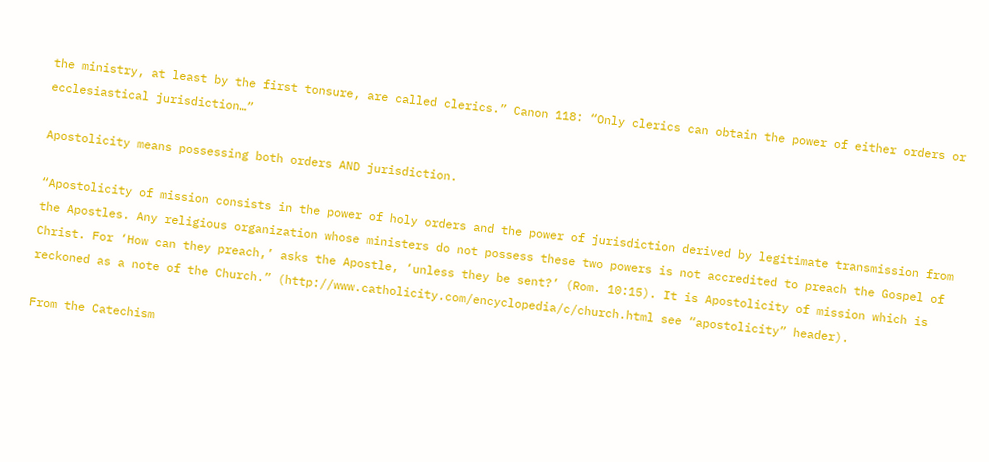the ministry, at least by the first tonsure, are called clerics.” Canon 118: “Only clerics can obtain the power of either orders or ecclesiastical jurisdiction…”

Apostolicity means possessing both orders AND jurisdiction.

“Apostolicity of mission consists in the power of holy orders and the power of jurisdiction derived by legitimate transmission from the Apostles. Any religious organization whose ministers do not possess these two powers is not accredited to preach the Gospel of Christ. For ‘How can they preach,’ asks the Apostle, ‘unless they be sent?’ (Rom. 10:15). It is Apostolicity of mission which is reckoned as a note of the Church.” (http://www.catholicity.com/encyclopedia/c/church.html see “apostolicity” header).

From the Catechism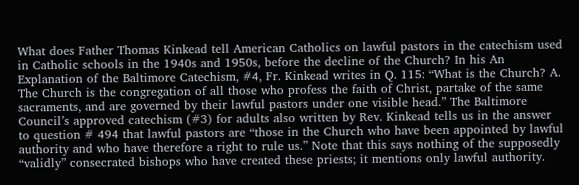What does Father Thomas Kinkead tell American Catholics on lawful pastors in the catechism used in Catholic schools in the 1940s and 1950s, before the decline of the Church? In his An Explanation of the Baltimore Catechism, #4, Fr. Kinkead writes in Q. 115: “What is the Church? A. The Church is the congregation of all those who profess the faith of Christ, partake of the same sacraments, and are governed by their lawful pastors under one visible head.” The Baltimore Council’s approved catechism (#3) for adults also written by Rev. Kinkead tells us in the answer to question # 494 that lawful pastors are “those in the Church who have been appointed by lawful authority and who have therefore a right to rule us.” Note that this says nothing of the supposedly “validly” consecrated bishops who have created these priests; it mentions only lawful authority.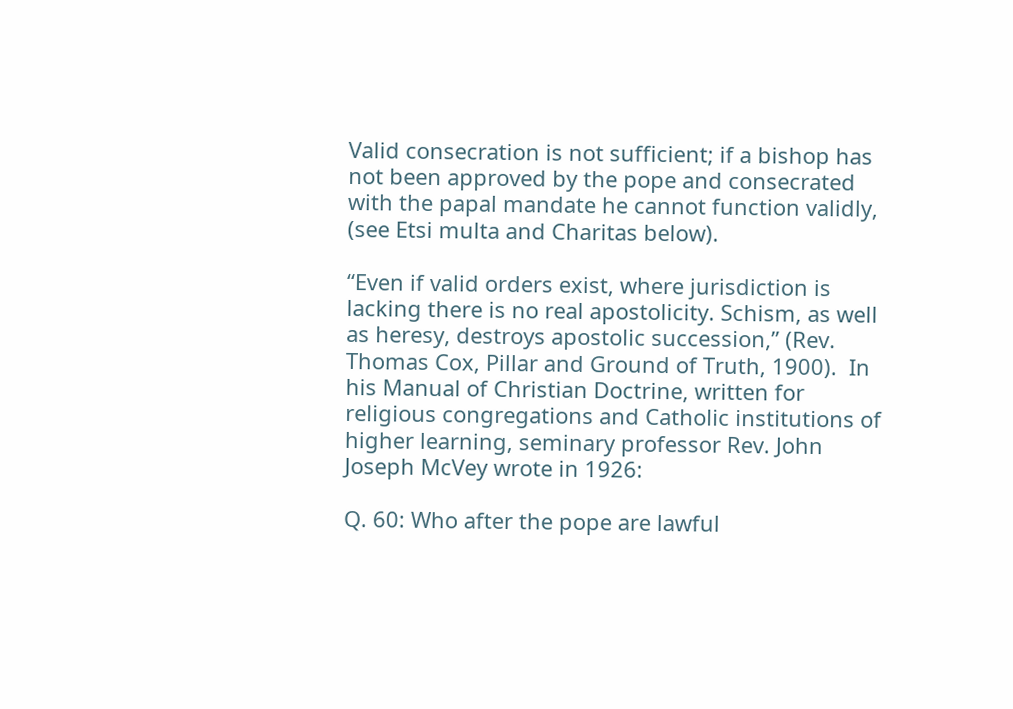Valid consecration is not sufficient; if a bishop has not been approved by the pope and consecrated with the papal mandate he cannot function validly, (see Etsi multa and Charitas below).

“Even if valid orders exist, where jurisdiction is lacking there is no real apostolicity. Schism, as well as heresy, destroys apostolic succession,” (Rev. Thomas Cox, Pillar and Ground of Truth, 1900).  In his Manual of Christian Doctrine, written for religious congregations and Catholic institutions of higher learning, seminary professor Rev. John Joseph McVey wrote in 1926:

Q. 60: Who after the pope are lawful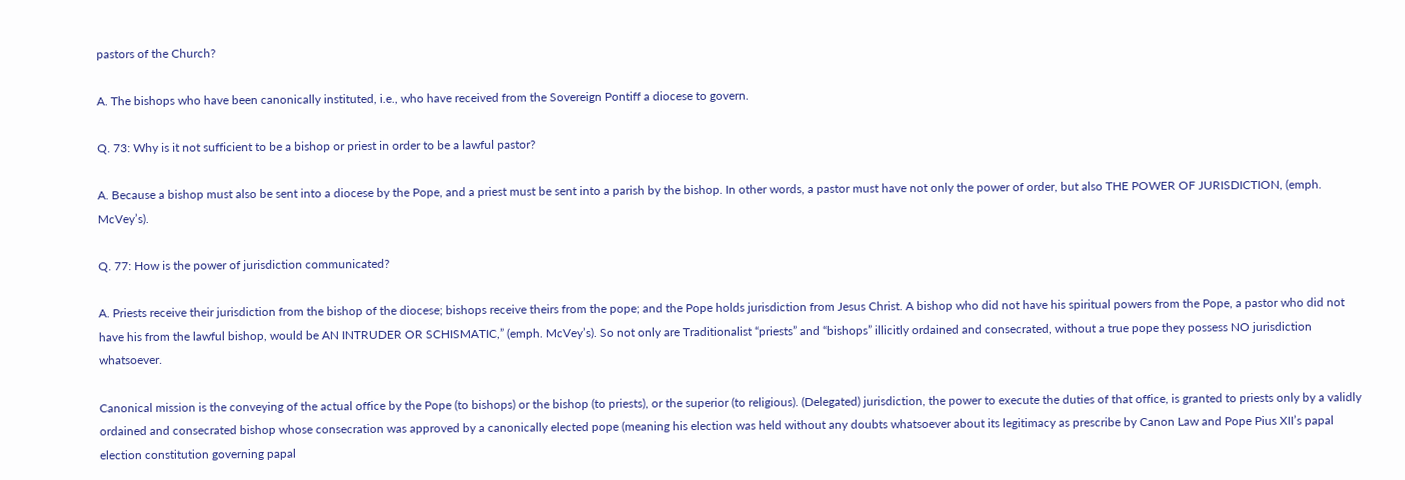pastors of the Church?

A. The bishops who have been canonically instituted, i.e., who have received from the Sovereign Pontiff a diocese to govern.

Q. 73: Why is it not sufficient to be a bishop or priest in order to be a lawful pastor?

A. Because a bishop must also be sent into a diocese by the Pope, and a priest must be sent into a parish by the bishop. In other words, a pastor must have not only the power of order, but also THE POWER OF JURISDICTION, (emph. McVey’s).

Q. 77: How is the power of jurisdiction communicated?

A. Priests receive their jurisdiction from the bishop of the diocese; bishops receive theirs from the pope; and the Pope holds jurisdiction from Jesus Christ. A bishop who did not have his spiritual powers from the Pope, a pastor who did not have his from the lawful bishop, would be AN INTRUDER OR SCHISMATIC,” (emph. McVey’s). So not only are Traditionalist “priests” and “bishops” illicitly ordained and consecrated, without a true pope they possess NO jurisdiction whatsoever.

Canonical mission is the conveying of the actual office by the Pope (to bishops) or the bishop (to priests), or the superior (to religious). (Delegated) jurisdiction, the power to execute the duties of that office, is granted to priests only by a validly ordained and consecrated bishop whose consecration was approved by a canonically elected pope (meaning his election was held without any doubts whatsoever about its legitimacy as prescribe by Canon Law and Pope Pius XII’s papal election constitution governing papal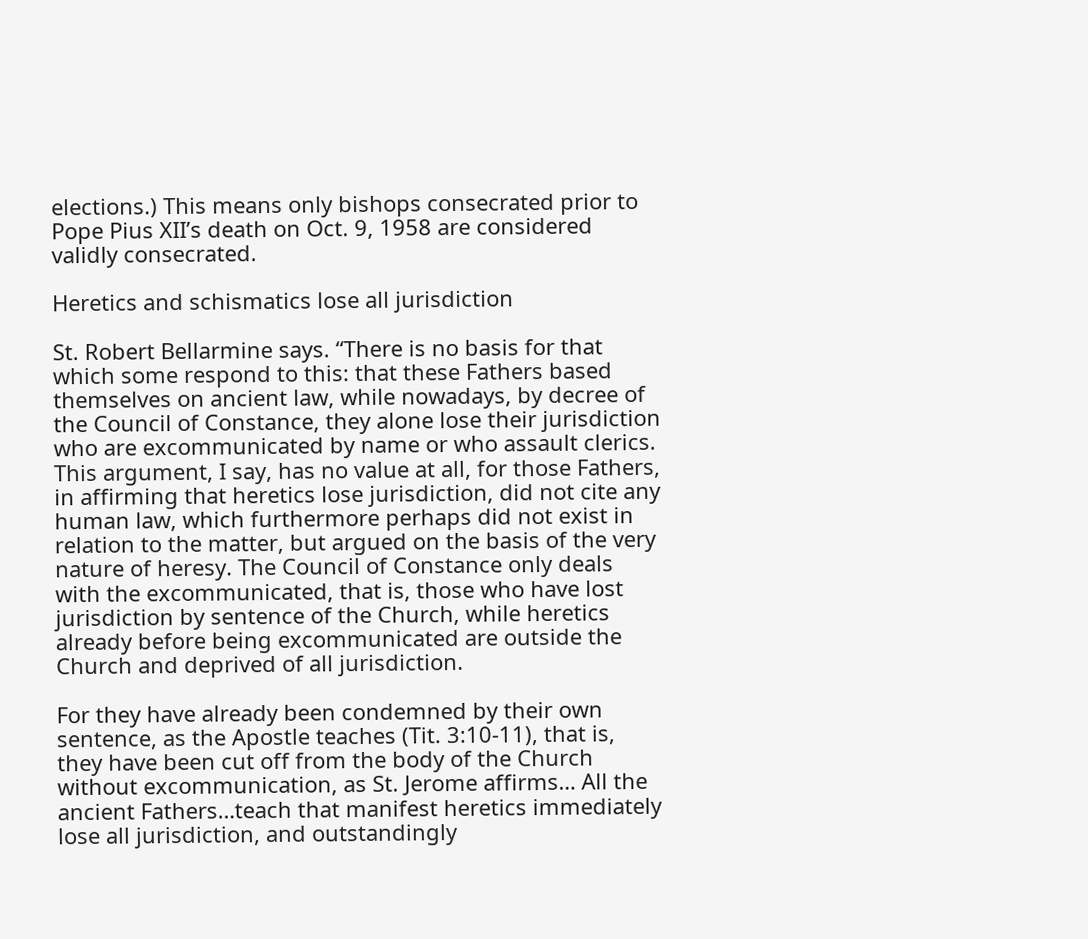elections.) This means only bishops consecrated prior to Pope Pius XII’s death on Oct. 9, 1958 are considered validly consecrated.

Heretics and schismatics lose all jurisdiction

St. Robert Bellarmine says. “There is no basis for that which some respond to this: that these Fathers based themselves on ancient law, while nowadays, by decree of the Council of Constance, they alone lose their jurisdiction who are excommunicated by name or who assault clerics. This argument, I say, has no value at all, for those Fathers, in affirming that heretics lose jurisdiction, did not cite any human law, which furthermore perhaps did not exist in relation to the matter, but argued on the basis of the very nature of heresy. The Council of Constance only deals with the excommunicated, that is, those who have lost jurisdiction by sentence of the Church, while heretics already before being excommunicated are outside the Church and deprived of all jurisdiction.

For they have already been condemned by their own sentence, as the Apostle teaches (Tit. 3:10-11), that is, they have been cut off from the body of the Church without excommunication, as St. Jerome affirms… All the ancient Fathers…teach that manifest heretics immediately lose all jurisdiction, and outstandingly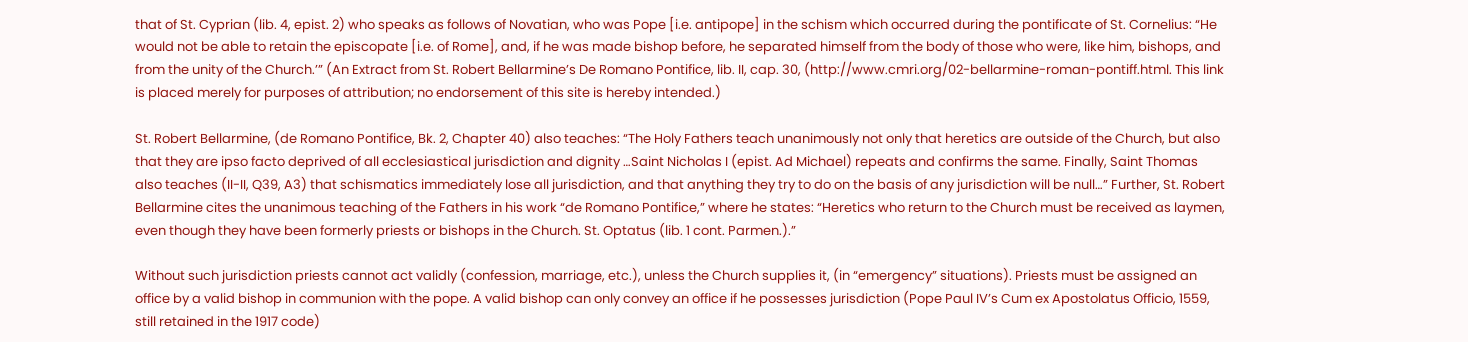that of St. Cyprian (lib. 4, epist. 2) who speaks as follows of Novatian, who was Pope [i.e. antipope] in the schism which occurred during the pontificate of St. Cornelius: “He would not be able to retain the episcopate [i.e. of Rome], and, if he was made bishop before, he separated himself from the body of those who were, like him, bishops, and from the unity of the Church.’” (An Extract from St. Robert Bellarmine’s De Romano Pontifice, lib. II, cap. 30, (http://www.cmri.org/02-bellarmine-roman-pontiff.html. This link is placed merely for purposes of attribution; no endorsement of this site is hereby intended.)

St. Robert Bellarmine, (de Romano Pontifice, Bk. 2, Chapter 40) also teaches: “The Holy Fathers teach unanimously not only that heretics are outside of the Church, but also that they are ipso facto deprived of all ecclesiastical jurisdiction and dignity …Saint Nicholas I (epist. Ad Michael) repeats and confirms the same. Finally, Saint Thomas also teaches (II-II, Q39, A3) that schismatics immediately lose all jurisdiction, and that anything they try to do on the basis of any jurisdiction will be null…” Further, St. Robert Bellarmine cites the unanimous teaching of the Fathers in his work “de Romano Pontifice,” where he states: “Heretics who return to the Church must be received as laymen, even though they have been formerly priests or bishops in the Church. St. Optatus (lib. 1 cont. Parmen.).”

Without such jurisdiction priests cannot act validly (confession, marriage, etc.), unless the Church supplies it, (in “emergency” situations). Priests must be assigned an office by a valid bishop in communion with the pope. A valid bishop can only convey an office if he possesses jurisdiction (Pope Paul IV’s Cum ex Apostolatus Officio, 1559, still retained in the 1917 code)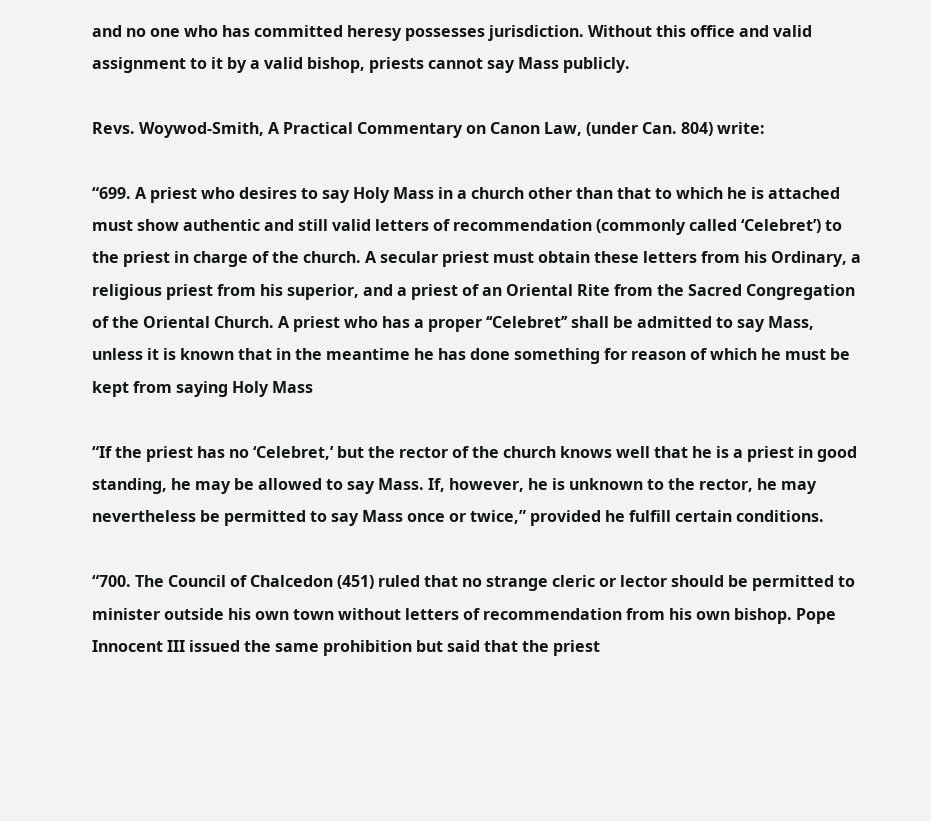and no one who has committed heresy possesses jurisdiction. Without this office and valid assignment to it by a valid bishop, priests cannot say Mass publicly.

Revs. Woywod-Smith, A Practical Commentary on Canon Law, (under Can. 804) write:

“699. A priest who desires to say Holy Mass in a church other than that to which he is attached must show authentic and still valid letters of recommendation (commonly called ‘Celebret’) to the priest in charge of the church. A secular priest must obtain these letters from his Ordinary, a religious priest from his superior, and a priest of an Oriental Rite from the Sacred Congregation of the Oriental Church. A priest who has a proper ‘‘Celebret’’ shall be admitted to say Mass, unless it is known that in the meantime he has done something for reason of which he must be kept from saying Holy Mass

“If the priest has no ‘Celebret,’ but the rector of the church knows well that he is a priest in good standing, he may be allowed to say Mass. If, however, he is unknown to the rector, he may nevertheless be permitted to say Mass once or twice,” provided he fulfill certain conditions.

“700. The Council of Chalcedon (451) ruled that no strange cleric or lector should be permitted to minister outside his own town without letters of recommendation from his own bishop. Pope Innocent III issued the same prohibition but said that the priest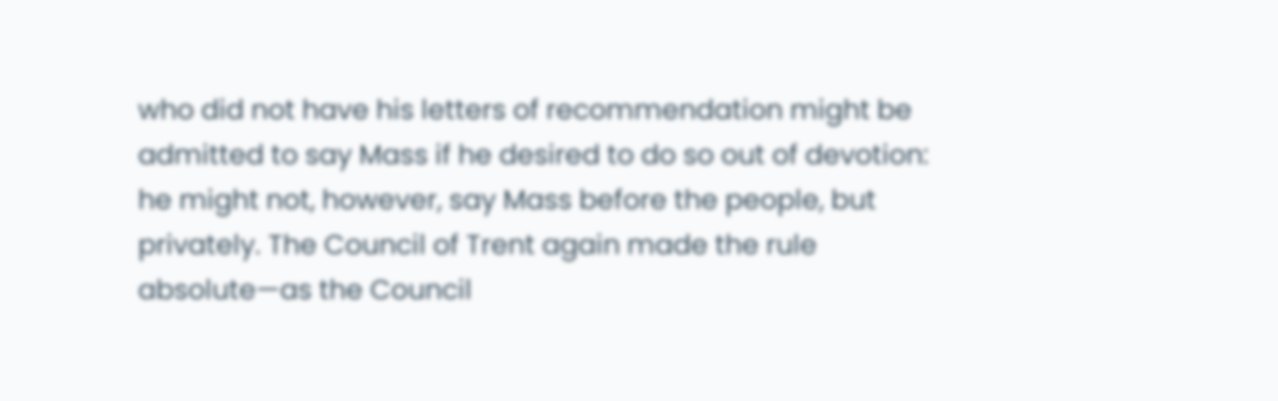who did not have his letters of recommendation might be admitted to say Mass if he desired to do so out of devotion: he might not, however, say Mass before the people, but privately. The Council of Trent again made the rule absolute—as the Council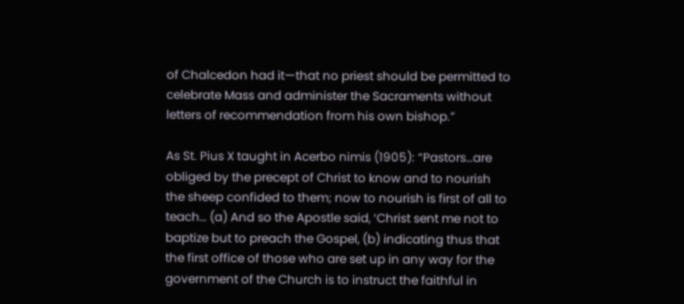of Chalcedon had it—that no priest should be permitted to celebrate Mass and administer the Sacraments without letters of recommendation from his own bishop.”

As St. Pius X taught in Acerbo nimis (1905): “Pastors…are obliged by the precept of Christ to know and to nourish the sheep confided to them; now to nourish is first of all to teach… (a) And so the Apostle said, ‘Christ sent me not to baptize but to preach the Gospel, (b) indicating thus that the first office of those who are set up in any way for the government of the Church is to instruct the faithful in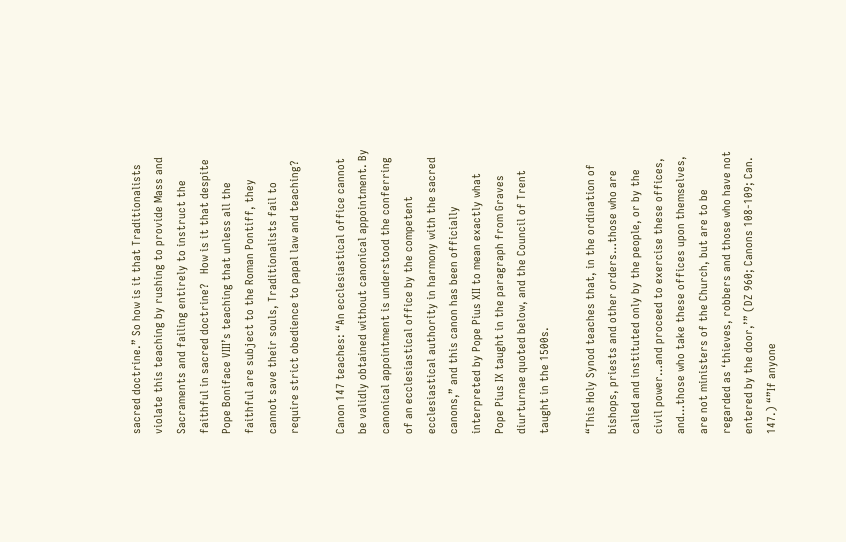sacred doctrine.” So how is it that Traditionalists violate this teaching by rushing to provide Mass and Sacraments and failing entirely to instruct the faithful in sacred doctrine?   How is it that despite Pope Boniface VIII’s teaching that unless all the faithful are subject to the Roman Pontiff, they cannot save their souls, Traditionalists fail to require strict obedience to papal law and teaching?

Canon 147 teaches: “An ecclesiastical office cannot be validly obtained without canonical appointment. By canonical appointment is understood the conferring of an ecclesiastical office by the competent ecclesiastical authority in harmony with the sacred canons,” and this canon has been officially interpreted by Pope Pius XII to mean exactly what Pope Pius IX taught in the paragraph from Graves diurturnae quoted below, and the Council of Trent taught in the 1500s.

“This Holy Synod teaches that, in the ordination of bishops, priests and other orders…those who are called and instituted only by the people, or by the civil power…and proceed to exercise these offices, and…those who take these offices upon themselves, are not ministers of the Church, but are to be regarded as ‘thieves, robbers and those who have not entered by the door,’” (DZ 960; Canons 108-109; Can. 147.) “”If anyone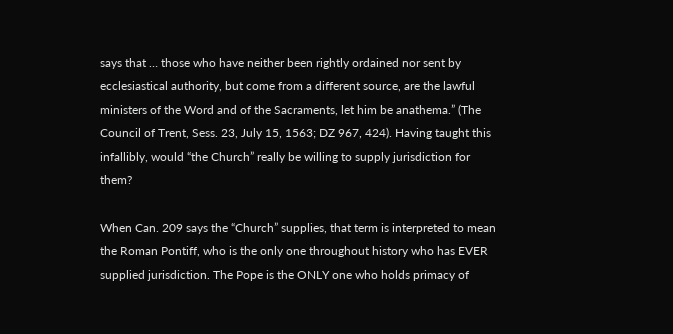says that … those who have neither been rightly ordained nor sent by ecclesiastical authority, but come from a different source, are the lawful ministers of the Word and of the Sacraments, let him be anathema.” (The Council of Trent, Sess. 23, July 15, 1563; DZ 967, 424). Having taught this infallibly, would “the Church” really be willing to supply jurisdiction for them?

When Can. 209 says the “Church” supplies, that term is interpreted to mean the Roman Pontiff, who is the only one throughout history who has EVER supplied jurisdiction. The Pope is the ONLY one who holds primacy of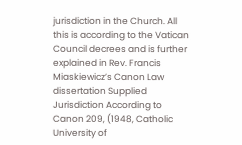jurisdiction in the Church. All this is according to the Vatican Council decrees and is further explained in Rev. Francis Miaskiewicz’s Canon Law dissertation Supplied Jurisdiction According to Canon 209, (1948, Catholic University of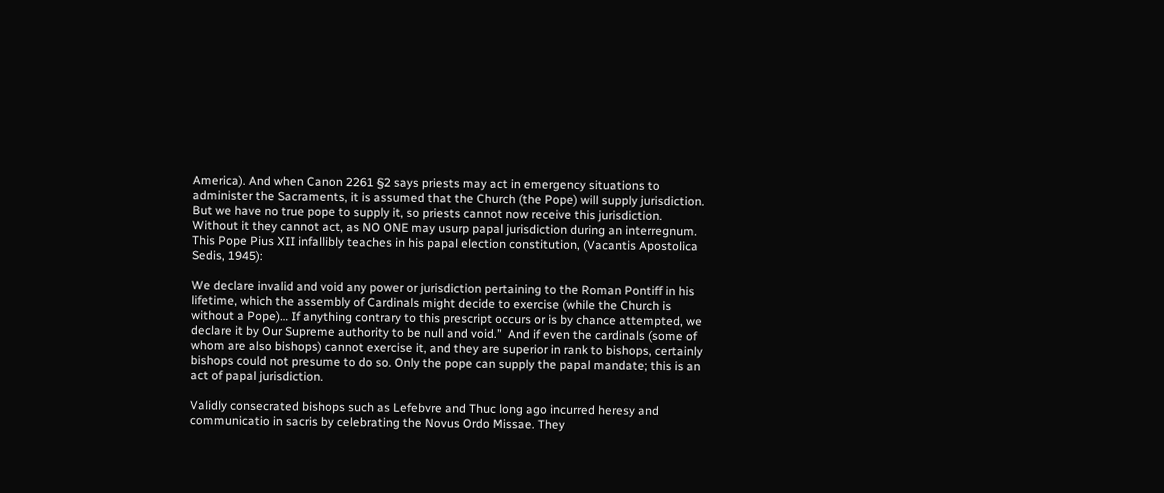America). And when Canon 2261 §2 says priests may act in emergency situations to administer the Sacraments, it is assumed that the Church (the Pope) will supply jurisdiction. But we have no true pope to supply it, so priests cannot now receive this jurisdiction. Without it they cannot act, as NO ONE may usurp papal jurisdiction during an interregnum. This Pope Pius XII infallibly teaches in his papal election constitution, (Vacantis Apostolica Sedis, 1945):

We declare invalid and void any power or jurisdiction pertaining to the Roman Pontiff in his lifetime, which the assembly of Cardinals might decide to exercise (while the Church is without a Pope)… If anything contrary to this prescript occurs or is by chance attempted, we declare it by Our Supreme authority to be null and void.”  And if even the cardinals (some of whom are also bishops) cannot exercise it, and they are superior in rank to bishops, certainly bishops could not presume to do so. Only the pope can supply the papal mandate; this is an act of papal jurisdiction.

Validly consecrated bishops such as Lefebvre and Thuc long ago incurred heresy and communicatio in sacris by celebrating the Novus Ordo Missae. They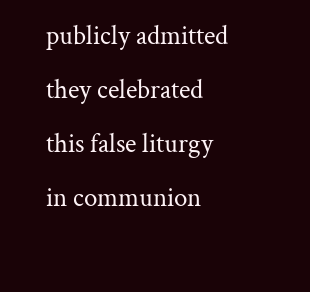publicly admitted they celebrated this false liturgy in communion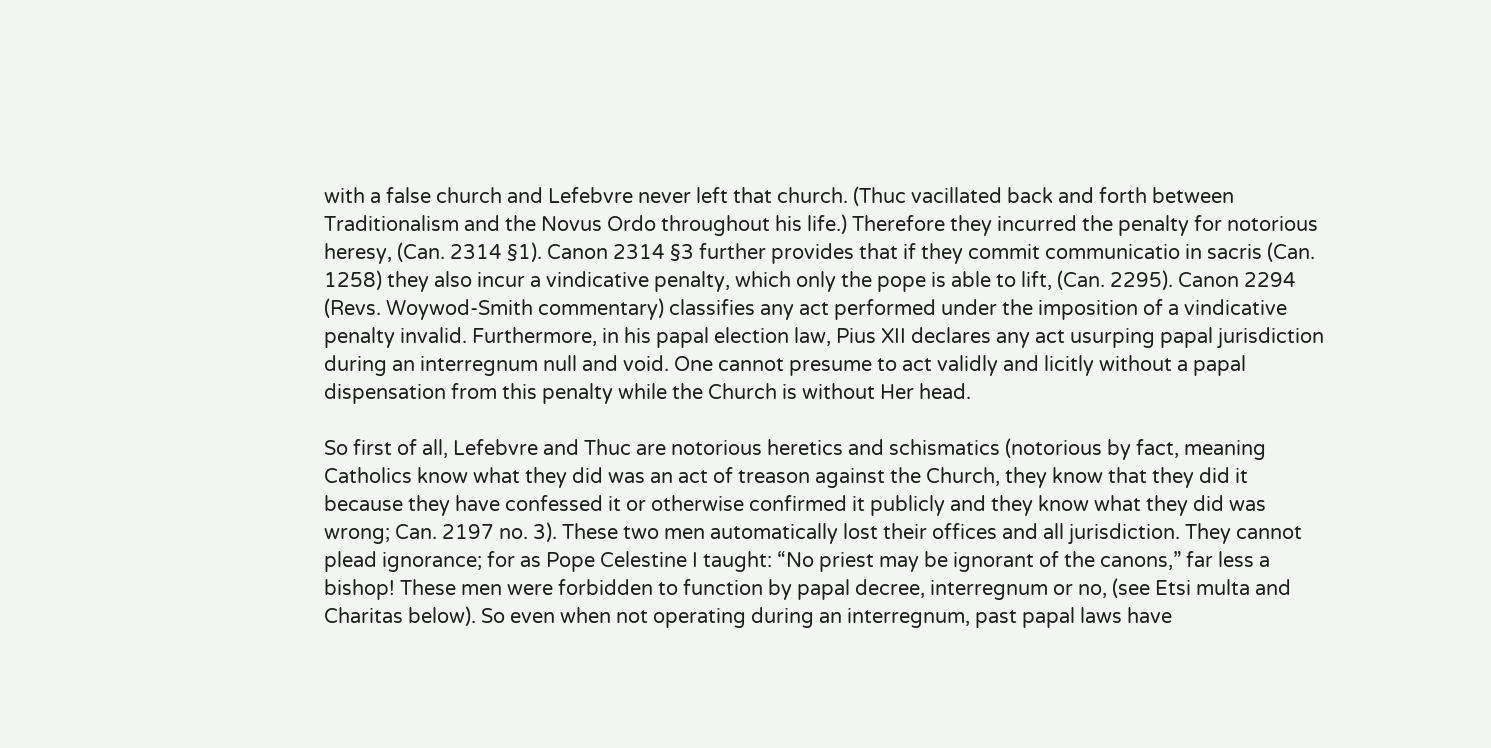with a false church and Lefebvre never left that church. (Thuc vacillated back and forth between Traditionalism and the Novus Ordo throughout his life.) Therefore they incurred the penalty for notorious heresy, (Can. 2314 §1). Canon 2314 §3 further provides that if they commit communicatio in sacris (Can. 1258) they also incur a vindicative penalty, which only the pope is able to lift, (Can. 2295). Canon 2294 (Revs. Woywod-Smith commentary) classifies any act performed under the imposition of a vindicative penalty invalid. Furthermore, in his papal election law, Pius XII declares any act usurping papal jurisdiction during an interregnum null and void. One cannot presume to act validly and licitly without a papal dispensation from this penalty while the Church is without Her head.

So first of all, Lefebvre and Thuc are notorious heretics and schismatics (notorious by fact, meaning Catholics know what they did was an act of treason against the Church, they know that they did it because they have confessed it or otherwise confirmed it publicly and they know what they did was wrong; Can. 2197 no. 3). These two men automatically lost their offices and all jurisdiction. They cannot plead ignorance; for as Pope Celestine I taught: “No priest may be ignorant of the canons,” far less a bishop! These men were forbidden to function by papal decree, interregnum or no, (see Etsi multa and Charitas below). So even when not operating during an interregnum, past papal laws have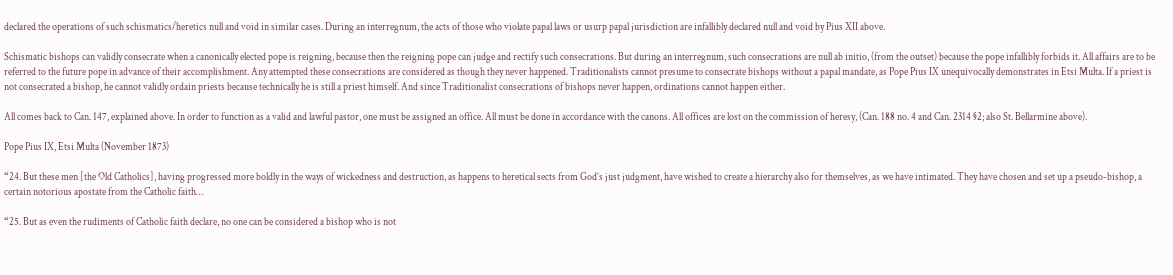declared the operations of such schismatics/heretics null and void in similar cases. During an interregnum, the acts of those who violate papal laws or usurp papal jurisdiction are infallibly declared null and void by Pius XII above.

Schismatic bishops can validly consecrate when a canonically elected pope is reigning, because then the reigning pope can judge and rectify such consecrations. But during an interregnum, such consecrations are null ab initio, (from the outset) because the pope infallibly forbids it. All affairs are to be referred to the future pope in advance of their accomplishment. Any attempted these consecrations are considered as though they never happened. Traditionalists cannot presume to consecrate bishops without a papal mandate, as Pope Pius IX unequivocally demonstrates in Etsi Multa. If a priest is not consecrated a bishop, he cannot validly ordain priests because technically he is still a priest himself. And since Traditionalist consecrations of bishops never happen, ordinations cannot happen either.

All comes back to Can. 147, explained above. In order to function as a valid and lawful pastor, one must be assigned an office. All must be done in accordance with the canons. All offices are lost on the commission of heresy, (Can. 188 no. 4 and Can. 2314 §2; also St. Bellarmine above).

Pope Pius IX, Etsi Multa (November 1873)

“24. But these men [the Old Catholics], having progressed more boldly in the ways of wickedness and destruction, as happens to heretical sects from God’s just judgment, have wished to create a hierarchy also for themselves, as we have intimated. They have chosen and set up a pseudo-bishop, a certain notorious apostate from the Catholic faith…

“25. But as even the rudiments of Catholic faith declare, no one can be considered a bishop who is not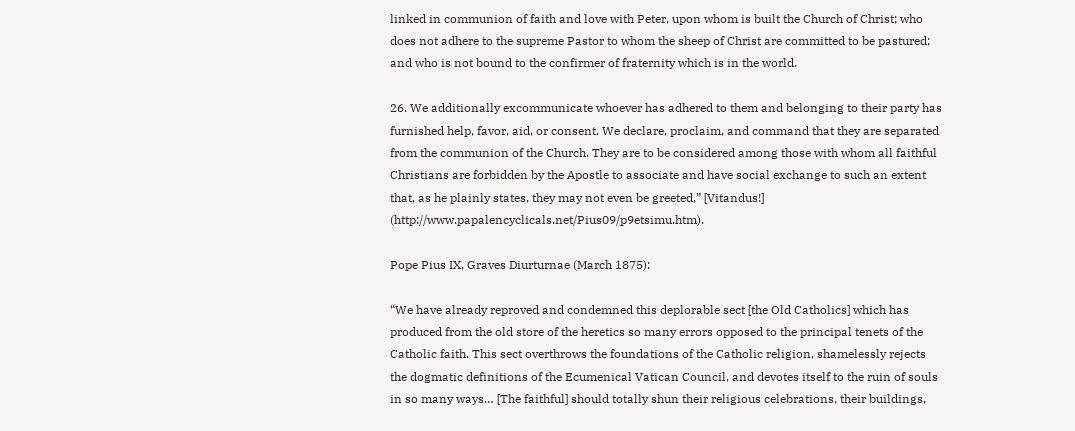linked in communion of faith and love with Peter, upon whom is built the Church of Christ; who does not adhere to the supreme Pastor to whom the sheep of Christ are committed to be pastured; and who is not bound to the confirmer of fraternity which is in the world.

26. We additionally excommunicate whoever has adhered to them and belonging to their party has furnished help, favor, aid, or consent. We declare, proclaim, and command that they are separated from the communion of the Church. They are to be considered among those with whom all faithful Christians are forbidden by the Apostle to associate and have social exchange to such an extent that, as he plainly states, they may not even be greeted,” [Vitandus!] (http://www.papalencyclicals.net/Pius09/p9etsimu.htm).

Pope Pius IX, Graves Diurturnae (March 1875):

“We have already reproved and condemned this deplorable sect [the Old Catholics] which has produced from the old store of the heretics so many errors opposed to the principal tenets of the Catholic faith. This sect overthrows the foundations of the Catholic religion, shamelessly rejects the dogmatic definitions of the Ecumenical Vatican Council, and devotes itself to the ruin of souls in so many ways… [The faithful] should totally shun their religious celebrations, their buildings,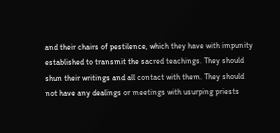and their chairs of pestilence, which they have with impunity established to transmit the sacred teachings. They should shun their writings and all contact with them. They should not have any dealings or meetings with usurping priests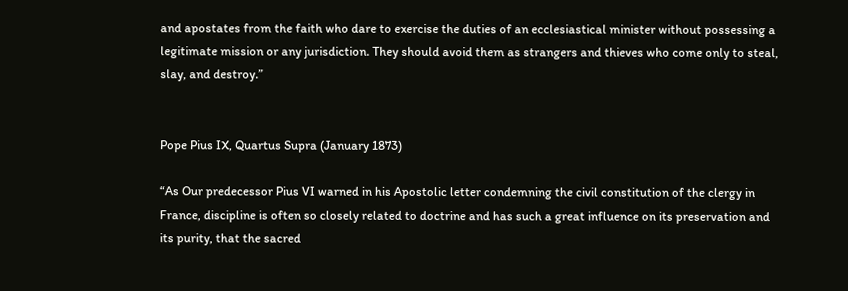and apostates from the faith who dare to exercise the duties of an ecclesiastical minister without possessing a legitimate mission or any jurisdiction. They should avoid them as strangers and thieves who come only to steal, slay, and destroy.”


Pope Pius IX, Quartus Supra (January 1873)

“As Our predecessor Pius VI warned in his Apostolic letter condemning the civil constitution of the clergy in France, discipline is often so closely related to doctrine and has such a great influence on its preservation and its purity, that the sacred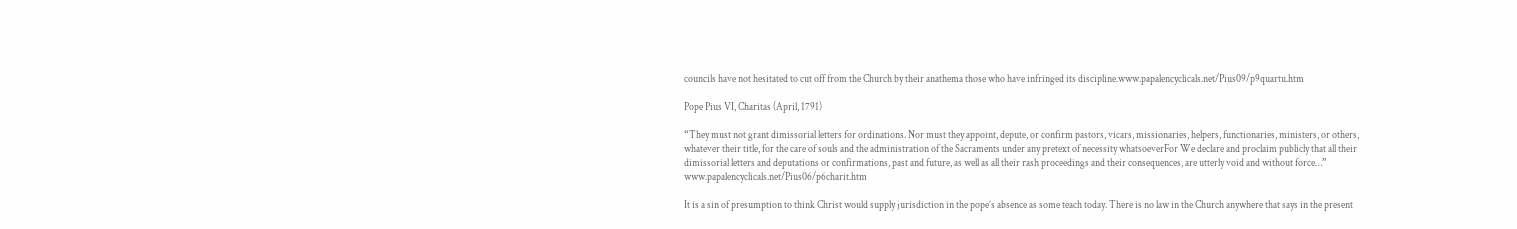councils have not hesitated to cut off from the Church by their anathema those who have infringed its discipline.www.papalencyclicals.net/Pius09/p9quartu.htm

Pope Pius VI, Charitas (April, 1791)

“They must not grant dimissorial letters for ordinations. Nor must they appoint, depute, or confirm pastors, vicars, missionaries, helpers, functionaries, ministers, or others, whatever their title, for the care of souls and the administration of the Sacraments under any pretext of necessity whatsoeverFor We declare and proclaim publicly that all their dimissorial letters and deputations or confirmations, past and future, as well as all their rash proceedings and their consequences, are utterly void and without force…” www.papalencyclicals.net/Pius06/p6charit.htm

It is a sin of presumption to think Christ would supply jurisdiction in the pope’s absence as some teach today. There is no law in the Church anywhere that says in the present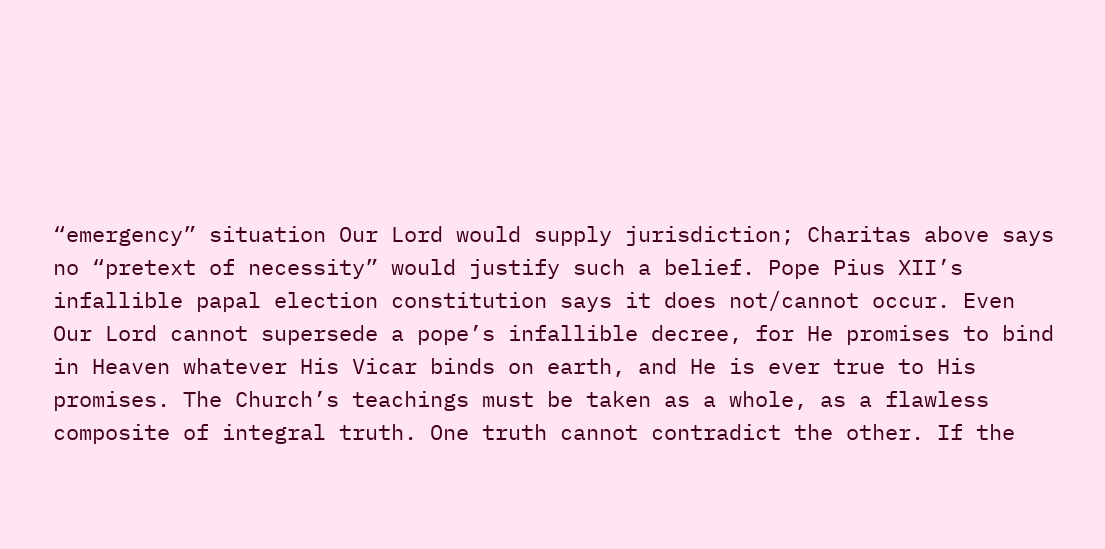“emergency” situation Our Lord would supply jurisdiction; Charitas above says no “pretext of necessity” would justify such a belief. Pope Pius XII’s infallible papal election constitution says it does not/cannot occur. Even Our Lord cannot supersede a pope’s infallible decree, for He promises to bind in Heaven whatever His Vicar binds on earth, and He is ever true to His promises. The Church’s teachings must be taken as a whole, as a flawless composite of integral truth. One truth cannot contradict the other. If the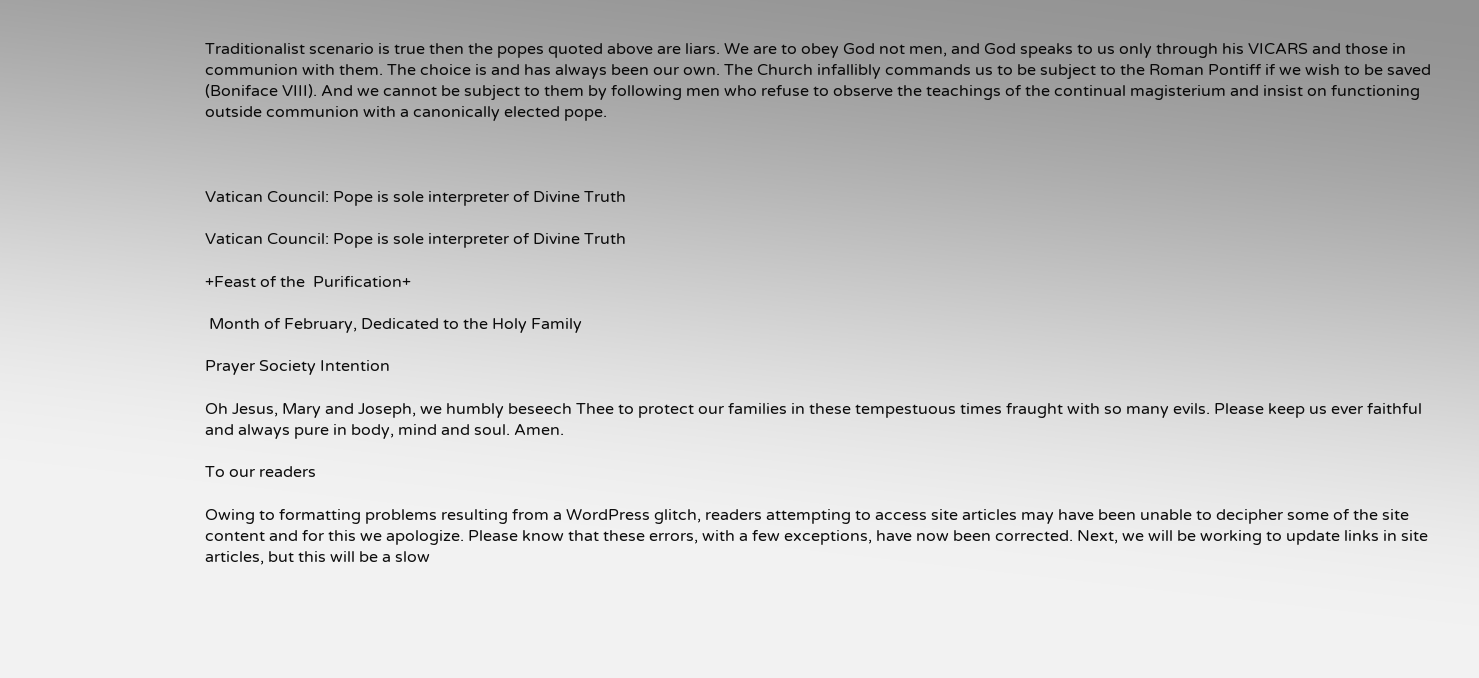Traditionalist scenario is true then the popes quoted above are liars. We are to obey God not men, and God speaks to us only through his VICARS and those in communion with them. The choice is and has always been our own. The Church infallibly commands us to be subject to the Roman Pontiff if we wish to be saved (Boniface VIII). And we cannot be subject to them by following men who refuse to observe the teachings of the continual magisterium and insist on functioning outside communion with a canonically elected pope.



Vatican Council: Pope is sole interpreter of Divine Truth

Vatican Council: Pope is sole interpreter of Divine Truth

+Feast of the  Purification+

 Month of February, Dedicated to the Holy Family

Prayer Society Intention

Oh Jesus, Mary and Joseph, we humbly beseech Thee to protect our families in these tempestuous times fraught with so many evils. Please keep us ever faithful and always pure in body, mind and soul. Amen.

To our readers

Owing to formatting problems resulting from a WordPress glitch, readers attempting to access site articles may have been unable to decipher some of the site content and for this we apologize. Please know that these errors, with a few exceptions, have now been corrected. Next, we will be working to update links in site articles, but this will be a slow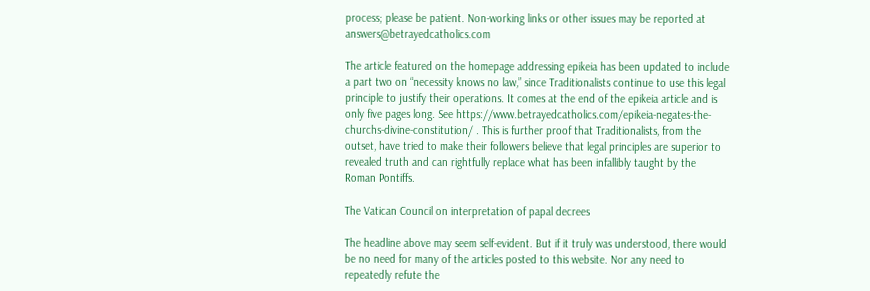process; please be patient. Non-working links or other issues may be reported at answers@betrayedcatholics.com

The article featured on the homepage addressing epikeia has been updated to include a part two on “necessity knows no law,” since Traditionalists continue to use this legal principle to justify their operations. It comes at the end of the epikeia article and is only five pages long. See https://www.betrayedcatholics.com/epikeia-negates-the-churchs-divine-constitution/ . This is further proof that Traditionalists, from the outset, have tried to make their followers believe that legal principles are superior to revealed truth and can rightfully replace what has been infallibly taught by the Roman Pontiffs.

The Vatican Council on interpretation of papal decrees

The headline above may seem self-evident. But if it truly was understood, there would be no need for many of the articles posted to this website. Nor any need to repeatedly refute the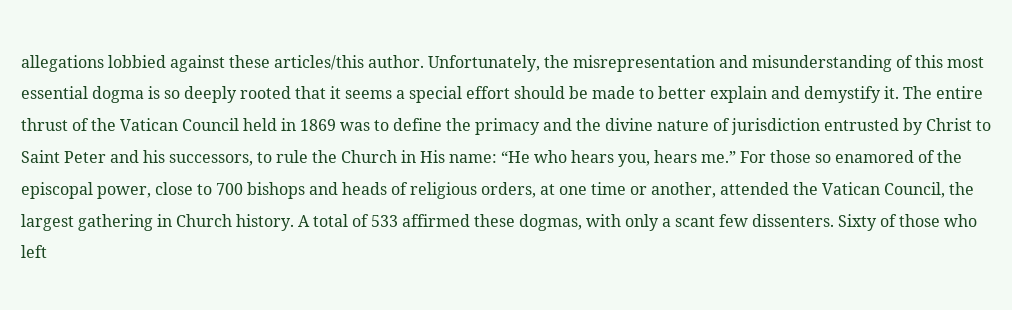allegations lobbied against these articles/this author. Unfortunately, the misrepresentation and misunderstanding of this most essential dogma is so deeply rooted that it seems a special effort should be made to better explain and demystify it. The entire thrust of the Vatican Council held in 1869 was to define the primacy and the divine nature of jurisdiction entrusted by Christ to Saint Peter and his successors, to rule the Church in His name: “He who hears you, hears me.” For those so enamored of the episcopal power, close to 700 bishops and heads of religious orders, at one time or another, attended the Vatican Council, the largest gathering in Church history. A total of 533 affirmed these dogmas, with only a scant few dissenters. Sixty of those who left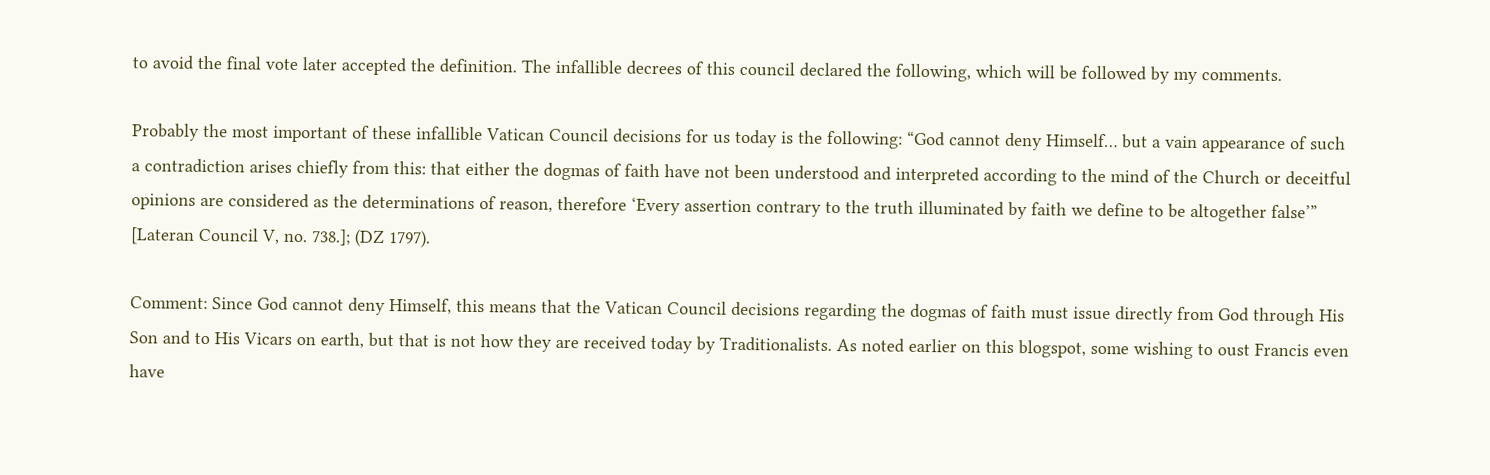to avoid the final vote later accepted the definition. The infallible decrees of this council declared the following, which will be followed by my comments.

Probably the most important of these infallible Vatican Council decisions for us today is the following: “God cannot deny Himself… but a vain appearance of such a contradiction arises chiefly from this: that either the dogmas of faith have not been understood and interpreted according to the mind of the Church or deceitful opinions are considered as the determinations of reason, therefore ‘Every assertion contrary to the truth illuminated by faith we define to be altogether false’” [Lateran Council V, no. 738.]; (DZ 1797).

Comment: Since God cannot deny Himself, this means that the Vatican Council decisions regarding the dogmas of faith must issue directly from God through His Son and to His Vicars on earth, but that is not how they are received today by Traditionalists. As noted earlier on this blogspot, some wishing to oust Francis even have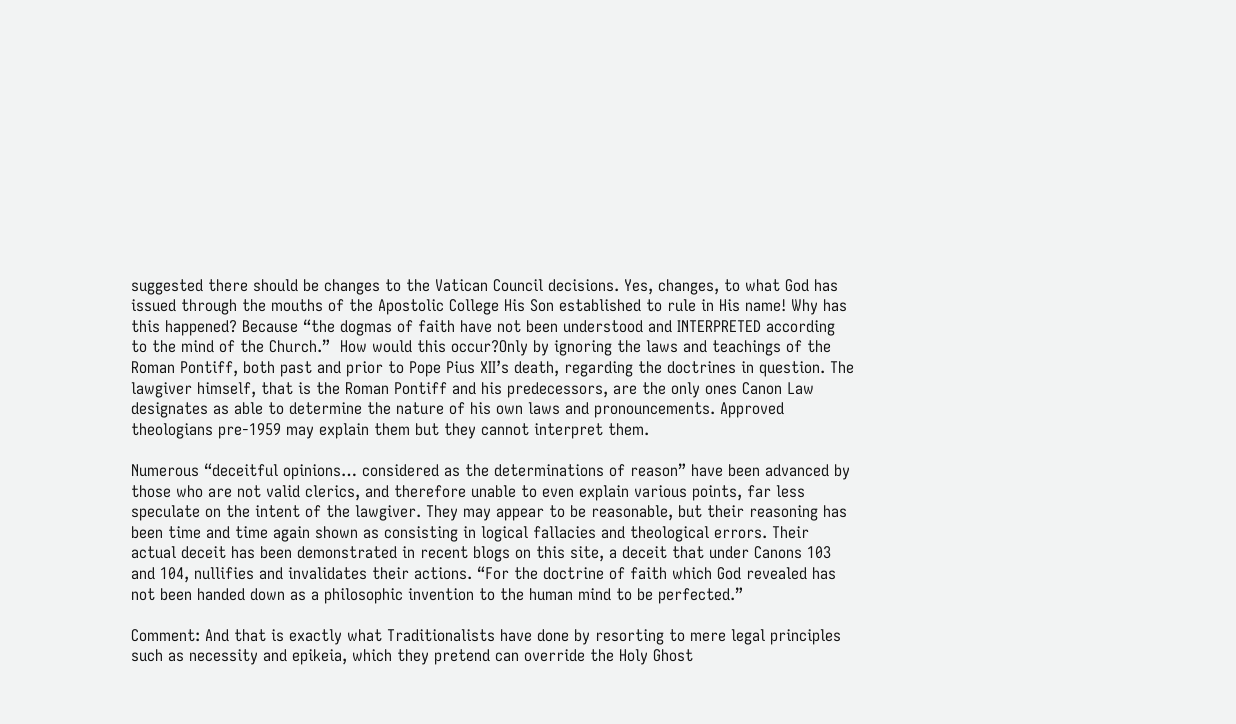suggested there should be changes to the Vatican Council decisions. Yes, changes, to what God has issued through the mouths of the Apostolic College His Son established to rule in His name! Why has this happened? Because “the dogmas of faith have not been understood and INTERPRETED according to the mind of the Church.”  How would this occur?Only by ignoring the laws and teachings of the Roman Pontiff, both past and prior to Pope Pius XII’s death, regarding the doctrines in question. The lawgiver himself, that is the Roman Pontiff and his predecessors, are the only ones Canon Law designates as able to determine the nature of his own laws and pronouncements. Approved theologians pre-1959 may explain them but they cannot interpret them.

Numerous “deceitful opinions… considered as the determinations of reason” have been advanced by those who are not valid clerics, and therefore unable to even explain various points, far less speculate on the intent of the lawgiver. They may appear to be reasonable, but their reasoning has been time and time again shown as consisting in logical fallacies and theological errors. Their actual deceit has been demonstrated in recent blogs on this site, a deceit that under Canons 103 and 104, nullifies and invalidates their actions. “For the doctrine of faith which God revealed has not been handed down as a philosophic invention to the human mind to be perfected.”

Comment: And that is exactly what Traditionalists have done by resorting to mere legal principles such as necessity and epikeia, which they pretend can override the Holy Ghost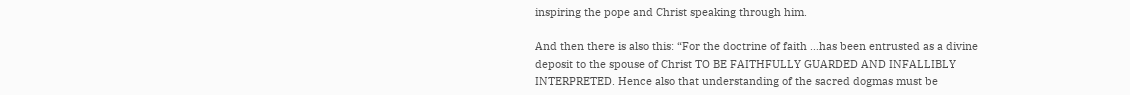inspiring the pope and Christ speaking through him.

And then there is also this: “For the doctrine of faith …has been entrusted as a divine deposit to the spouse of Christ TO BE FAITHFULLY GUARDED AND INFALLIBLY INTERPRETED. Hence also that understanding of the sacred dogmas must be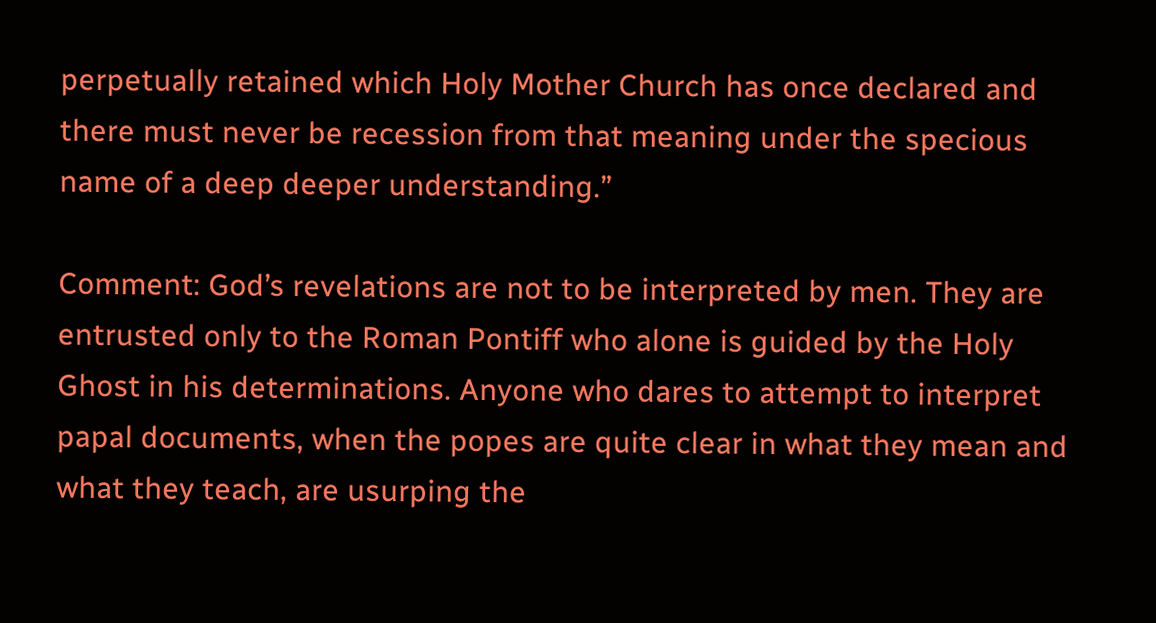perpetually retained which Holy Mother Church has once declared and there must never be recession from that meaning under the specious name of a deep deeper understanding.”

Comment: God’s revelations are not to be interpreted by men. They are entrusted only to the Roman Pontiff who alone is guided by the Holy Ghost in his determinations. Anyone who dares to attempt to interpret papal documents, when the popes are quite clear in what they mean and what they teach, are usurping the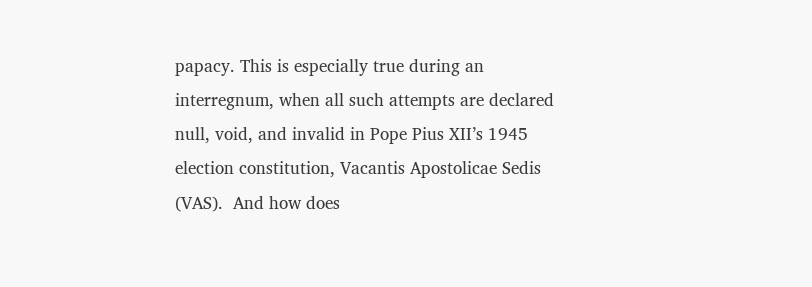papacy. This is especially true during an interregnum, when all such attempts are declared null, void, and invalid in Pope Pius XII’s 1945 election constitution, Vacantis Apostolicae Sedis (VAS).  And how does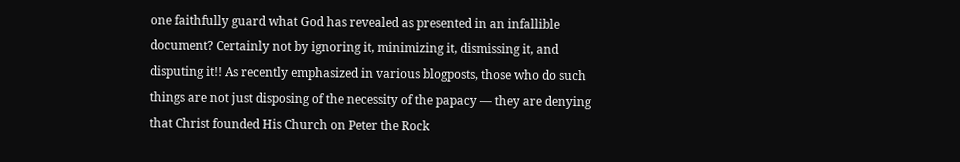one faithfully guard what God has revealed as presented in an infallible document? Certainly not by ignoring it, minimizing it, dismissing it, and disputing it!! As recently emphasized in various blogposts, those who do such things are not just disposing of the necessity of the papacy — they are denying that Christ founded His Church on Peter the Rock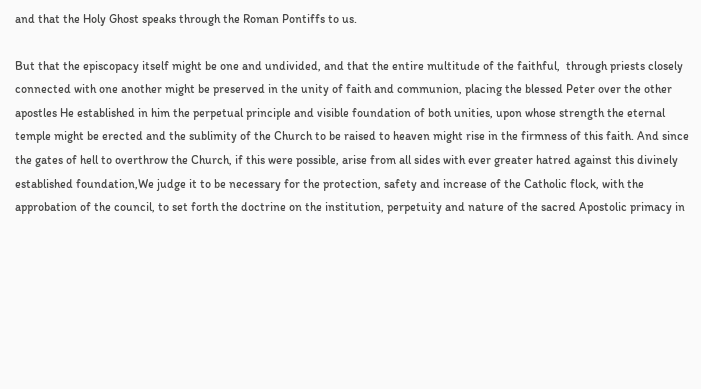and that the Holy Ghost speaks through the Roman Pontiffs to us.

But that the episcopacy itself might be one and undivided, and that the entire multitude of the faithful,  through priests closely connected with one another might be preserved in the unity of faith and communion, placing the blessed Peter over the other apostles He established in him the perpetual principle and visible foundation of both unities, upon whose strength the eternal temple might be erected and the sublimity of the Church to be raised to heaven might rise in the firmness of this faith. And since the gates of hell to overthrow the Church, if this were possible, arise from all sides with ever greater hatred against this divinely established foundation,We judge it to be necessary for the protection, safety and increase of the Catholic flock, with the approbation of the council, to set forth the doctrine on the institution, perpetuity and nature of the sacred Apostolic primacy in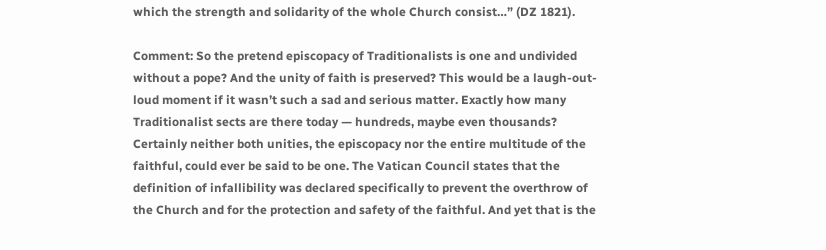which the strength and solidarity of the whole Church consist…” (DZ 1821).

Comment: So the pretend episcopacy of Traditionalists is one and undivided without a pope? And the unity of faith is preserved? This would be a laugh-out-loud moment if it wasn’t such a sad and serious matter. Exactly how many Traditionalist sects are there today — hundreds, maybe even thousands? Certainly neither both unities, the episcopacy nor the entire multitude of the faithful, could ever be said to be one. The Vatican Council states that the definition of infallibility was declared specifically to prevent the overthrow of the Church and for the protection and safety of the faithful. And yet that is the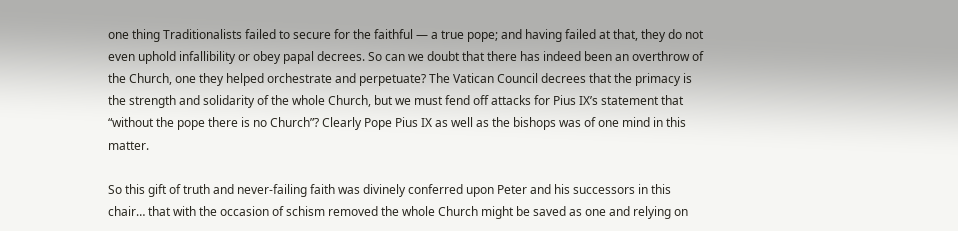one thing Traditionalists failed to secure for the faithful — a true pope; and having failed at that, they do not even uphold infallibility or obey papal decrees. So can we doubt that there has indeed been an overthrow of the Church, one they helped orchestrate and perpetuate? The Vatican Council decrees that the primacy is the strength and solidarity of the whole Church, but we must fend off attacks for Pius IX’s statement that “without the pope there is no Church”? Clearly Pope Pius IX as well as the bishops was of one mind in this matter.

So this gift of truth and never-failing faith was divinely conferred upon Peter and his successors in this chair… that with the occasion of schism removed the whole Church might be saved as one and relying on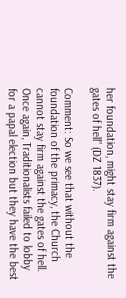her foundation, might stay firm against the gates of hell” (DZ 1837).

Comment: So we see that without the foundation of the primacy, the Church cannot stay firm against the gates of hell. Once again, Traditionalists failed to lobby for a papal election but they have the best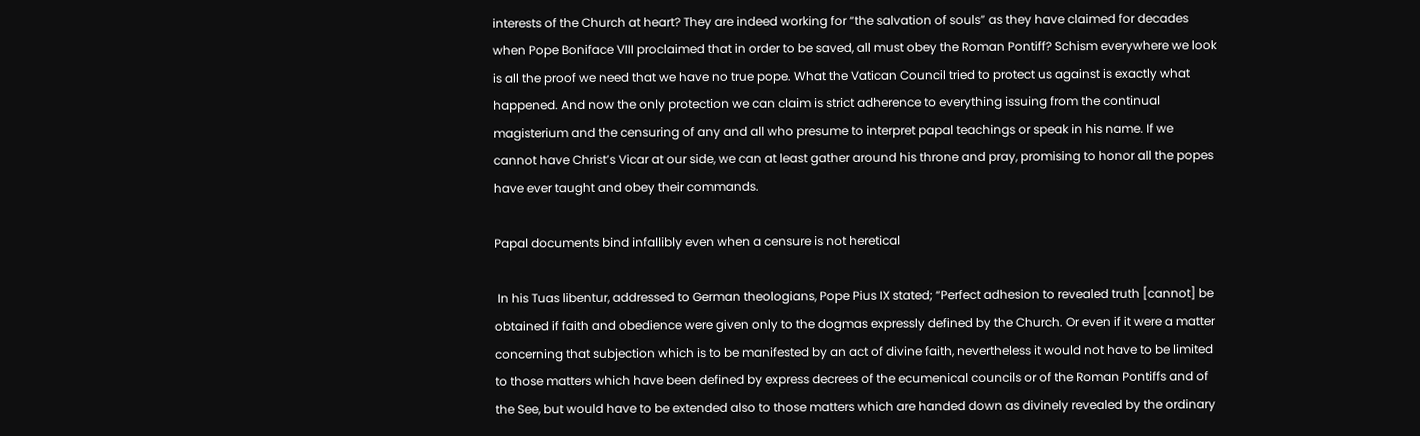interests of the Church at heart? They are indeed working for “the salvation of souls” as they have claimed for decades when Pope Boniface VIII proclaimed that in order to be saved, all must obey the Roman Pontiff? Schism everywhere we look is all the proof we need that we have no true pope. What the Vatican Council tried to protect us against is exactly what happened. And now the only protection we can claim is strict adherence to everything issuing from the continual magisterium and the censuring of any and all who presume to interpret papal teachings or speak in his name. If we cannot have Christ’s Vicar at our side, we can at least gather around his throne and pray, promising to honor all the popes have ever taught and obey their commands.

Papal documents bind infallibly even when a censure is not heretical

 In his Tuas libentur, addressed to German theologians, Pope Pius IX stated; “Perfect adhesion to revealed truth [cannot] be obtained if faith and obedience were given only to the dogmas expressly defined by the Church. Or even if it were a matter concerning that subjection which is to be manifested by an act of divine faith, nevertheless it would not have to be limited to those matters which have been defined by express decrees of the ecumenical councils or of the Roman Pontiffs and of the See, but would have to be extended also to those matters which are handed down as divinely revealed by the ordinary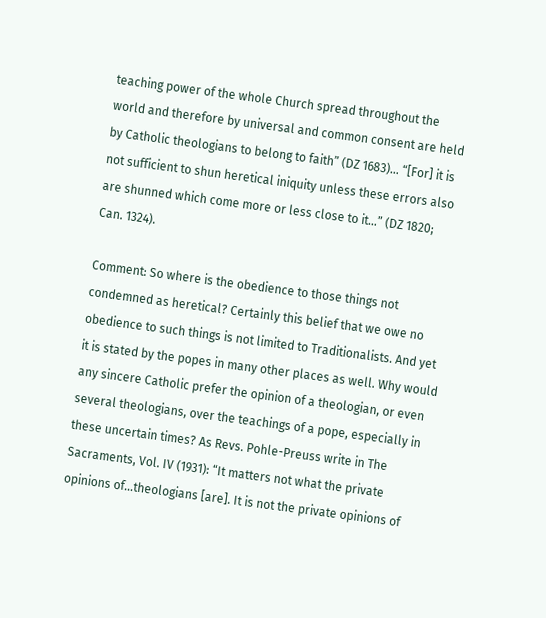teaching power of the whole Church spread throughout the world and therefore by universal and common consent are held by Catholic theologians to belong to faith” (DZ 1683)… “[For] it is not sufficient to shun heretical iniquity unless these errors also are shunned which come more or less close to it…” (DZ 1820; Can. 1324).

Comment: So where is the obedience to those things not condemned as heretical? Certainly this belief that we owe no obedience to such things is not limited to Traditionalists. And yet it is stated by the popes in many other places as well. Why would any sincere Catholic prefer the opinion of a theologian, or even several theologians, over the teachings of a pope, especially in these uncertain times? As Revs. Pohle-Preuss write in The Sacraments, Vol. IV (1931): “It matters not what the private opinions of…theologians [are]. It is not the private opinions of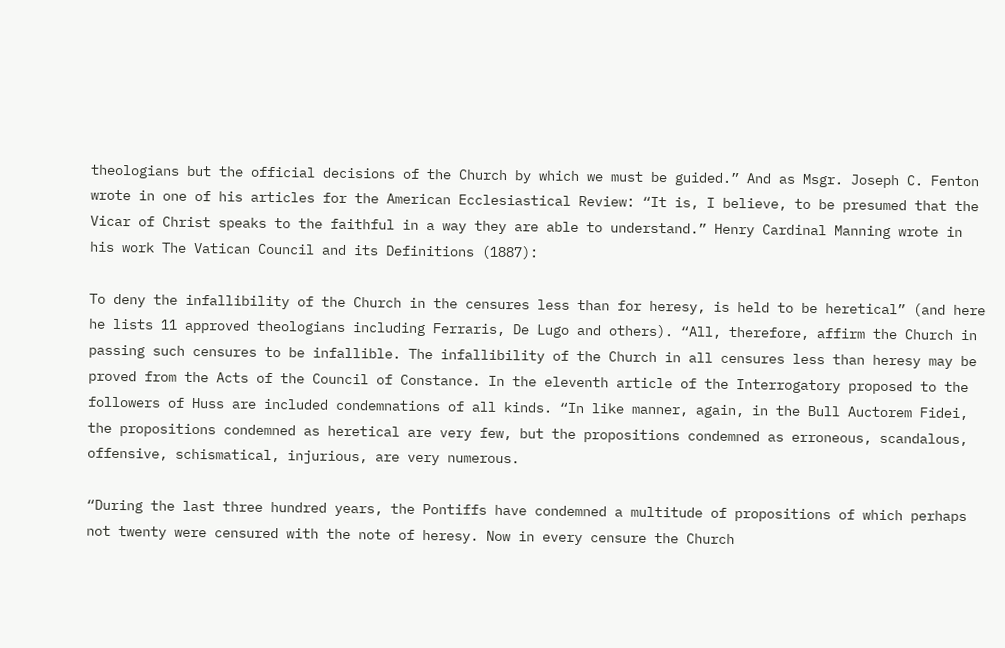theologians but the official decisions of the Church by which we must be guided.” And as Msgr. Joseph C. Fenton wrote in one of his articles for the American Ecclesiastical Review: “It is, I believe, to be presumed that the Vicar of Christ speaks to the faithful in a way they are able to understand.” Henry Cardinal Manning wrote in his work The Vatican Council and its Definitions (1887):

To deny the infallibility of the Church in the censures less than for heresy, is held to be heretical” (and here he lists 11 approved theologians including Ferraris, De Lugo and others). “All, therefore, affirm the Church in passing such censures to be infallible. The infallibility of the Church in all censures less than heresy may be proved from the Acts of the Council of Constance. In the eleventh article of the Interrogatory proposed to the followers of Huss are included condemnations of all kinds. “In like manner, again, in the Bull Auctorem Fidei, the propositions condemned as heretical are very few, but the propositions condemned as erroneous, scandalous, offensive, schismatical, injurious, are very numerous.

“During the last three hundred years, the Pontiffs have condemned a multitude of propositions of which perhaps not twenty were censured with the note of heresy. Now in every censure the Church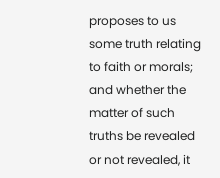proposes to us some truth relating to faith or morals; and whether the matter of such truths be revealed or not revealed, it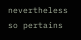nevertheless so pertains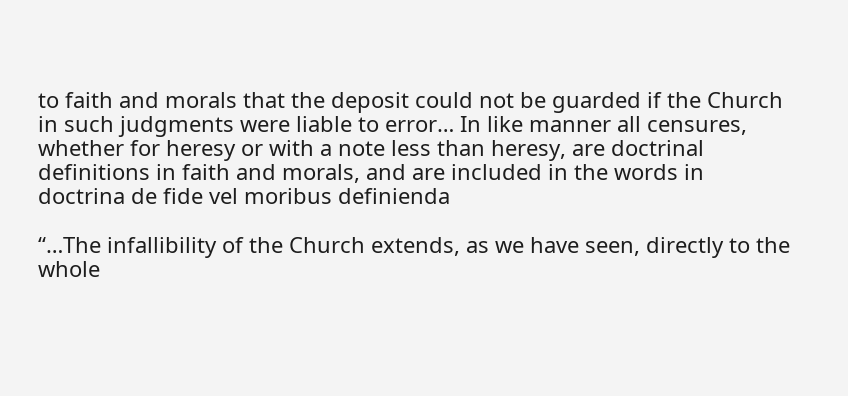to faith and morals that the deposit could not be guarded if the Church in such judgments were liable to error… In like manner all censures, whether for heresy or with a note less than heresy, are doctrinal definitions in faith and morals, and are included in the words in doctrina de fide vel moribus definienda

“…The infallibility of the Church extends, as we have seen, directly to the whole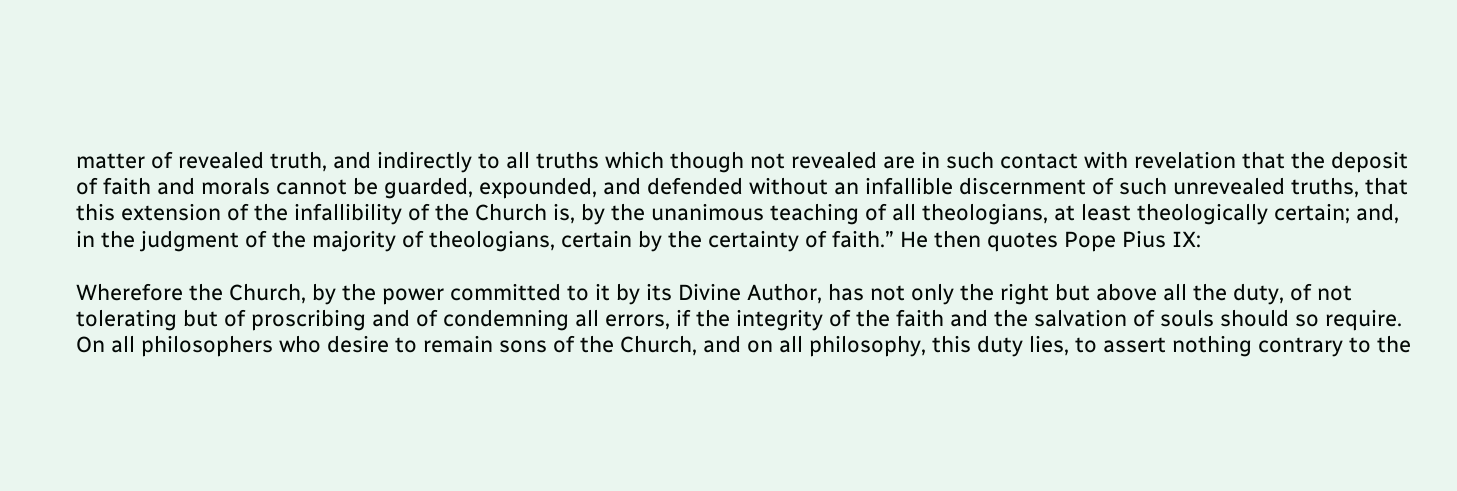matter of revealed truth, and indirectly to all truths which though not revealed are in such contact with revelation that the deposit of faith and morals cannot be guarded, expounded, and defended without an infallible discernment of such unrevealed truths, that this extension of the infallibility of the Church is, by the unanimous teaching of all theologians, at least theologically certain; and, in the judgment of the majority of theologians, certain by the certainty of faith.” He then quotes Pope Pius IX:

Wherefore the Church, by the power committed to it by its Divine Author, has not only the right but above all the duty, of not tolerating but of proscribing and of condemning all errors, if the integrity of the faith and the salvation of souls should so require. On all philosophers who desire to remain sons of the Church, and on all philosophy, this duty lies, to assert nothing contrary to the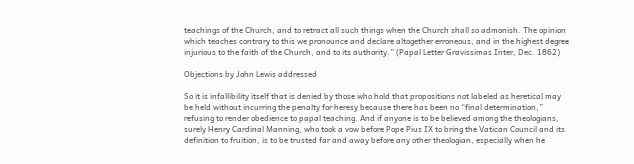teachings of the Church, and to retract all such things when the Church shall so admonish. The opinion which teaches contrary to this we pronounce and declare altogether erroneous, and in the highest degree injurious to the faith of the Church, and to its authority.” (Papal Letter Gravissimas Inter, Dec. 1862)

Objections by John Lewis addressed

So it is infallibility itself that is denied by those who hold that propositions not labeled as heretical may be held without incurring the penalty for heresy because there has been no “final determination,” refusing to render obedience to papal teaching. And if anyone is to be believed among the theologians, surely Henry Cardinal Manning, who took a vow before Pope Pius IX to bring the Vatican Council and its definition to fruition, is to be trusted far and away before any other theologian, especially when he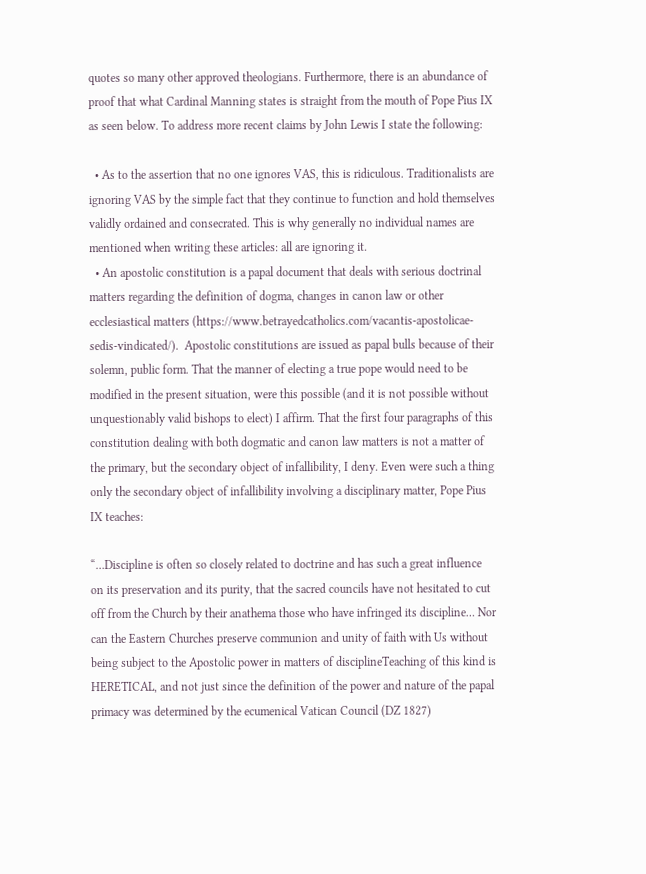quotes so many other approved theologians. Furthermore, there is an abundance of proof that what Cardinal Manning states is straight from the mouth of Pope Pius IX as seen below. To address more recent claims by John Lewis I state the following:

  • As to the assertion that no one ignores VAS, this is ridiculous. Traditionalists are ignoring VAS by the simple fact that they continue to function and hold themselves validly ordained and consecrated. This is why generally no individual names are mentioned when writing these articles: all are ignoring it.
  • An apostolic constitution is a papal document that deals with serious doctrinal matters regarding the definition of dogma, changes in canon law or other ecclesiastical matters (https://www.betrayedcatholics.com/vacantis-apostolicae-sedis-vindicated/).  Apostolic constitutions are issued as papal bulls because of their solemn, public form. That the manner of electing a true pope would need to be modified in the present situation, were this possible (and it is not possible without unquestionably valid bishops to elect) I affirm. That the first four paragraphs of this constitution dealing with both dogmatic and canon law matters is not a matter of the primary, but the secondary object of infallibility, I deny. Even were such a thing only the secondary object of infallibility involving a disciplinary matter, Pope Pius IX teaches:

“…Discipline is often so closely related to doctrine and has such a great influence on its preservation and its purity, that the sacred councils have not hesitated to cut off from the Church by their anathema those who have infringed its discipline… Nor can the Eastern Churches preserve communion and unity of faith with Us without being subject to the Apostolic power in matters of disciplineTeaching of this kind is HERETICAL, and not just since the definition of the power and nature of the papal primacy was determined by the ecumenical Vatican Council (DZ 1827)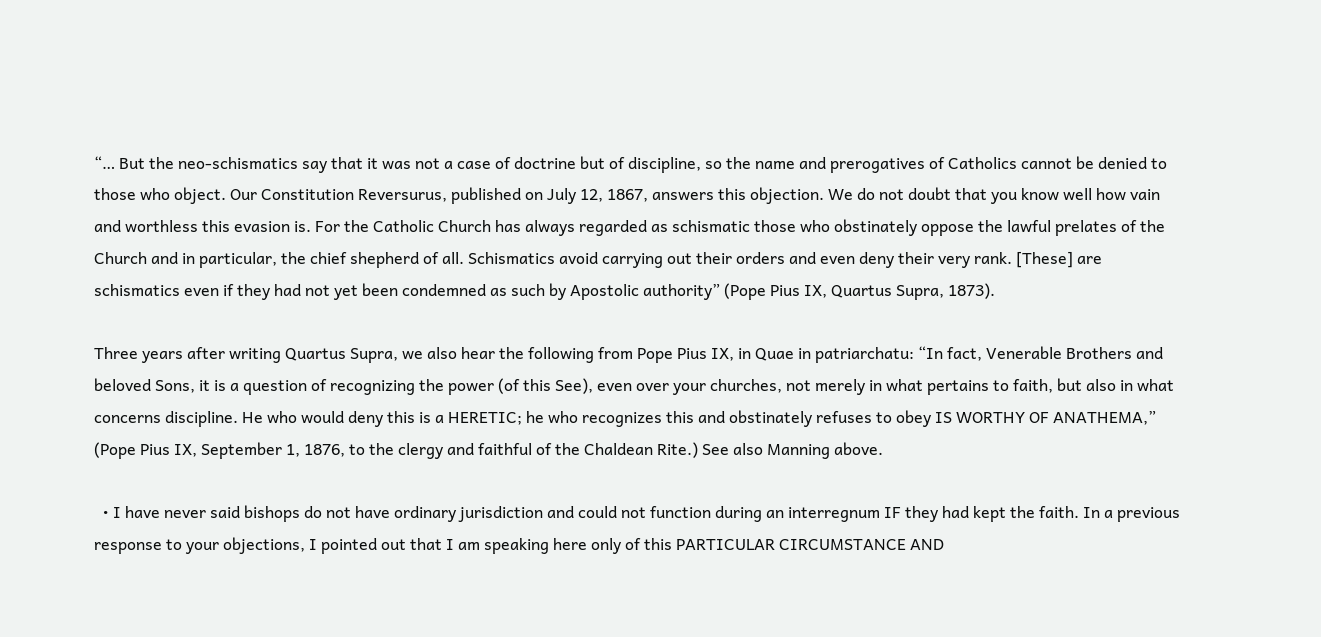“… But the neo-schismatics say that it was not a case of doctrine but of discipline, so the name and prerogatives of Catholics cannot be denied to those who object. Our Constitution Reversurus, published on July 12, 1867, answers this objection. We do not doubt that you know well how vain and worthless this evasion is. For the Catholic Church has always regarded as schismatic those who obstinately oppose the lawful prelates of the Church and in particular, the chief shepherd of all. Schismatics avoid carrying out their orders and even deny their very rank. [These] are schismatics even if they had not yet been condemned as such by Apostolic authority” (Pope Pius IX, Quartus Supra, 1873).

Three years after writing Quartus Supra, we also hear the following from Pope Pius IX, in Quae in patriarchatu: “In fact, Venerable Brothers and beloved Sons, it is a question of recognizing the power (of this See), even over your churches, not merely in what pertains to faith, but also in what concerns discipline. He who would deny this is a HERETIC; he who recognizes this and obstinately refuses to obey IS WORTHY OF ANATHEMA,” (Pope Pius IX, September 1, 1876, to the clergy and faithful of the Chaldean Rite.) See also Manning above.

  • I have never said bishops do not have ordinary jurisdiction and could not function during an interregnum IF they had kept the faith. In a previous response to your objections, I pointed out that I am speaking here only of this PARTICULAR CIRCUMSTANCE AND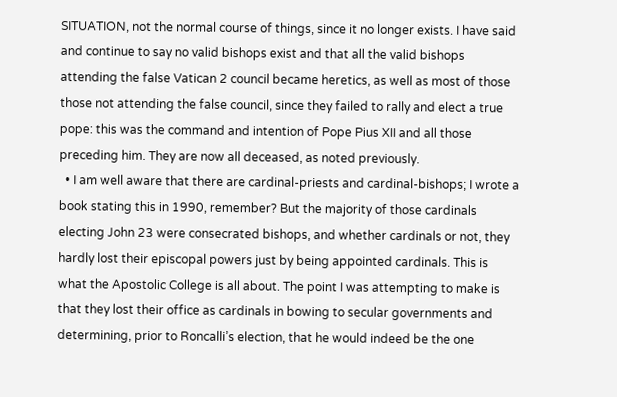SITUATION, not the normal course of things, since it no longer exists. I have said and continue to say no valid bishops exist and that all the valid bishops attending the false Vatican 2 council became heretics, as well as most of those those not attending the false council, since they failed to rally and elect a true pope: this was the command and intention of Pope Pius XII and all those preceding him. They are now all deceased, as noted previously.
  • I am well aware that there are cardinal-priests and cardinal-bishops; I wrote a book stating this in 1990, remember? But the majority of those cardinals electing John 23 were consecrated bishops, and whether cardinals or not, they hardly lost their episcopal powers just by being appointed cardinals. This is what the Apostolic College is all about. The point I was attempting to make is that they lost their office as cardinals in bowing to secular governments and determining, prior to Roncalli’s election, that he would indeed be the one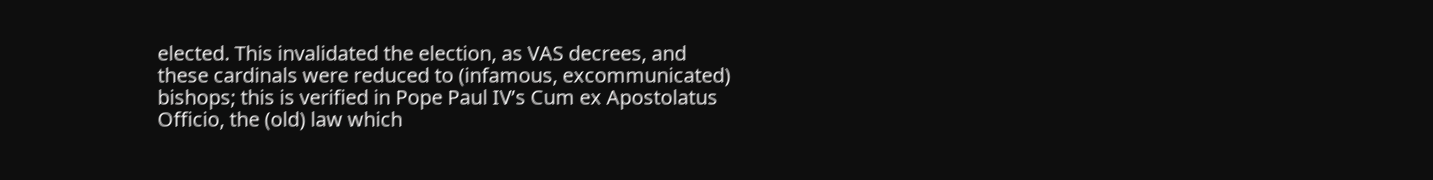elected. This invalidated the election, as VAS decrees, and these cardinals were reduced to (infamous, excommunicated) bishops; this is verified in Pope Paul IV’s Cum ex Apostolatus Officio, the (old) law which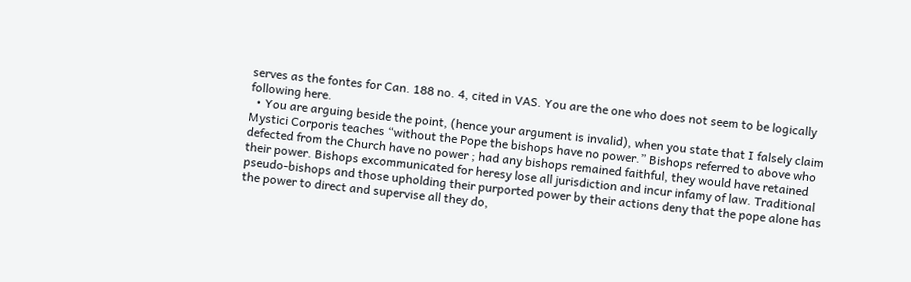serves as the fontes for Can. 188 no. 4, cited in VAS. You are the one who does not seem to be logically following here.
  • You are arguing beside the point, (hence your argument is invalid), when you state that I falsely claim Mystici Corporis teaches “without the Pope the bishops have no power.” Bishops referred to above who defected from the Church have no power ; had any bishops remained faithful, they would have retained their power. Bishops excommunicated for heresy lose all jurisdiction and incur infamy of law. Traditional pseudo-bishops and those upholding their purported power by their actions deny that the pope alone has the power to direct and supervise all they do,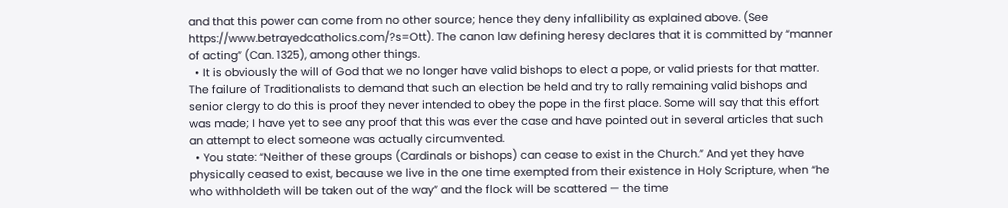and that this power can come from no other source; hence they deny infallibility as explained above. (See https://www.betrayedcatholics.com/?s=Ott). The canon law defining heresy declares that it is committed by “manner of acting” (Can. 1325), among other things.
  • It is obviously the will of God that we no longer have valid bishops to elect a pope, or valid priests for that matter. The failure of Traditionalists to demand that such an election be held and try to rally remaining valid bishops and senior clergy to do this is proof they never intended to obey the pope in the first place. Some will say that this effort was made; I have yet to see any proof that this was ever the case and have pointed out in several articles that such an attempt to elect someone was actually circumvented.
  • You state: “Neither of these groups (Cardinals or bishops) can cease to exist in the Church.” And yet they have physically ceased to exist, because we live in the one time exempted from their existence in Holy Scripture, when “he who withholdeth will be taken out of the way” and the flock will be scattered — the time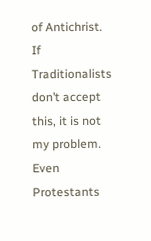of Antichrist. If Traditionalists don’t accept this, it is not my problem. Even Protestants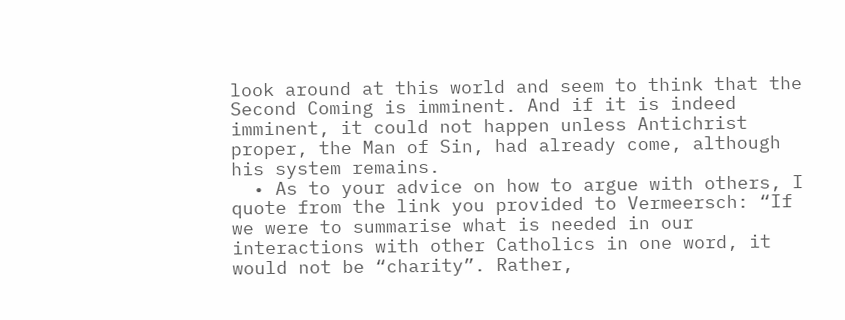look around at this world and seem to think that the Second Coming is imminent. And if it is indeed imminent, it could not happen unless Antichrist proper, the Man of Sin, had already come, although his system remains.
  • As to your advice on how to argue with others, I quote from the link you provided to Vermeersch: “If we were to summarise what is needed in our interactions with other Catholics in one word, it would not be “charity”. Rather,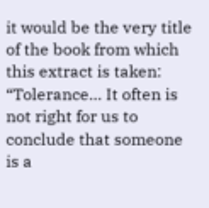it would be the very title of the book from which this extract is taken: “Tolerance… It often is not right for us to conclude that someone is a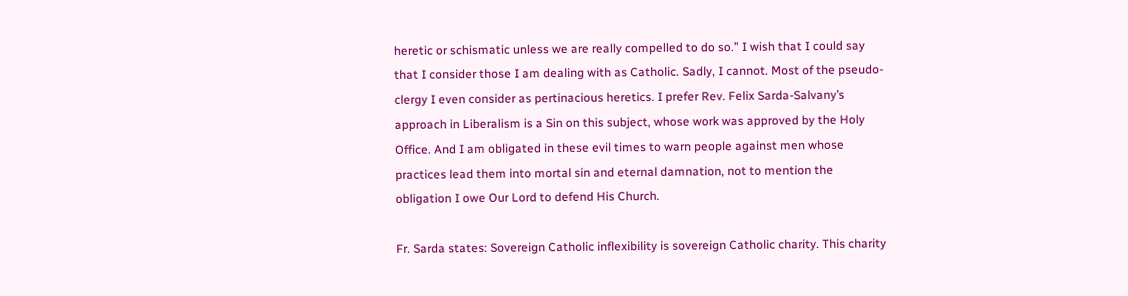heretic or schismatic unless we are really compelled to do so.” I wish that I could say that I consider those I am dealing with as Catholic. Sadly, I cannot. Most of the pseudo-clergy I even consider as pertinacious heretics. I prefer Rev. Felix Sarda-Salvany’s approach in Liberalism is a Sin on this subject, whose work was approved by the Holy Office. And I am obligated in these evil times to warn people against men whose practices lead them into mortal sin and eternal damnation, not to mention the obligation I owe Our Lord to defend His Church.

Fr. Sarda states: Sovereign Catholic inflexibility is sovereign Catholic charity. This charity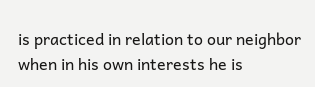is practiced in relation to our neighbor when in his own interests he is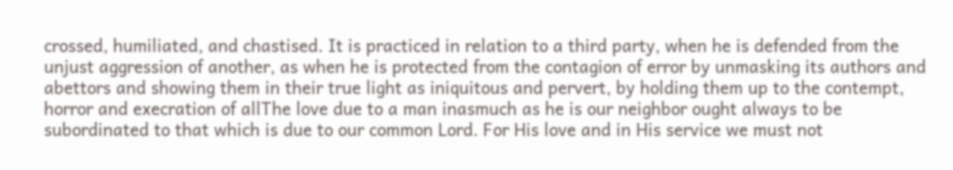crossed, humiliated, and chastised. It is practiced in relation to a third party, when he is defended from the unjust aggression of another, as when he is protected from the contagion of error by unmasking its authors and abettors and showing them in their true light as iniquitous and pervert, by holding them up to the contempt, horror and execration of allThe love due to a man inasmuch as he is our neighbor ought always to be subordinated to that which is due to our common Lord. For His love and in His service we must not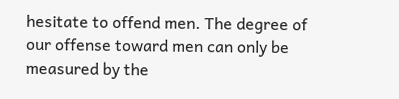hesitate to offend men. The degree of our offense toward men can only be measured by the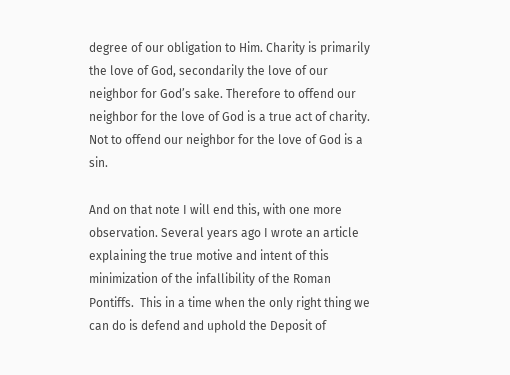degree of our obligation to Him. Charity is primarily the love of God, secondarily the love of our neighbor for God’s sake. Therefore to offend our neighbor for the love of God is a true act of charity. Not to offend our neighbor for the love of God is a sin.

And on that note I will end this, with one more observation. Several years ago I wrote an article explaining the true motive and intent of this minimization of the infallibility of the Roman Pontiffs.  This in a time when the only right thing we can do is defend and uphold the Deposit of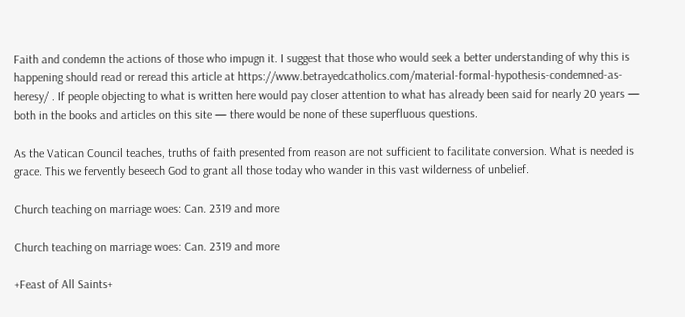Faith and condemn the actions of those who impugn it. I suggest that those who would seek a better understanding of why this is happening should read or reread this article at https://www.betrayedcatholics.com/material-formal-hypothesis-condemned-as-heresy/ . If people objecting to what is written here would pay closer attention to what has already been said for nearly 20 years — both in the books and articles on this site — there would be none of these superfluous questions.

As the Vatican Council teaches, truths of faith presented from reason are not sufficient to facilitate conversion. What is needed is grace. This we fervently beseech God to grant all those today who wander in this vast wilderness of unbelief.

Church teaching on marriage woes: Can. 2319 and more

Church teaching on marriage woes: Can. 2319 and more

+Feast of All Saints+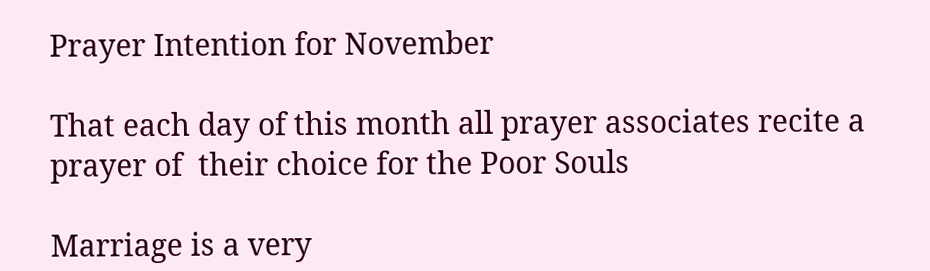Prayer Intention for November

That each day of this month all prayer associates recite a prayer of  their choice for the Poor Souls

Marriage is a very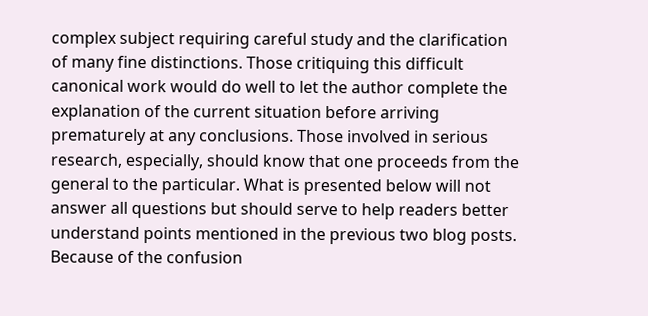complex subject requiring careful study and the clarification of many fine distinctions. Those critiquing this difficult canonical work would do well to let the author complete the explanation of the current situation before arriving prematurely at any conclusions. Those involved in serious research, especially, should know that one proceeds from the general to the particular. What is presented below will not answer all questions but should serve to help readers better understand points mentioned in the previous two blog posts. Because of the confusion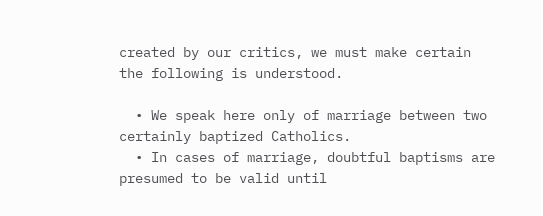created by our critics, we must make certain the following is understood.

  • We speak here only of marriage between two certainly baptized Catholics.
  • In cases of marriage, doubtful baptisms are presumed to be valid until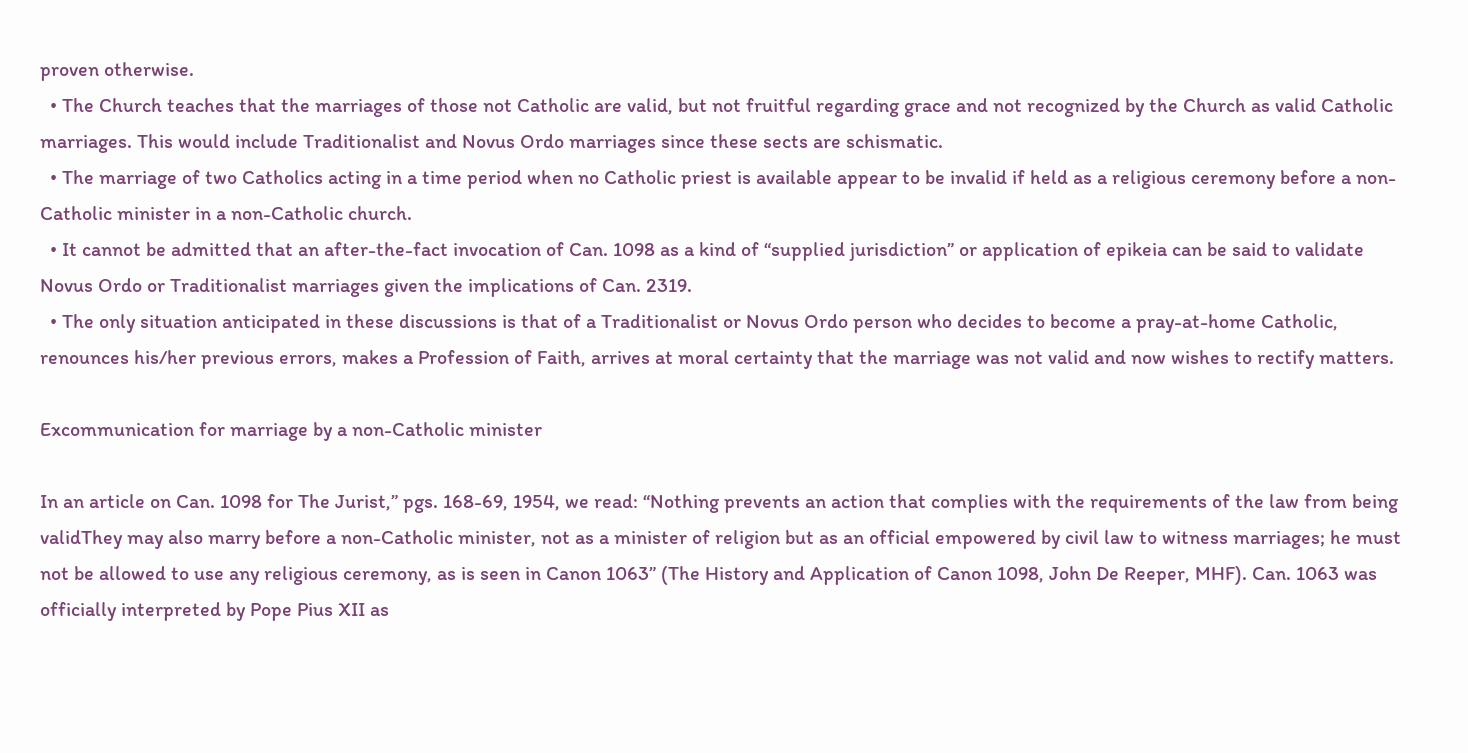proven otherwise.
  • The Church teaches that the marriages of those not Catholic are valid, but not fruitful regarding grace and not recognized by the Church as valid Catholic marriages. This would include Traditionalist and Novus Ordo marriages since these sects are schismatic.
  • The marriage of two Catholics acting in a time period when no Catholic priest is available appear to be invalid if held as a religious ceremony before a non-Catholic minister in a non-Catholic church.
  • It cannot be admitted that an after-the-fact invocation of Can. 1098 as a kind of “supplied jurisdiction” or application of epikeia can be said to validate Novus Ordo or Traditionalist marriages given the implications of Can. 2319.
  • The only situation anticipated in these discussions is that of a Traditionalist or Novus Ordo person who decides to become a pray-at-home Catholic, renounces his/her previous errors, makes a Profession of Faith, arrives at moral certainty that the marriage was not valid and now wishes to rectify matters.

Excommunication for marriage by a non-Catholic minister

In an article on Can. 1098 for The Jurist,” pgs. 168-69, 1954, we read: “Nothing prevents an action that complies with the requirements of the law from being validThey may also marry before a non-Catholic minister, not as a minister of religion but as an official empowered by civil law to witness marriages; he must not be allowed to use any religious ceremony, as is seen in Canon 1063” (The History and Application of Canon 1098, John De Reeper, MHF). Can. 1063 was officially interpreted by Pope Pius XII as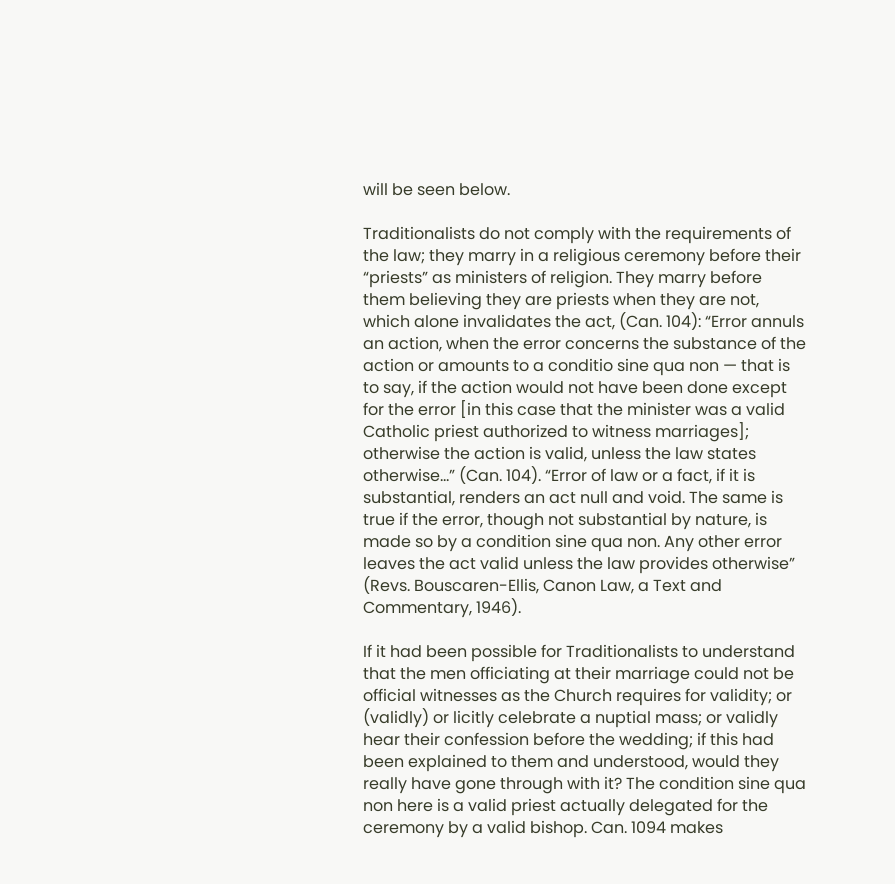will be seen below.

Traditionalists do not comply with the requirements of the law; they marry in a religious ceremony before their “priests” as ministers of religion. They marry before them believing they are priests when they are not, which alone invalidates the act, (Can. 104): “Error annuls an action, when the error concerns the substance of the action or amounts to a conditio sine qua non — that is to say, if the action would not have been done except for the error [in this case that the minister was a valid Catholic priest authorized to witness marriages]; otherwise the action is valid, unless the law states otherwise…” (Can. 104). “Error of law or a fact, if it is substantial, renders an act null and void. The same is true if the error, though not substantial by nature, is made so by a condition sine qua non. Any other error leaves the act valid unless the law provides otherwise” (Revs. Bouscaren-Ellis, Canon Law, a Text and Commentary, 1946).

If it had been possible for Traditionalists to understand that the men officiating at their marriage could not be official witnesses as the Church requires for validity; or (validly) or licitly celebrate a nuptial mass; or validly hear their confession before the wedding; if this had been explained to them and understood, would they really have gone through with it? The condition sine qua non here is a valid priest actually delegated for the ceremony by a valid bishop. Can. 1094 makes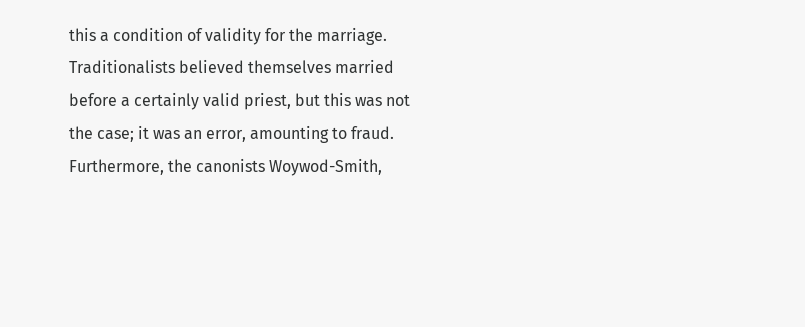this a condition of validity for the marriage. Traditionalists believed themselves married before a certainly valid priest, but this was not the case; it was an error, amounting to fraud. Furthermore, the canonists Woywod-Smith,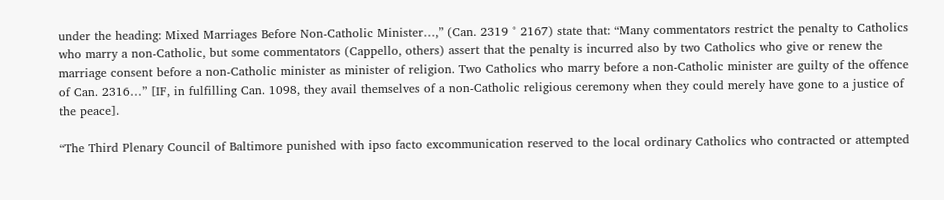under the heading: Mixed Marriages Before Non-Catholic Minister…,” (Can. 2319 ° 2167) state that: “Many commentators restrict the penalty to Catholics who marry a non-Catholic, but some commentators (Cappello, others) assert that the penalty is incurred also by two Catholics who give or renew the marriage consent before a non-Catholic minister as minister of religion. Two Catholics who marry before a non-Catholic minister are guilty of the offence of Can. 2316…” [IF, in fulfilling Can. 1098, they avail themselves of a non-Catholic religious ceremony when they could merely have gone to a justice of the peace].

“The Third Plenary Council of Baltimore punished with ipso facto excommunication reserved to the local ordinary Catholics who contracted or attempted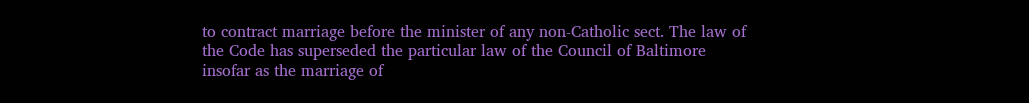to contract marriage before the minister of any non-Catholic sect. The law of the Code has superseded the particular law of the Council of Baltimore insofar as the marriage of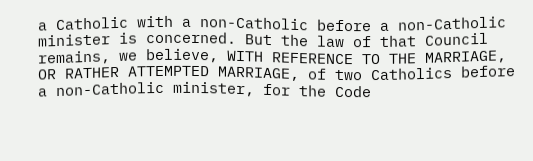a Catholic with a non-Catholic before a non-Catholic minister is concerned. But the law of that Council remains, we believe, WITH REFERENCE TO THE MARRIAGE, OR RATHER ATTEMPTED MARRIAGE, of two Catholics before a non-Catholic minister, for the Code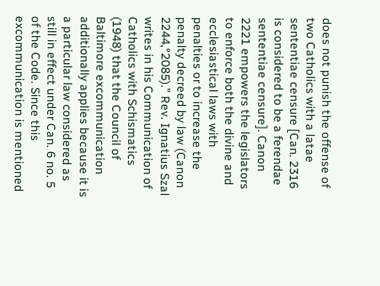does not punish the offense of two Catholics with a latae sententiae censure [Can. 2316 is considered to be a ferendae sententiae censure]. Canon 2221 empowers the legislators to enforce both the divine and ecclesiastical laws with penalties or to increase the penalty decreed by law (Canon 2244,°2085).” Rev. Ignatius Szal writes in his Communication of Catholics with Schismatics (1948) that the Council of Baltimore excommunication additionally applies because it is a particular law considered as still in effect under Can. 6 no. 5 of the Code. Since this excommunication is mentioned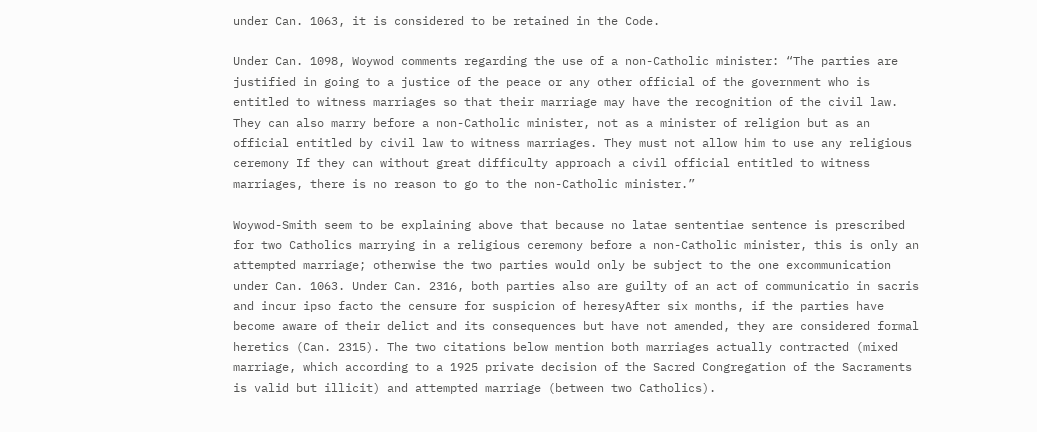under Can. 1063, it is considered to be retained in the Code.

Under Can. 1098, Woywod comments regarding the use of a non-Catholic minister: “The parties are justified in going to a justice of the peace or any other official of the government who is entitled to witness marriages so that their marriage may have the recognition of the civil law. They can also marry before a non-Catholic minister, not as a minister of religion but as an official entitled by civil law to witness marriages. They must not allow him to use any religious ceremony If they can without great difficulty approach a civil official entitled to witness marriages, there is no reason to go to the non-Catholic minister.”

Woywod-Smith seem to be explaining above that because no latae sententiae sentence is prescribed for two Catholics marrying in a religious ceremony before a non-Catholic minister, this is only an attempted marriage; otherwise the two parties would only be subject to the one excommunication under Can. 1063. Under Can. 2316, both parties also are guilty of an act of communicatio in sacris and incur ipso facto the censure for suspicion of heresyAfter six months, if the parties have become aware of their delict and its consequences but have not amended, they are considered formal heretics (Can. 2315). The two citations below mention both marriages actually contracted (mixed marriage, which according to a 1925 private decision of the Sacred Congregation of the Sacraments is valid but illicit) and attempted marriage (between two Catholics).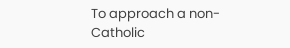To approach a non-Catholic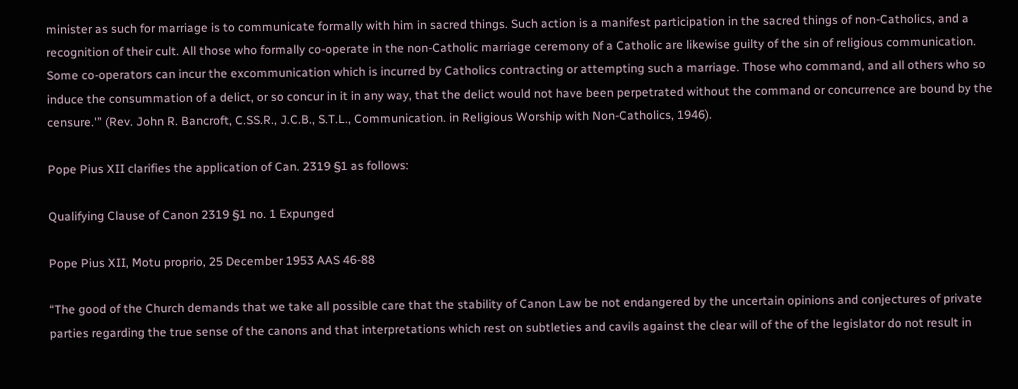minister as such for marriage is to communicate formally with him in sacred things. Such action is a manifest participation in the sacred things of non-Catholics, and a recognition of their cult. All those who formally co-operate in the non-Catholic marriage ceremony of a Catholic are likewise guilty of the sin of religious communication. Some co-operators can incur the excommunication which is incurred by Catholics contracting or attempting such a marriage. Those who command, and all others who so induce the consummation of a delict, or so concur in it in any way, that the delict would not have been perpetrated without the command or concurrence are bound by the censure.'” (Rev. John R. Bancroft, C.SS.R., J.C.B., S.T.L., Communication. in Religious Worship with Non-Catholics, 1946).

Pope Pius XII clarifies the application of Can. 2319 §1 as follows:

Qualifying Clause of Canon 2319 §1 no. 1 Expunged

Pope Pius XII, Motu proprio, 25 December 1953 AAS 46-88

“The good of the Church demands that we take all possible care that the stability of Canon Law be not endangered by the uncertain opinions and conjectures of private parties regarding the true sense of the canons and that interpretations which rest on subtleties and cavils against the clear will of the of the legislator do not result in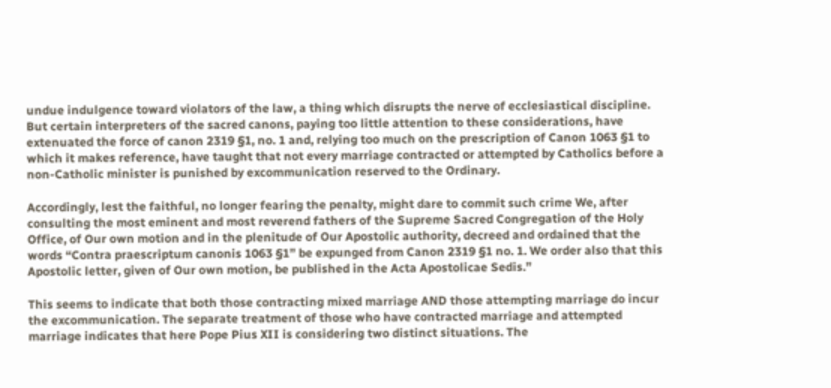undue indulgence toward violators of the law, a thing which disrupts the nerve of ecclesiastical discipline. But certain interpreters of the sacred canons, paying too little attention to these considerations, have extenuated the force of canon 2319 §1, no. 1 and, relying too much on the prescription of Canon 1063 §1 to which it makes reference, have taught that not every marriage contracted or attempted by Catholics before a non-Catholic minister is punished by excommunication reserved to the Ordinary.

Accordingly, lest the faithful, no longer fearing the penalty, might dare to commit such crime We, after consulting the most eminent and most reverend fathers of the Supreme Sacred Congregation of the Holy Office, of Our own motion and in the plenitude of Our Apostolic authority, decreed and ordained that the words “Contra praescriptum canonis 1063 §1” be expunged from Canon 2319 §1 no. 1. We order also that this Apostolic letter, given of Our own motion, be published in the Acta Apostolicae Sedis.”

This seems to indicate that both those contracting mixed marriage AND those attempting marriage do incur the excommunication. The separate treatment of those who have contracted marriage and attempted marriage indicates that here Pope Pius XII is considering two distinct situations. The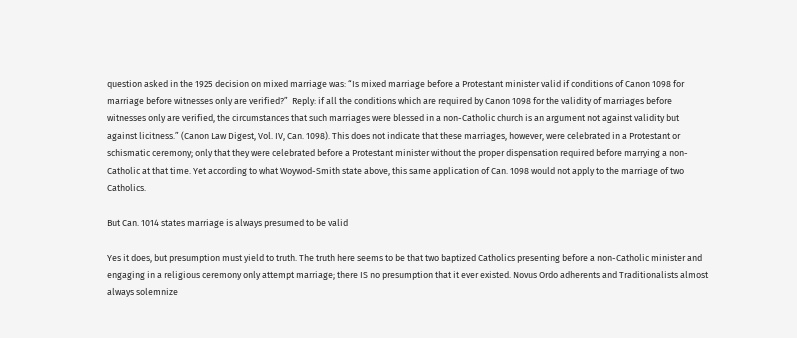question asked in the 1925 decision on mixed marriage was: “Is mixed marriage before a Protestant minister valid if conditions of Canon 1098 for marriage before witnesses only are verified?”  Reply: if all the conditions which are required by Canon 1098 for the validity of marriages before witnesses only are verified, the circumstances that such marriages were blessed in a non-Catholic church is an argument not against validity but against licitness.” (Canon Law Digest, Vol. IV, Can. 1098). This does not indicate that these marriages, however, were celebrated in a Protestant or schismatic ceremony; only that they were celebrated before a Protestant minister without the proper dispensation required before marrying a non-Catholic at that time. Yet according to what Woywod-Smith state above, this same application of Can. 1098 would not apply to the marriage of two Catholics.

But Can. 1014 states marriage is always presumed to be valid

Yes it does, but presumption must yield to truth. The truth here seems to be that two baptized Catholics presenting before a non-Catholic minister and engaging in a religious ceremony only attempt marriage; there IS no presumption that it ever existed. Novus Ordo adherents and Traditionalists almost always solemnize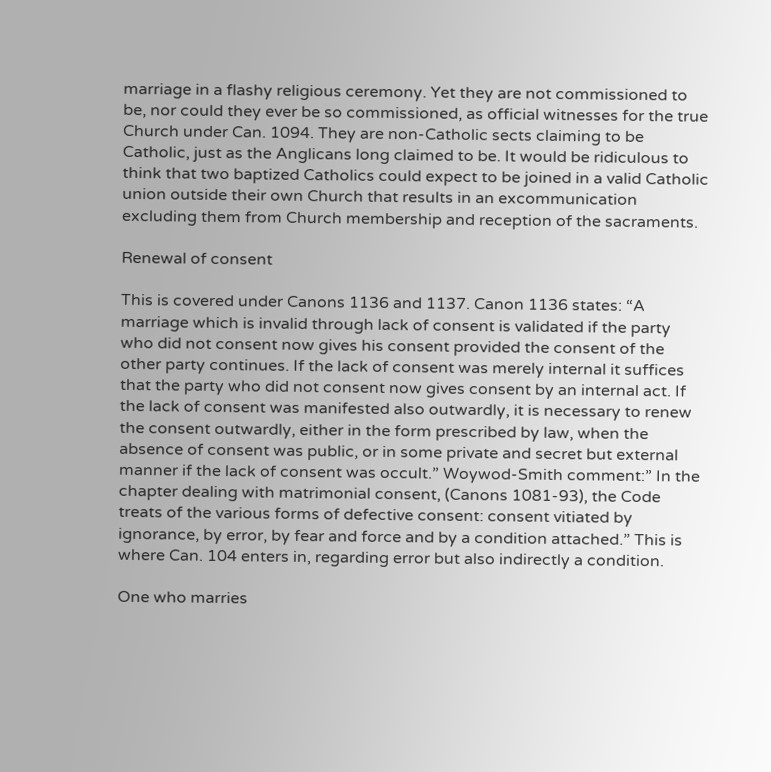marriage in a flashy religious ceremony. Yet they are not commissioned to be, nor could they ever be so commissioned, as official witnesses for the true Church under Can. 1094. They are non-Catholic sects claiming to be Catholic, just as the Anglicans long claimed to be. It would be ridiculous to think that two baptized Catholics could expect to be joined in a valid Catholic union outside their own Church that results in an excommunication excluding them from Church membership and reception of the sacraments.

Renewal of consent

This is covered under Canons 1136 and 1137. Canon 1136 states: “A marriage which is invalid through lack of consent is validated if the party who did not consent now gives his consent provided the consent of the other party continues. If the lack of consent was merely internal it suffices that the party who did not consent now gives consent by an internal act. If the lack of consent was manifested also outwardly, it is necessary to renew the consent outwardly, either in the form prescribed by law, when the absence of consent was public, or in some private and secret but external manner if the lack of consent was occult.” Woywod-Smith comment:” In the chapter dealing with matrimonial consent, (Canons 1081-93), the Code treats of the various forms of defective consent: consent vitiated by ignorance, by error, by fear and force and by a condition attached.” This is where Can. 104 enters in, regarding error but also indirectly a condition.

One who marries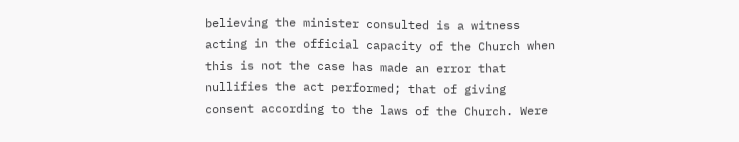believing the minister consulted is a witness acting in the official capacity of the Church when this is not the case has made an error that nullifies the act performed; that of giving consent according to the laws of the Church. Were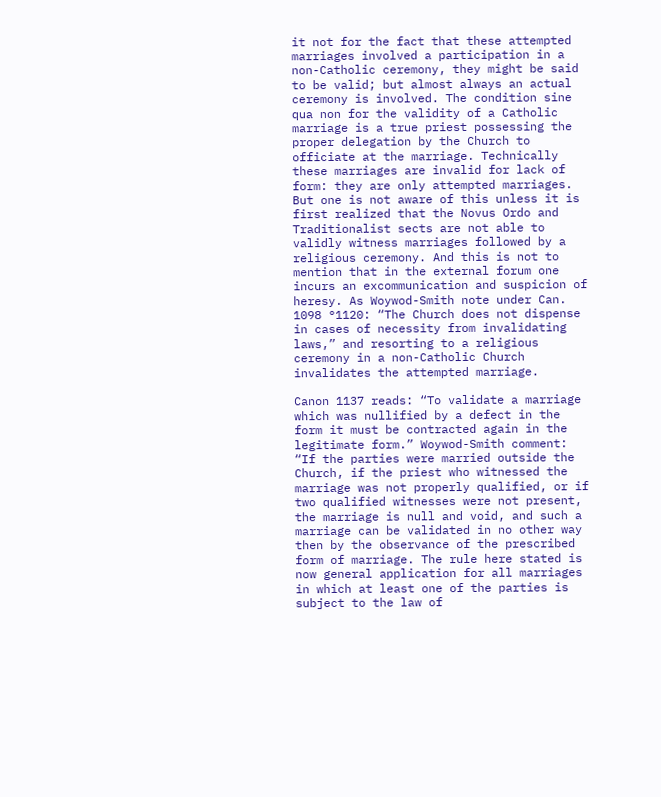it not for the fact that these attempted marriages involved a participation in a non-Catholic ceremony, they might be said to be valid; but almost always an actual ceremony is involved. The condition sine qua non for the validity of a Catholic marriage is a true priest possessing the proper delegation by the Church to officiate at the marriage. Technically these marriages are invalid for lack of form: they are only attempted marriages. But one is not aware of this unless it is first realized that the Novus Ordo and Traditionalist sects are not able to validly witness marriages followed by a religious ceremony. And this is not to mention that in the external forum one incurs an excommunication and suspicion of heresy. As Woywod-Smith note under Can. 1098 °1120: “The Church does not dispense in cases of necessity from invalidating laws,” and resorting to a religious ceremony in a non-Catholic Church invalidates the attempted marriage.

Canon 1137 reads: “To validate a marriage which was nullified by a defect in the form it must be contracted again in the legitimate form.” Woywod-Smith comment: “If the parties were married outside the Church, if the priest who witnessed the marriage was not properly qualified, or if two qualified witnesses were not present, the marriage is null and void, and such a marriage can be validated in no other way then by the observance of the prescribed form of marriage. The rule here stated is now general application for all marriages in which at least one of the parties is subject to the law of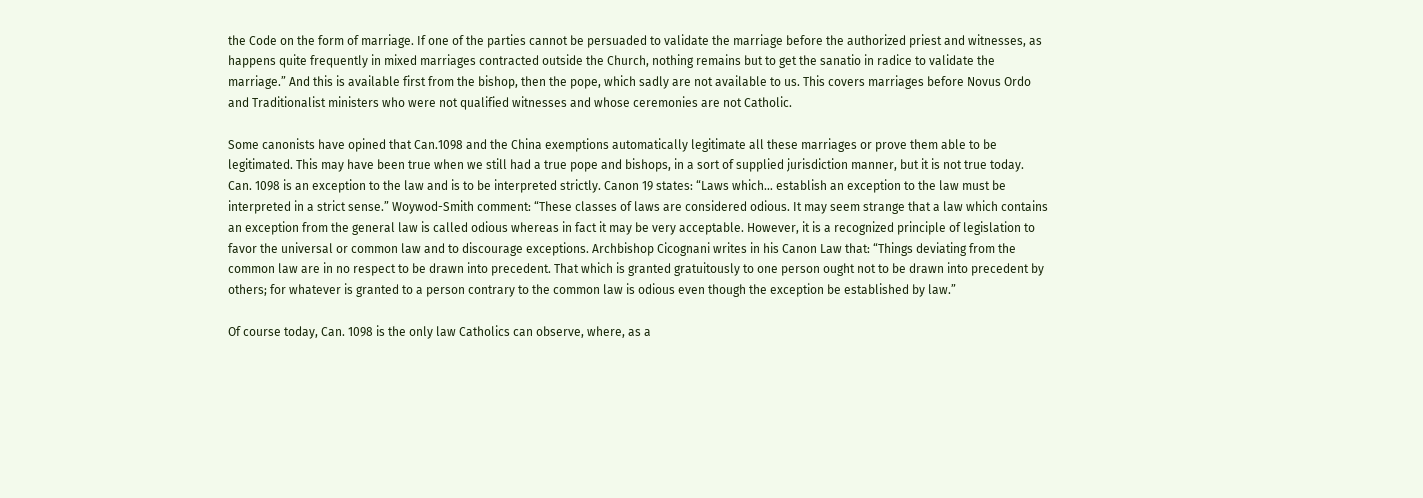the Code on the form of marriage. If one of the parties cannot be persuaded to validate the marriage before the authorized priest and witnesses, as happens quite frequently in mixed marriages contracted outside the Church, nothing remains but to get the sanatio in radice to validate the marriage.” And this is available first from the bishop, then the pope, which sadly are not available to us. This covers marriages before Novus Ordo and Traditionalist ministers who were not qualified witnesses and whose ceremonies are not Catholic.

Some canonists have opined that Can.1098 and the China exemptions automatically legitimate all these marriages or prove them able to be legitimated. This may have been true when we still had a true pope and bishops, in a sort of supplied jurisdiction manner, but it is not true today. Can. 1098 is an exception to the law and is to be interpreted strictly. Canon 19 states: “Laws which… establish an exception to the law must be interpreted in a strict sense.” Woywod-Smith comment: “These classes of laws are considered odious. It may seem strange that a law which contains an exception from the general law is called odious whereas in fact it may be very acceptable. However, it is a recognized principle of legislation to favor the universal or common law and to discourage exceptions. Archbishop Cicognani writes in his Canon Law that: “Things deviating from the common law are in no respect to be drawn into precedent. That which is granted gratuitously to one person ought not to be drawn into precedent by others; for whatever is granted to a person contrary to the common law is odious even though the exception be established by law.”

Of course today, Can. 1098 is the only law Catholics can observe, where, as a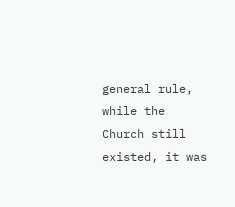general rule, while the Church still existed, it was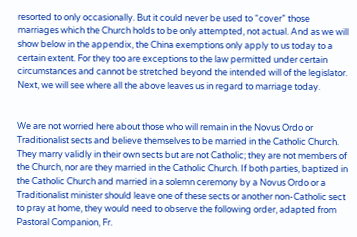resorted to only occasionally. But it could never be used to “cover” those marriages which the Church holds to be only attempted, not actual. And as we will show below in the appendix, the China exemptions only apply to us today to a certain extent. For they too are exceptions to the law permitted under certain circumstances and cannot be stretched beyond the intended will of the legislator. Next, we will see where all the above leaves us in regard to marriage today.


We are not worried here about those who will remain in the Novus Ordo or Traditionalist sects and believe themselves to be married in the Catholic Church. They marry validly in their own sects but are not Catholic; they are not members of the Church, nor are they married in the Catholic Church. If both parties, baptized in the Catholic Church and married in a solemn ceremony by a Novus Ordo or a Traditionalist minister should leave one of these sects or another non-Catholic sect to pray at home, they would need to observe the following order, adapted from Pastoral Companion, Fr.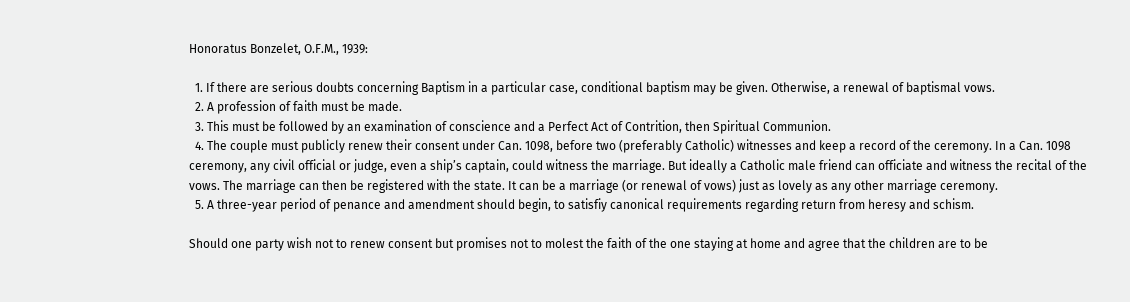Honoratus Bonzelet, O.F.M., 1939:

  1. If there are serious doubts concerning Baptism in a particular case, conditional baptism may be given. Otherwise, a renewal of baptismal vows.
  2. A profession of faith must be made.
  3. This must be followed by an examination of conscience and a Perfect Act of Contrition, then Spiritual Communion.
  4. The couple must publicly renew their consent under Can. 1098, before two (preferably Catholic) witnesses and keep a record of the ceremony. In a Can. 1098 ceremony, any civil official or judge, even a ship’s captain, could witness the marriage. But ideally a Catholic male friend can officiate and witness the recital of the vows. The marriage can then be registered with the state. It can be a marriage (or renewal of vows) just as lovely as any other marriage ceremony.
  5. A three-year period of penance and amendment should begin, to satisfiy canonical requirements regarding return from heresy and schism.

Should one party wish not to renew consent but promises not to molest the faith of the one staying at home and agree that the children are to be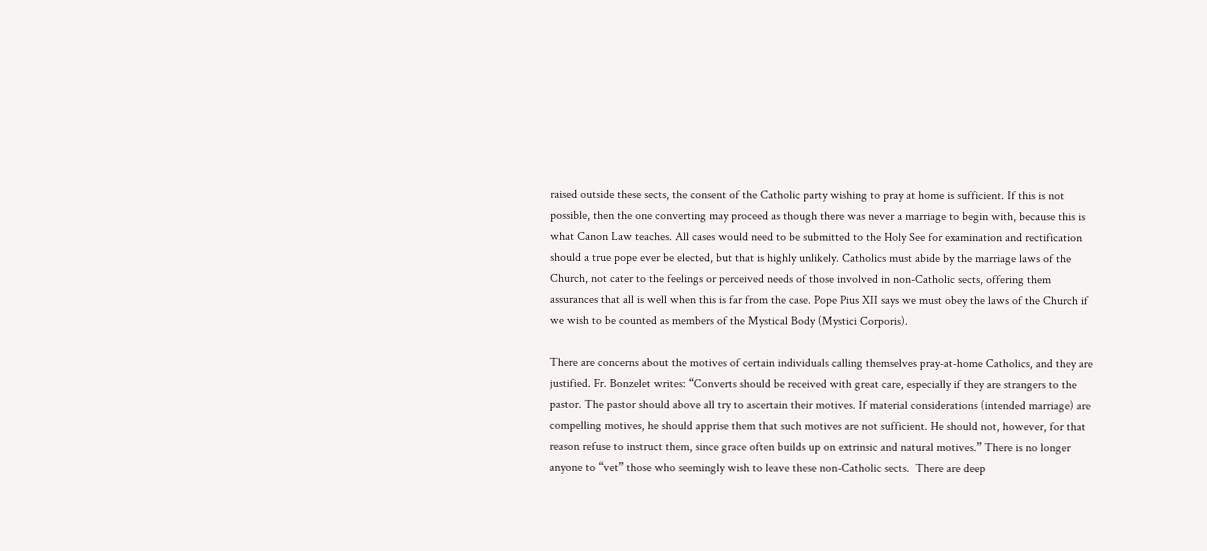raised outside these sects, the consent of the Catholic party wishing to pray at home is sufficient. If this is not possible, then the one converting may proceed as though there was never a marriage to begin with, because this is what Canon Law teaches. All cases would need to be submitted to the Holy See for examination and rectification should a true pope ever be elected, but that is highly unlikely. Catholics must abide by the marriage laws of the Church, not cater to the feelings or perceived needs of those involved in non-Catholic sects, offering them assurances that all is well when this is far from the case. Pope Pius XII says we must obey the laws of the Church if we wish to be counted as members of the Mystical Body (Mystici Corporis).

There are concerns about the motives of certain individuals calling themselves pray-at-home Catholics, and they are justified. Fr. Bonzelet writes: “Converts should be received with great care, especially if they are strangers to the pastor. The pastor should above all try to ascertain their motives. If material considerations (intended marriage) are compelling motives, he should apprise them that such motives are not sufficient. He should not, however, for that reason refuse to instruct them, since grace often builds up on extrinsic and natural motives.” There is no longer anyone to “vet” those who seemingly wish to leave these non-Catholic sects.  There are deep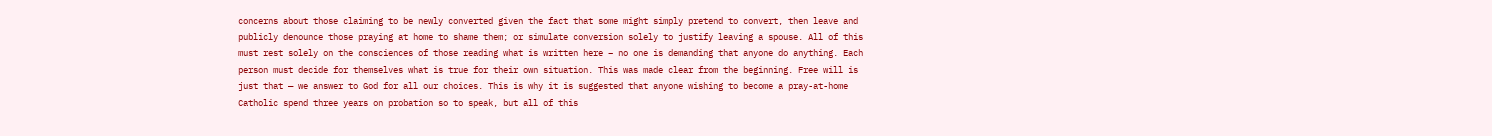concerns about those claiming to be newly converted given the fact that some might simply pretend to convert, then leave and publicly denounce those praying at home to shame them; or simulate conversion solely to justify leaving a spouse. All of this must rest solely on the consciences of those reading what is written here – no one is demanding that anyone do anything. Each person must decide for themselves what is true for their own situation. This was made clear from the beginning. Free will is just that — we answer to God for all our choices. This is why it is suggested that anyone wishing to become a pray-at-home Catholic spend three years on probation so to speak, but all of this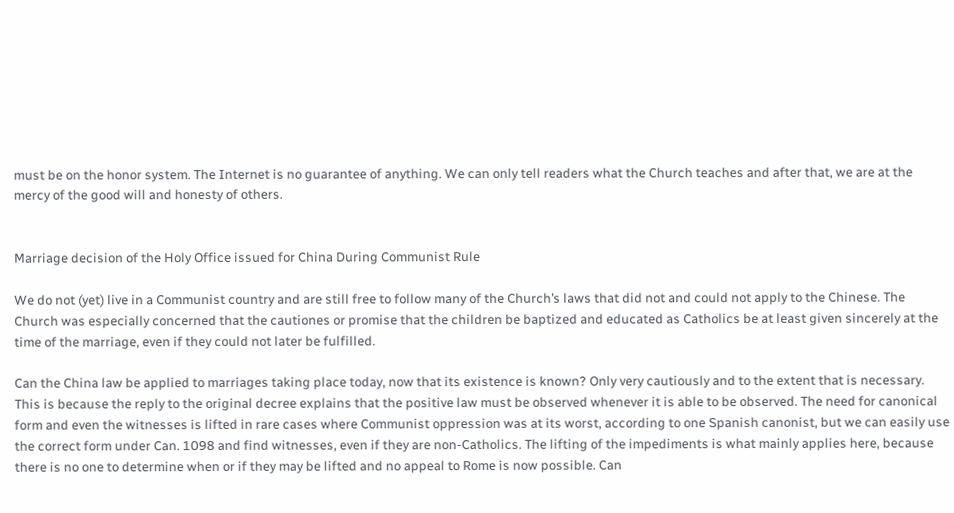must be on the honor system. The Internet is no guarantee of anything. We can only tell readers what the Church teaches and after that, we are at the mercy of the good will and honesty of others.


Marriage decision of the Holy Office issued for China During Communist Rule

We do not (yet) live in a Communist country and are still free to follow many of the Church’s laws that did not and could not apply to the Chinese. The Church was especially concerned that the cautiones or promise that the children be baptized and educated as Catholics be at least given sincerely at the time of the marriage, even if they could not later be fulfilled.

Can the China law be applied to marriages taking place today, now that its existence is known? Only very cautiously and to the extent that is necessary. This is because the reply to the original decree explains that the positive law must be observed whenever it is able to be observed. The need for canonical form and even the witnesses is lifted in rare cases where Communist oppression was at its worst, according to one Spanish canonist, but we can easily use the correct form under Can. 1098 and find witnesses, even if they are non-Catholics. The lifting of the impediments is what mainly applies here, because there is no one to determine when or if they may be lifted and no appeal to Rome is now possible. Can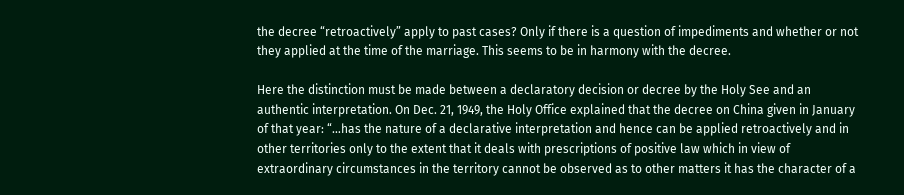the decree “retroactively” apply to past cases? Only if there is a question of impediments and whether or not they applied at the time of the marriage. This seems to be in harmony with the decree.

Here the distinction must be made between a declaratory decision or decree by the Holy See and an authentic interpretation. On Dec. 21, 1949, the Holy Office explained that the decree on China given in January of that year: “…has the nature of a declarative interpretation and hence can be applied retroactively and in other territories only to the extent that it deals with prescriptions of positive law which in view of extraordinary circumstances in the territory cannot be observed as to other matters it has the character of a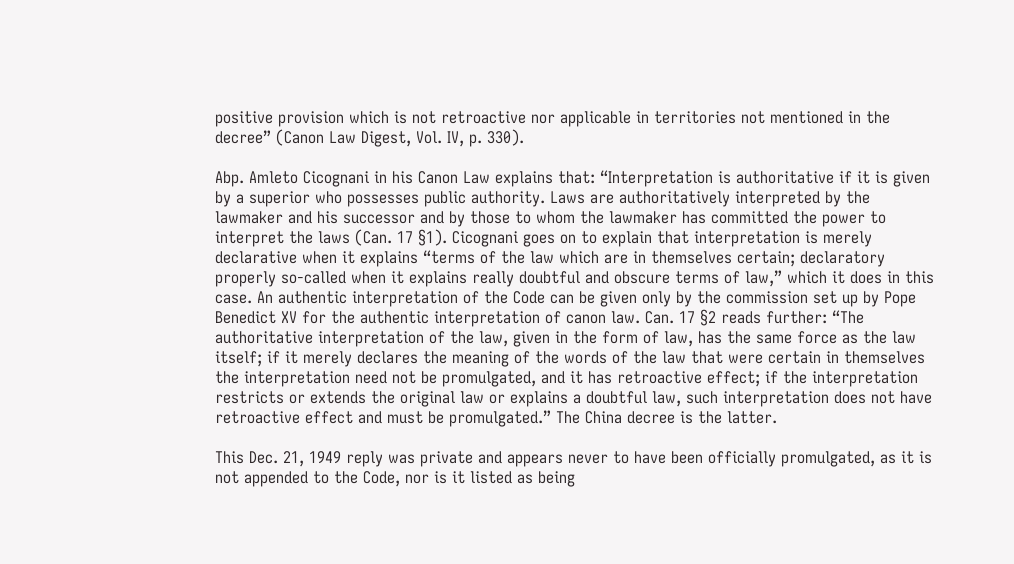positive provision which is not retroactive nor applicable in territories not mentioned in the decree” (Canon Law Digest, Vol. IV, p. 330).

Abp. Amleto Cicognani in his Canon Law explains that: “Interpretation is authoritative if it is given by a superior who possesses public authority. Laws are authoritatively interpreted by the lawmaker and his successor and by those to whom the lawmaker has committed the power to interpret the laws (Can. 17 §1). Cicognani goes on to explain that interpretation is merely declarative when it explains “terms of the law which are in themselves certain; declaratory properly so-called when it explains really doubtful and obscure terms of law,” which it does in this case. An authentic interpretation of the Code can be given only by the commission set up by Pope Benedict XV for the authentic interpretation of canon law. Can. 17 §2 reads further: “The authoritative interpretation of the law, given in the form of law, has the same force as the law itself; if it merely declares the meaning of the words of the law that were certain in themselves the interpretation need not be promulgated, and it has retroactive effect; if the interpretation restricts or extends the original law or explains a doubtful law, such interpretation does not have retroactive effect and must be promulgated.” The China decree is the latter.

This Dec. 21, 1949 reply was private and appears never to have been officially promulgated, as it is not appended to the Code, nor is it listed as being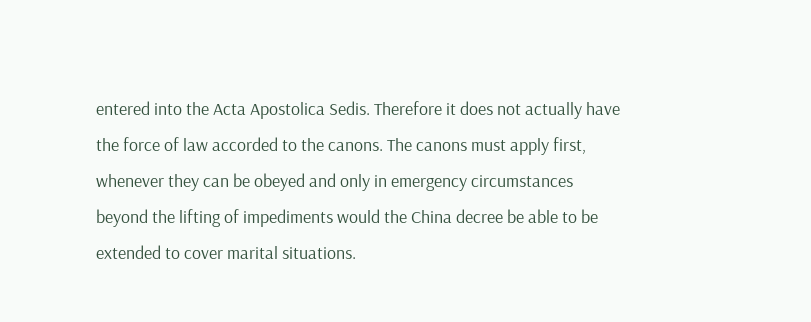entered into the Acta Apostolica Sedis. Therefore it does not actually have the force of law accorded to the canons. The canons must apply first, whenever they can be obeyed and only in emergency circumstances beyond the lifting of impediments would the China decree be able to be extended to cover marital situations.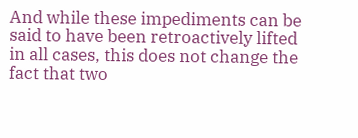And while these impediments can be said to have been retroactively lifted in all cases, this does not change the fact that two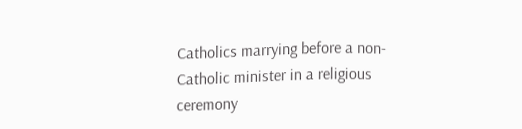Catholics marrying before a non-Catholic minister in a religious ceremony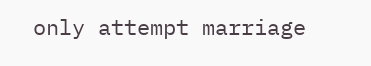only attempt marriage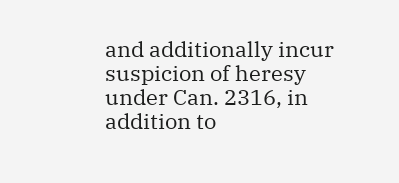and additionally incur suspicion of heresy under Can. 2316, in addition to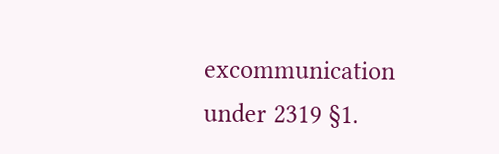excommunication under 2319 §1.